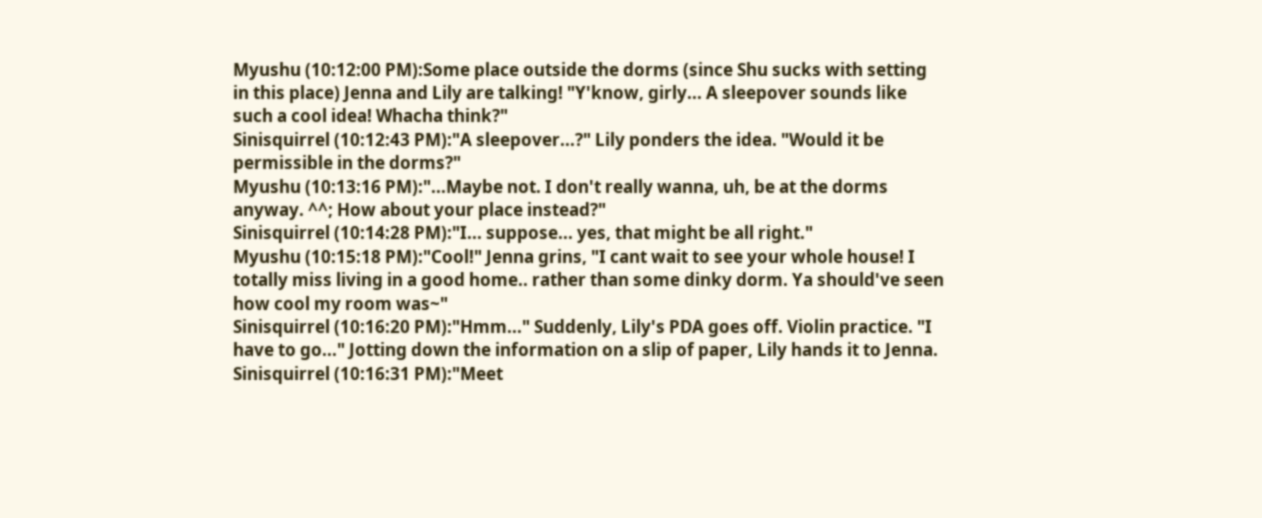Myushu (10:12:00 PM):Some place outside the dorms (since Shu sucks with setting in this place) Jenna and Lily are talking! "Y'know, girly... A sleepover sounds like such a cool idea! Whacha think?"
Sinisquirrel (10:12:43 PM):"A sleepover...?" Lily ponders the idea. "Would it be permissible in the dorms?"
Myushu (10:13:16 PM):"...Maybe not. I don't really wanna, uh, be at the dorms anyway. ^^; How about your place instead?"
Sinisquirrel (10:14:28 PM):"I... suppose... yes, that might be all right."
Myushu (10:15:18 PM):"Cool!" Jenna grins, "I cant wait to see your whole house! I totally miss living in a good home.. rather than some dinky dorm. Ya should've seen how cool my room was~"
Sinisquirrel (10:16:20 PM):"Hmm..." Suddenly, Lily's PDA goes off. Violin practice. "I have to go..." Jotting down the information on a slip of paper, Lily hands it to Jenna.
Sinisquirrel (10:16:31 PM):"Meet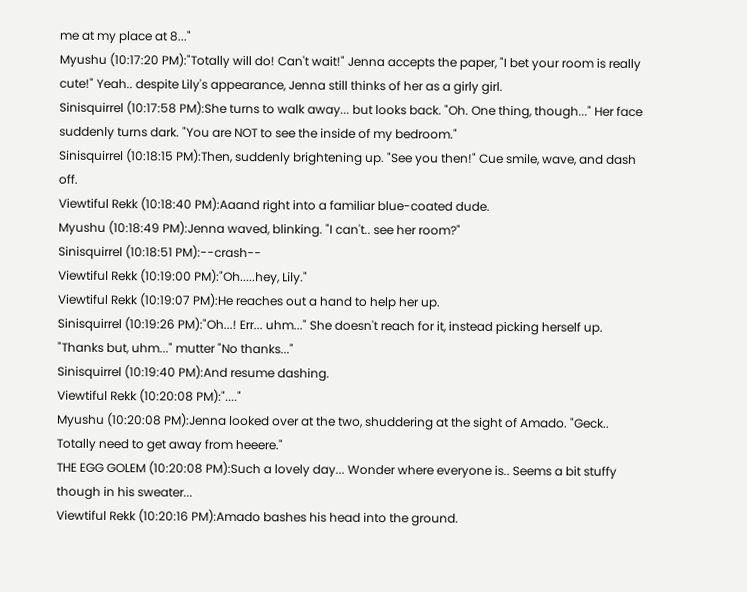me at my place at 8..."
Myushu (10:17:20 PM):"Totally will do! Can't wait!" Jenna accepts the paper, "I bet your room is really cute!" Yeah.. despite Lily's appearance, Jenna still thinks of her as a girly girl.
Sinisquirrel (10:17:58 PM):She turns to walk away... but looks back. "Oh. One thing, though..." Her face suddenly turns dark. "You are NOT to see the inside of my bedroom."
Sinisquirrel (10:18:15 PM):Then, suddenly brightening up. "See you then!" Cue smile, wave, and dash off.
Viewtiful Rekk (10:18:40 PM):Aaand right into a familiar blue-coated dude.
Myushu (10:18:49 PM):Jenna waved, blinking. "I can't.. see her room?"
Sinisquirrel (10:18:51 PM):--crash--
Viewtiful Rekk (10:19:00 PM):"Oh.....hey, Lily."
Viewtiful Rekk (10:19:07 PM):He reaches out a hand to help her up.
Sinisquirrel (10:19:26 PM):"Oh...! Err... uhm..." She doesn't reach for it, instead picking herself up. "Thanks but, uhm..." mutter "No thanks..."
Sinisquirrel (10:19:40 PM):And resume dashing.
Viewtiful Rekk (10:20:08 PM):"...."
Myushu (10:20:08 PM):Jenna looked over at the two, shuddering at the sight of Amado. "Geck.. Totally need to get away from heeere."
THE EGG GOLEM (10:20:08 PM):Such a lovely day... Wonder where everyone is.. Seems a bit stuffy though in his sweater...
Viewtiful Rekk (10:20:16 PM):Amado bashes his head into the ground.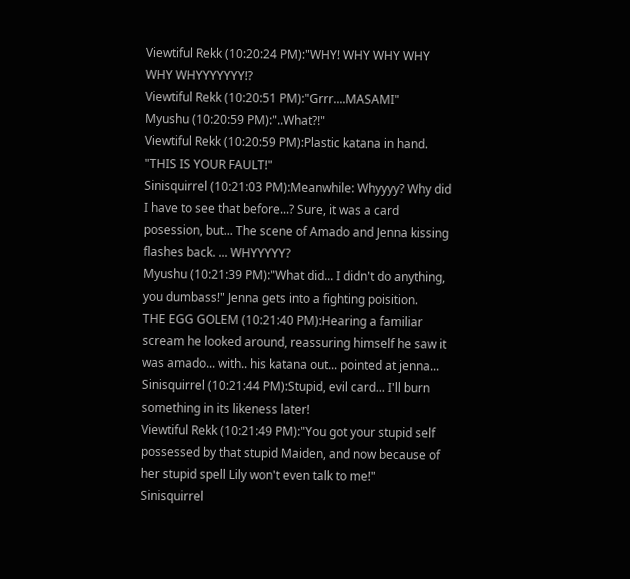Viewtiful Rekk (10:20:24 PM):"WHY! WHY WHY WHY WHY WHYYYYYYY!?
Viewtiful Rekk (10:20:51 PM):"Grrr....MASAMI"
Myushu (10:20:59 PM):"..What?!"
Viewtiful Rekk (10:20:59 PM):Plastic katana in hand. "THIS IS YOUR FAULT!"
Sinisquirrel (10:21:03 PM):Meanwhile: Whyyyy? Why did I have to see that before...? Sure, it was a card posession, but... The scene of Amado and Jenna kissing flashes back. ... WHYYYYY?
Myushu (10:21:39 PM):"What did... I didn't do anything, you dumbass!" Jenna gets into a fighting poisition.
THE EGG GOLEM (10:21:40 PM):Hearing a familiar scream he looked around, reassuring himself he saw it was amado... with.. his katana out... pointed at jenna...
Sinisquirrel (10:21:44 PM):Stupid, evil card... I'll burn something in its likeness later!
Viewtiful Rekk (10:21:49 PM):"You got your stupid self possessed by that stupid Maiden, and now because of her stupid spell Lily won't even talk to me!"
Sinisquirrel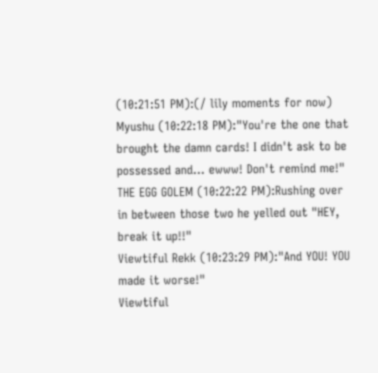(10:21:51 PM):(/ lily moments for now)
Myushu (10:22:18 PM):"You're the one that brought the damn cards! I didn't ask to be possessed and... ewww! Don't remind me!"
THE EGG GOLEM (10:22:22 PM):Rushing over in between those two he yelled out "HEY, break it up!!"
Viewtiful Rekk (10:23:29 PM):"And YOU! YOU made it worse!"
Viewtiful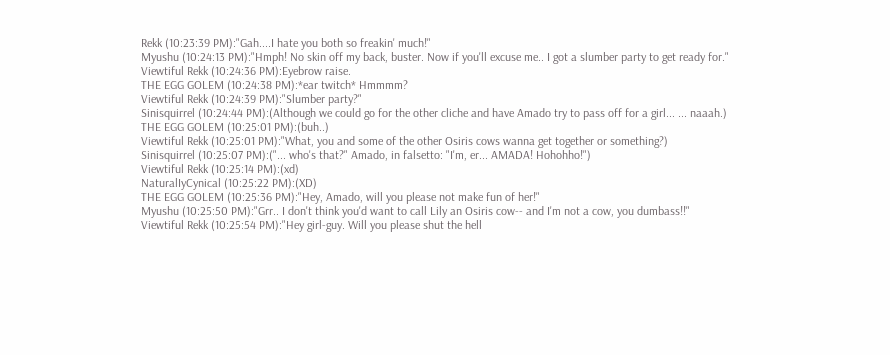Rekk (10:23:39 PM):"Gah....I hate you both so freakin' much!"
Myushu (10:24:13 PM):"Hmph! No skin off my back, buster. Now if you'll excuse me.. I got a slumber party to get ready for."
Viewtiful Rekk (10:24:36 PM):Eyebrow raise.
THE EGG GOLEM (10:24:38 PM):*ear twitch* Hmmmm?
Viewtiful Rekk (10:24:39 PM):"Slumber party?"
Sinisquirrel (10:24:44 PM):(Although we could go for the other cliche and have Amado try to pass off for a girl... ... naaah.)
THE EGG GOLEM (10:25:01 PM):(buh..)
Viewtiful Rekk (10:25:01 PM):"What, you and some of the other Osiris cows wanna get together or something?)
Sinisquirrel (10:25:07 PM):("... who's that?" Amado, in falsetto: "I'm, er... AMADA! Hohohho!")
Viewtiful Rekk (10:25:14 PM):(xd)
NaturalIyCynical (10:25:22 PM):(XD)
THE EGG GOLEM (10:25:36 PM):"Hey, Amado, will you please not make fun of her!"
Myushu (10:25:50 PM):"Grr.. I don't think you'd want to call Lily an Osiris cow-- and I'm not a cow, you dumbass!!"
Viewtiful Rekk (10:25:54 PM):"Hey girl-guy. Will you please shut the hell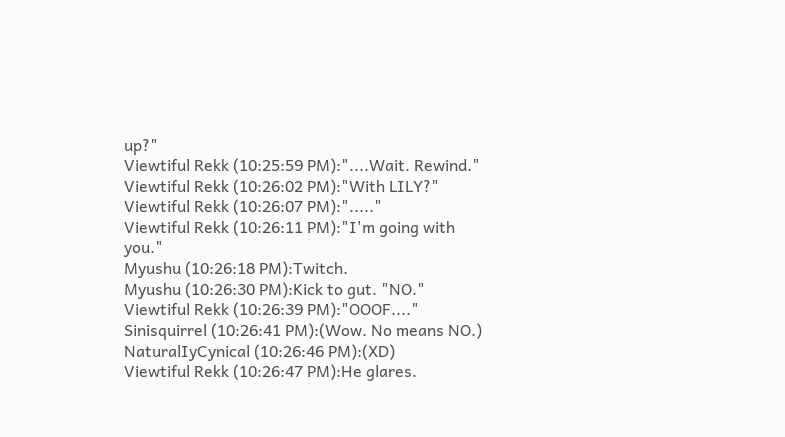up?"
Viewtiful Rekk (10:25:59 PM):"....Wait. Rewind."
Viewtiful Rekk (10:26:02 PM):"With LILY?"
Viewtiful Rekk (10:26:07 PM):"....."
Viewtiful Rekk (10:26:11 PM):"I'm going with you."
Myushu (10:26:18 PM):Twitch.
Myushu (10:26:30 PM):Kick to gut. "NO."
Viewtiful Rekk (10:26:39 PM):"OOOF...."
Sinisquirrel (10:26:41 PM):(Wow. No means NO.)
NaturalIyCynical (10:26:46 PM):(XD)
Viewtiful Rekk (10:26:47 PM):He glares.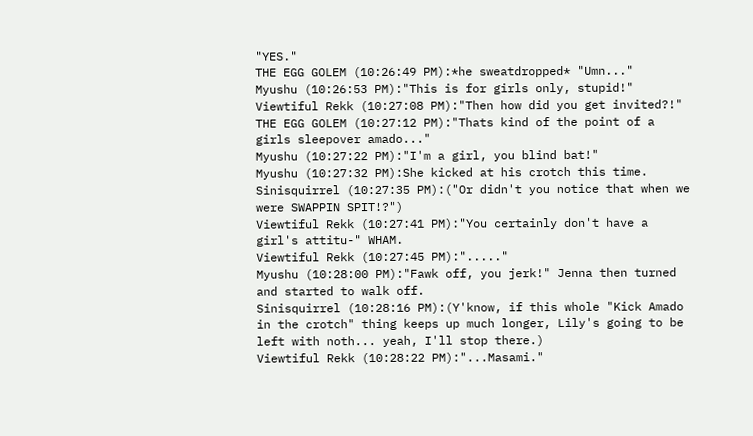"YES."
THE EGG GOLEM (10:26:49 PM):*he sweatdropped* "Umn..."
Myushu (10:26:53 PM):"This is for girls only, stupid!"
Viewtiful Rekk (10:27:08 PM):"Then how did you get invited?!"
THE EGG GOLEM (10:27:12 PM):"Thats kind of the point of a girls sleepover amado..."
Myushu (10:27:22 PM):"I'm a girl, you blind bat!"
Myushu (10:27:32 PM):She kicked at his crotch this time.
Sinisquirrel (10:27:35 PM):("Or didn't you notice that when we were SWAPPIN SPIT!?")
Viewtiful Rekk (10:27:41 PM):"You certainly don't have a girl's attitu-" WHAM.
Viewtiful Rekk (10:27:45 PM):"....."
Myushu (10:28:00 PM):"Fawk off, you jerk!" Jenna then turned and started to walk off.
Sinisquirrel (10:28:16 PM):(Y'know, if this whole "Kick Amado in the crotch" thing keeps up much longer, Lily's going to be left with noth... yeah, I'll stop there.)
Viewtiful Rekk (10:28:22 PM):"...Masami."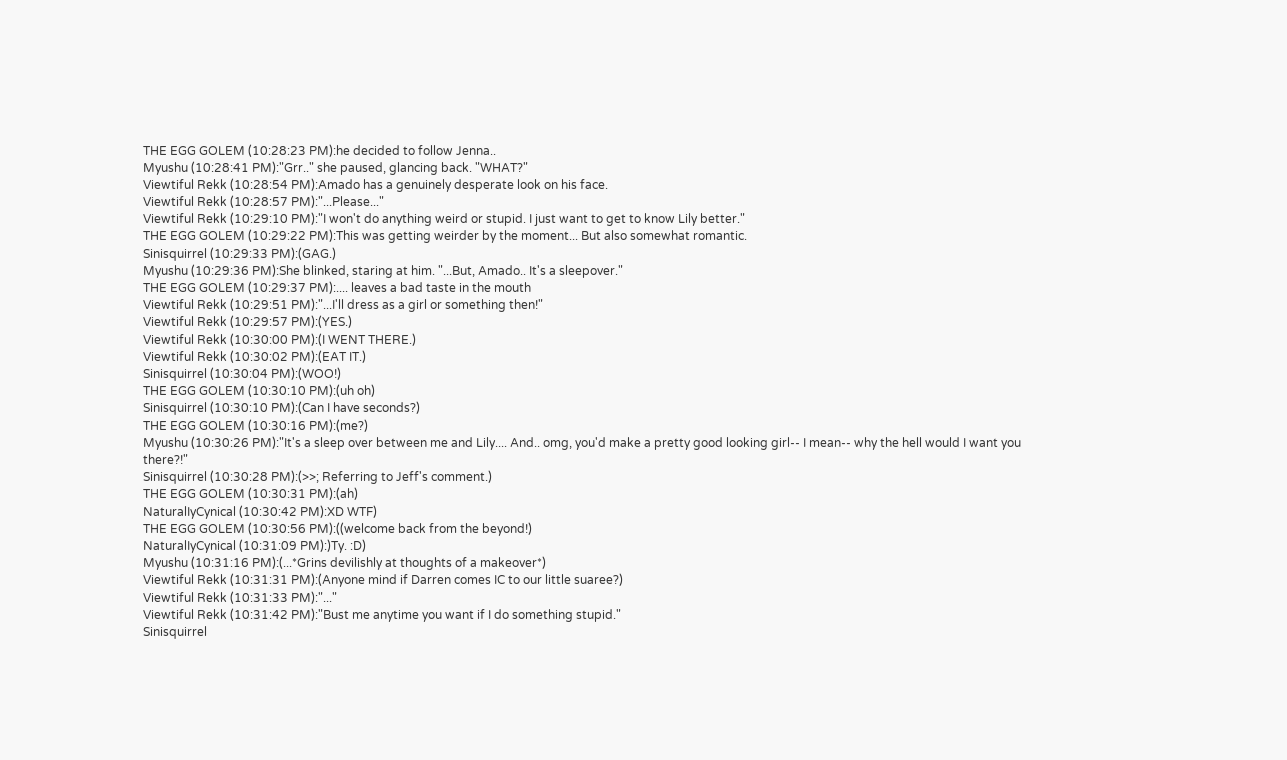THE EGG GOLEM (10:28:23 PM):he decided to follow Jenna..
Myushu (10:28:41 PM):"Grr.." she paused, glancing back. "WHAT?"
Viewtiful Rekk (10:28:54 PM):Amado has a genuinely desperate look on his face.
Viewtiful Rekk (10:28:57 PM):"...Please..."
Viewtiful Rekk (10:29:10 PM):"I won't do anything weird or stupid. I just want to get to know Lily better."
THE EGG GOLEM (10:29:22 PM):This was getting weirder by the moment... But also somewhat romantic.
Sinisquirrel (10:29:33 PM):(GAG.)
Myushu (10:29:36 PM):She blinked, staring at him. "...But, Amado.. It's a sleepover."
THE EGG GOLEM (10:29:37 PM):.... leaves a bad taste in the mouth
Viewtiful Rekk (10:29:51 PM):"...I'll dress as a girl or something then!"
Viewtiful Rekk (10:29:57 PM):(YES.)
Viewtiful Rekk (10:30:00 PM):(I WENT THERE.)
Viewtiful Rekk (10:30:02 PM):(EAT IT.)
Sinisquirrel (10:30:04 PM):(WOO!)
THE EGG GOLEM (10:30:10 PM):(uh oh)
Sinisquirrel (10:30:10 PM):(Can I have seconds?)
THE EGG GOLEM (10:30:16 PM):(me?)
Myushu (10:30:26 PM):"It's a sleep over between me and Lily.... And.. omg, you'd make a pretty good looking girl-- I mean-- why the hell would I want you there?!"
Sinisquirrel (10:30:28 PM):(>>; Referring to Jeff's comment.)
THE EGG GOLEM (10:30:31 PM):(ah)
NaturalIyCynical (10:30:42 PM):XD WTF)
THE EGG GOLEM (10:30:56 PM):((welcome back from the beyond!)
NaturalIyCynical (10:31:09 PM):)Ty. :D)
Myushu (10:31:16 PM):(...*Grins devilishly at thoughts of a makeover*)
Viewtiful Rekk (10:31:31 PM):(Anyone mind if Darren comes IC to our little suaree?)
Viewtiful Rekk (10:31:33 PM):"..."
Viewtiful Rekk (10:31:42 PM):"Bust me anytime you want if I do something stupid."
Sinisquirrel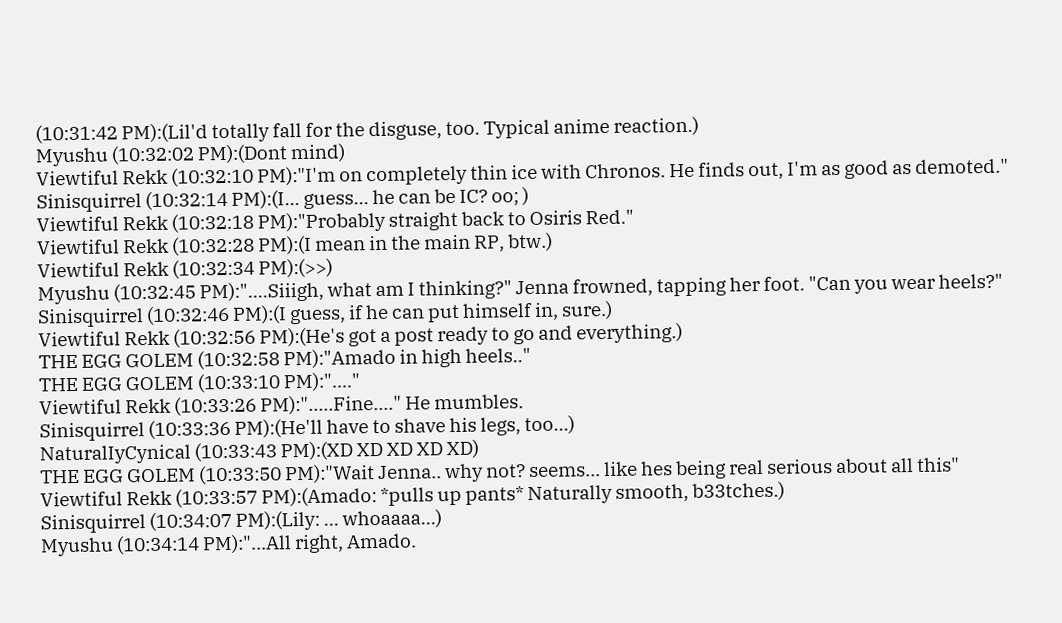(10:31:42 PM):(Lil'd totally fall for the disguse, too. Typical anime reaction.)
Myushu (10:32:02 PM):(Dont mind)
Viewtiful Rekk (10:32:10 PM):"I'm on completely thin ice with Chronos. He finds out, I'm as good as demoted."
Sinisquirrel (10:32:14 PM):(I... guess... he can be IC? oo; )
Viewtiful Rekk (10:32:18 PM):"Probably straight back to Osiris Red."
Viewtiful Rekk (10:32:28 PM):(I mean in the main RP, btw.)
Viewtiful Rekk (10:32:34 PM):(>>)
Myushu (10:32:45 PM):"....Siiigh, what am I thinking?" Jenna frowned, tapping her foot. "Can you wear heels?"
Sinisquirrel (10:32:46 PM):(I guess, if he can put himself in, sure.)
Viewtiful Rekk (10:32:56 PM):(He's got a post ready to go and everything.)
THE EGG GOLEM (10:32:58 PM):"Amado in high heels.."
THE EGG GOLEM (10:33:10 PM):"...."
Viewtiful Rekk (10:33:26 PM):".....Fine...." He mumbles.
Sinisquirrel (10:33:36 PM):(He'll have to shave his legs, too...)
NaturalIyCynical (10:33:43 PM):(XD XD XD XD XD)
THE EGG GOLEM (10:33:50 PM):"Wait Jenna.. why not? seems... like hes being real serious about all this"
Viewtiful Rekk (10:33:57 PM):(Amado: *pulls up pants* Naturally smooth, b33tches.)
Sinisquirrel (10:34:07 PM):(Lily: ... whoaaaa...)
Myushu (10:34:14 PM):"...All right, Amado.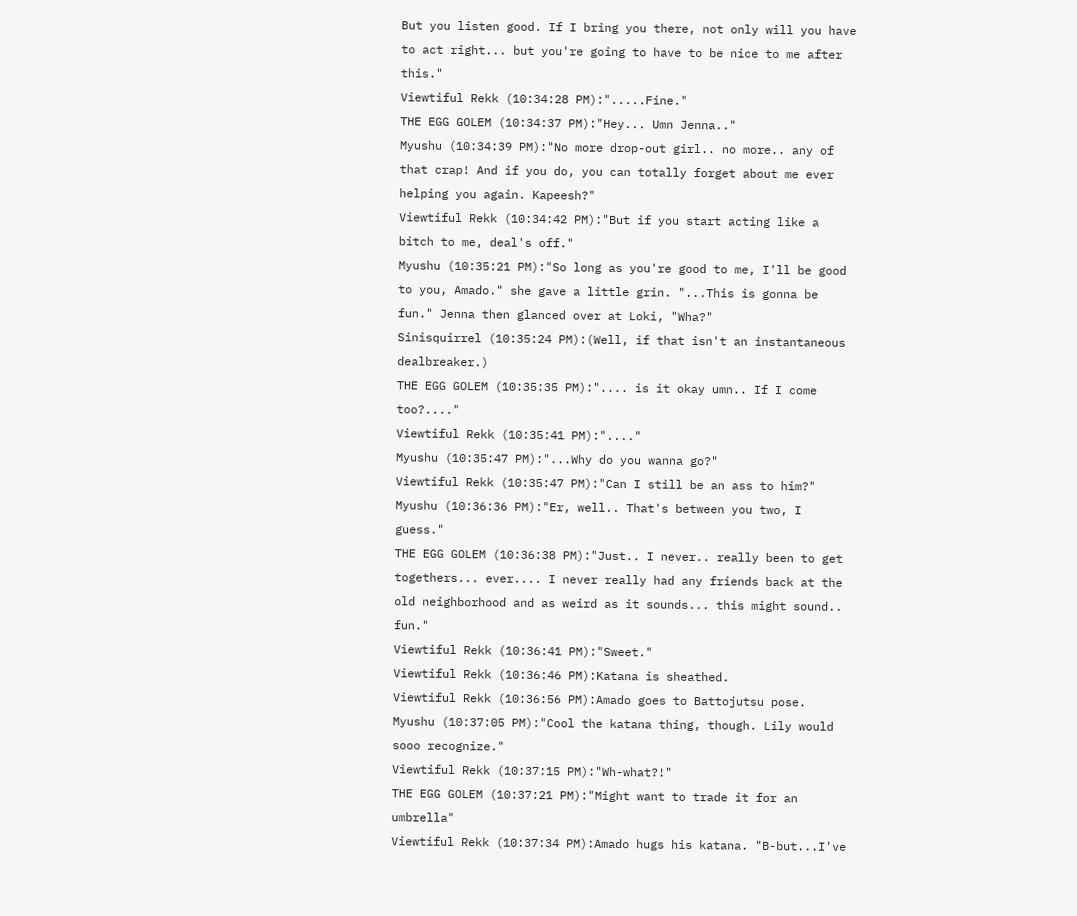But you listen good. If I bring you there, not only will you have to act right... but you're going to have to be nice to me after this."
Viewtiful Rekk (10:34:28 PM):".....Fine."
THE EGG GOLEM (10:34:37 PM):"Hey... Umn Jenna.."
Myushu (10:34:39 PM):"No more drop-out girl.. no more.. any of that crap! And if you do, you can totally forget about me ever helping you again. Kapeesh?"
Viewtiful Rekk (10:34:42 PM):"But if you start acting like a bitch to me, deal's off."
Myushu (10:35:21 PM):"So long as you're good to me, I'll be good to you, Amado." she gave a little grin. "...This is gonna be fun." Jenna then glanced over at Loki, "Wha?"
Sinisquirrel (10:35:24 PM):(Well, if that isn't an instantaneous dealbreaker.)
THE EGG GOLEM (10:35:35 PM):".... is it okay umn.. If I come too?...."
Viewtiful Rekk (10:35:41 PM):"...."
Myushu (10:35:47 PM):"...Why do you wanna go?"
Viewtiful Rekk (10:35:47 PM):"Can I still be an ass to him?"
Myushu (10:36:36 PM):"Er, well.. That's between you two, I guess."
THE EGG GOLEM (10:36:38 PM):"Just.. I never.. really been to get togethers... ever.... I never really had any friends back at the old neighborhood and as weird as it sounds... this might sound.. fun."
Viewtiful Rekk (10:36:41 PM):"Sweet."
Viewtiful Rekk (10:36:46 PM):Katana is sheathed.
Viewtiful Rekk (10:36:56 PM):Amado goes to Battojutsu pose.
Myushu (10:37:05 PM):"Cool the katana thing, though. Lily would sooo recognize."
Viewtiful Rekk (10:37:15 PM):"Wh-what?!"
THE EGG GOLEM (10:37:21 PM):"Might want to trade it for an umbrella"
Viewtiful Rekk (10:37:34 PM):Amado hugs his katana. "B-but...I've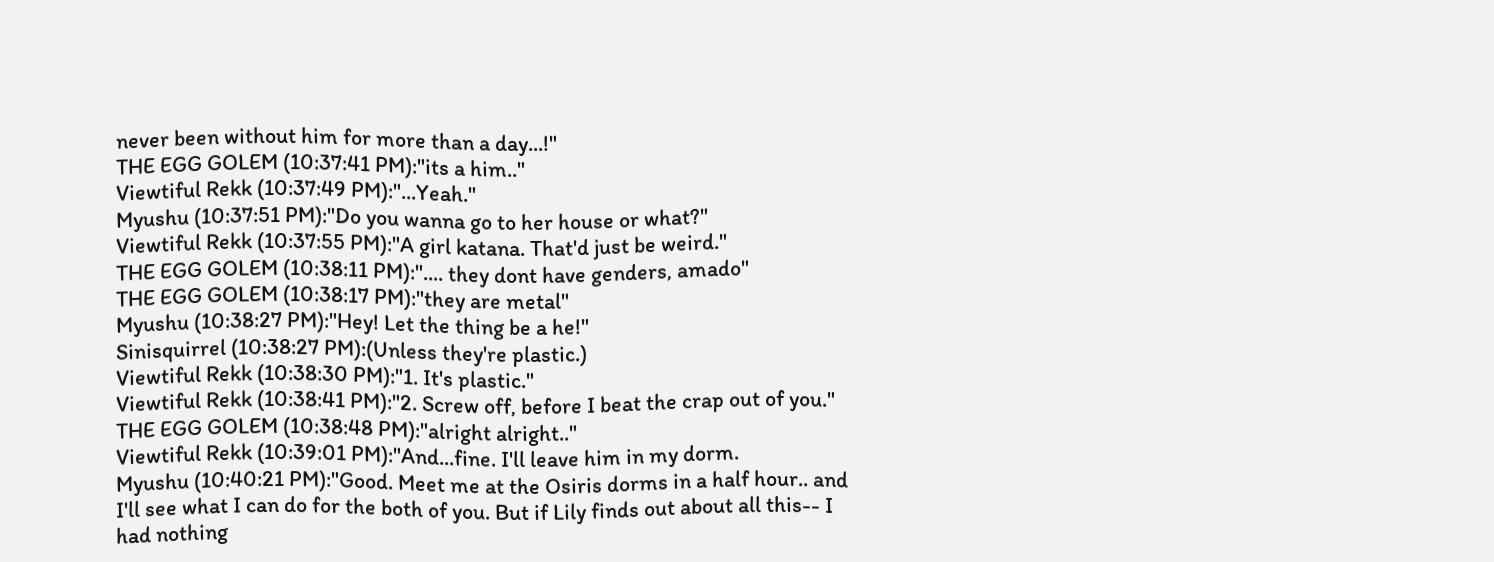never been without him for more than a day...!"
THE EGG GOLEM (10:37:41 PM):"its a him.."
Viewtiful Rekk (10:37:49 PM):"...Yeah."
Myushu (10:37:51 PM):"Do you wanna go to her house or what?"
Viewtiful Rekk (10:37:55 PM):"A girl katana. That'd just be weird."
THE EGG GOLEM (10:38:11 PM):".... they dont have genders, amado"
THE EGG GOLEM (10:38:17 PM):"they are metal"
Myushu (10:38:27 PM):"Hey! Let the thing be a he!"
Sinisquirrel (10:38:27 PM):(Unless they're plastic.)
Viewtiful Rekk (10:38:30 PM):"1. It's plastic."
Viewtiful Rekk (10:38:41 PM):"2. Screw off, before I beat the crap out of you."
THE EGG GOLEM (10:38:48 PM):"alright alright.."
Viewtiful Rekk (10:39:01 PM):"And...fine. I'll leave him in my dorm.
Myushu (10:40:21 PM):"Good. Meet me at the Osiris dorms in a half hour.. and I'll see what I can do for the both of you. But if Lily finds out about all this-- I had nothing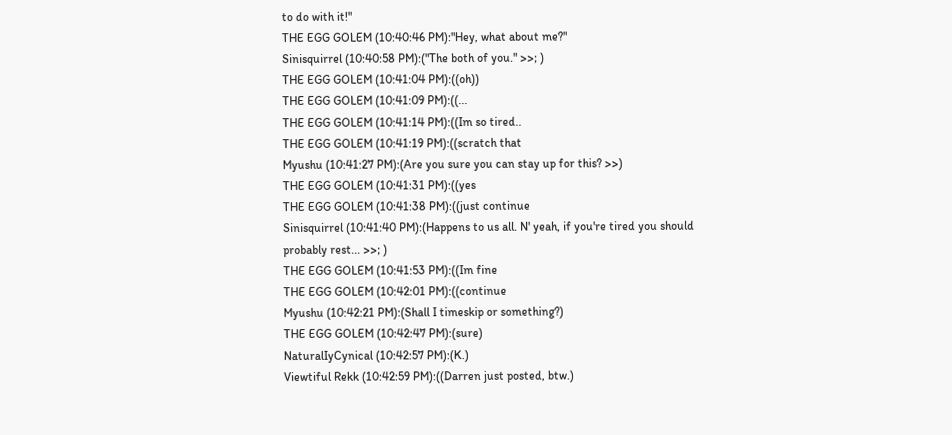to do with it!"
THE EGG GOLEM (10:40:46 PM):"Hey, what about me?"
Sinisquirrel (10:40:58 PM):("The both of you." >>; )
THE EGG GOLEM (10:41:04 PM):((oh))
THE EGG GOLEM (10:41:09 PM):((...
THE EGG GOLEM (10:41:14 PM):((Im so tired..
THE EGG GOLEM (10:41:19 PM):((scratch that
Myushu (10:41:27 PM):(Are you sure you can stay up for this? >>)
THE EGG GOLEM (10:41:31 PM):((yes
THE EGG GOLEM (10:41:38 PM):((just continue
Sinisquirrel (10:41:40 PM):(Happens to us all. N' yeah, if you're tired you should probably rest... >>; )
THE EGG GOLEM (10:41:53 PM):((Im fine
THE EGG GOLEM (10:42:01 PM):((continue
Myushu (10:42:21 PM):(Shall I timeskip or something?)
THE EGG GOLEM (10:42:47 PM):(sure)
NaturalIyCynical (10:42:57 PM):(K.)
Viewtiful Rekk (10:42:59 PM):((Darren just posted, btw.)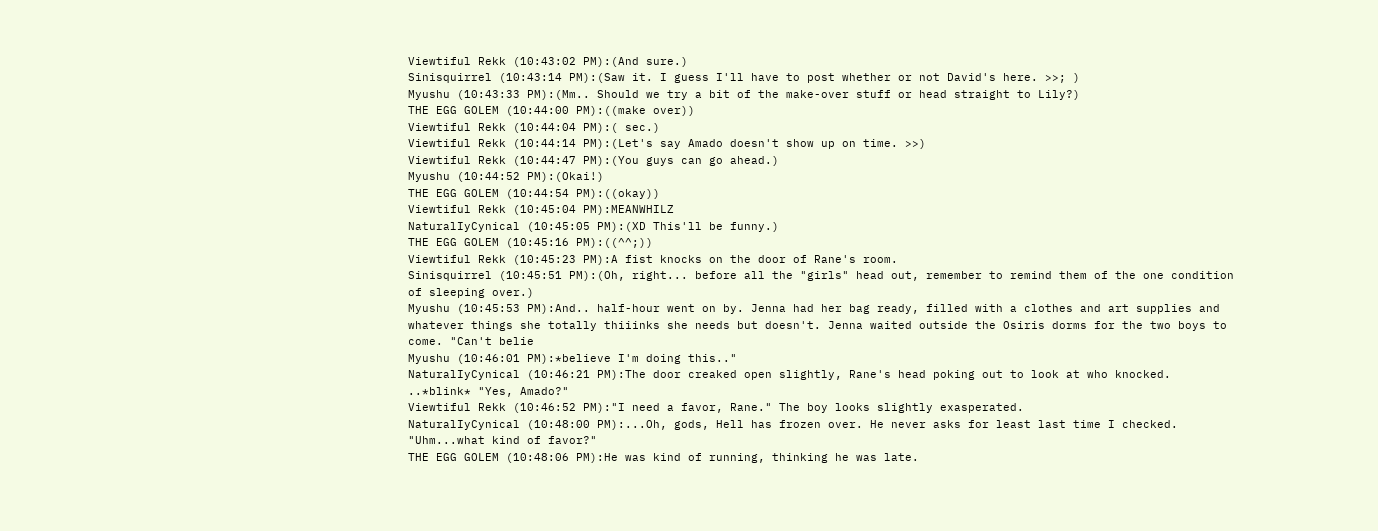Viewtiful Rekk (10:43:02 PM):(And sure.)
Sinisquirrel (10:43:14 PM):(Saw it. I guess I'll have to post whether or not David's here. >>; )
Myushu (10:43:33 PM):(Mm.. Should we try a bit of the make-over stuff or head straight to Lily?)
THE EGG GOLEM (10:44:00 PM):((make over))
Viewtiful Rekk (10:44:04 PM):( sec.)
Viewtiful Rekk (10:44:14 PM):(Let's say Amado doesn't show up on time. >>)
Viewtiful Rekk (10:44:47 PM):(You guys can go ahead.)
Myushu (10:44:52 PM):(Okai!)
THE EGG GOLEM (10:44:54 PM):((okay))
Viewtiful Rekk (10:45:04 PM):MEANWHILZ
NaturalIyCynical (10:45:05 PM):(XD This'll be funny.)
THE EGG GOLEM (10:45:16 PM):((^^;))
Viewtiful Rekk (10:45:23 PM):A fist knocks on the door of Rane's room.
Sinisquirrel (10:45:51 PM):(Oh, right... before all the "girls" head out, remember to remind them of the one condition of sleeping over.)
Myushu (10:45:53 PM):And.. half-hour went on by. Jenna had her bag ready, filled with a clothes and art supplies and whatever things she totally thiiinks she needs but doesn't. Jenna waited outside the Osiris dorms for the two boys to come. "Can't belie
Myushu (10:46:01 PM):*believe I'm doing this.."
NaturalIyCynical (10:46:21 PM):The door creaked open slightly, Rane's head poking out to look at who knocked. ..*blink* "Yes, Amado?"
Viewtiful Rekk (10:46:52 PM):"I need a favor, Rane." The boy looks slightly exasperated.
NaturalIyCynical (10:48:00 PM):...Oh, gods, Hell has frozen over. He never asks for least last time I checked. "Uhm...what kind of favor?"
THE EGG GOLEM (10:48:06 PM):He was kind of running, thinking he was late.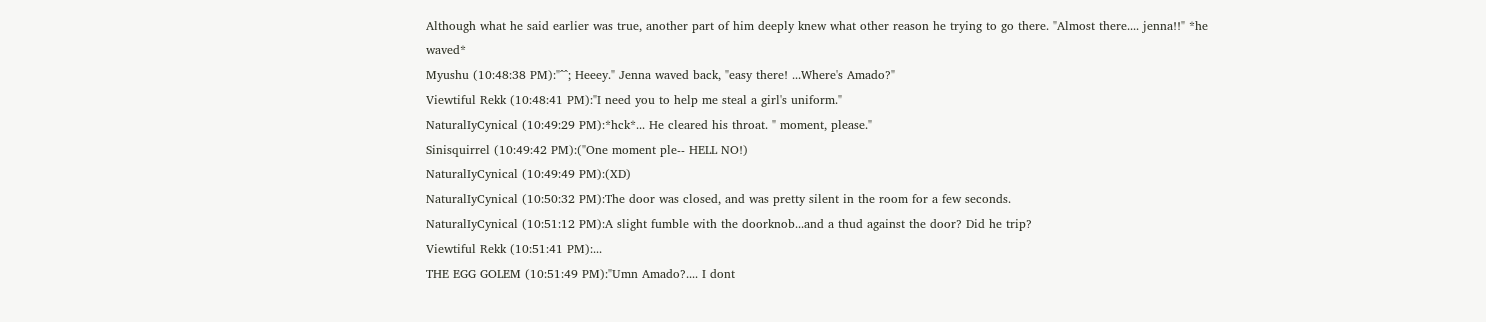Although what he said earlier was true, another part of him deeply knew what other reason he trying to go there. "Almost there.... jenna!!" *he waved*
Myushu (10:48:38 PM):"^^; Heeey." Jenna waved back, "easy there! ...Where's Amado?"
Viewtiful Rekk (10:48:41 PM):"I need you to help me steal a girl's uniform."
NaturalIyCynical (10:49:29 PM):*hck*... He cleared his throat. " moment, please."
Sinisquirrel (10:49:42 PM):("One moment ple-- HELL NO!)
NaturalIyCynical (10:49:49 PM):(XD)
NaturalIyCynical (10:50:32 PM):The door was closed, and was pretty silent in the room for a few seconds.
NaturalIyCynical (10:51:12 PM):A slight fumble with the doorknob...and a thud against the door? Did he trip?
Viewtiful Rekk (10:51:41 PM):...
THE EGG GOLEM (10:51:49 PM):"Umn Amado?.... I dont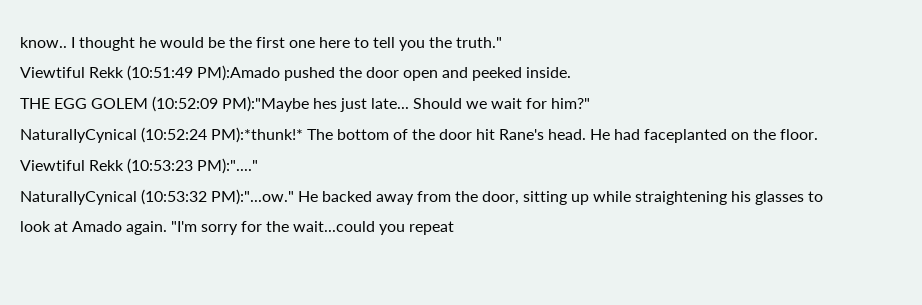know.. I thought he would be the first one here to tell you the truth."
Viewtiful Rekk (10:51:49 PM):Amado pushed the door open and peeked inside.
THE EGG GOLEM (10:52:09 PM):"Maybe hes just late... Should we wait for him?"
NaturalIyCynical (10:52:24 PM):*thunk!* The bottom of the door hit Rane's head. He had faceplanted on the floor.
Viewtiful Rekk (10:53:23 PM):"...."
NaturalIyCynical (10:53:32 PM):"...ow." He backed away from the door, sitting up while straightening his glasses to look at Amado again. "I'm sorry for the wait...could you repeat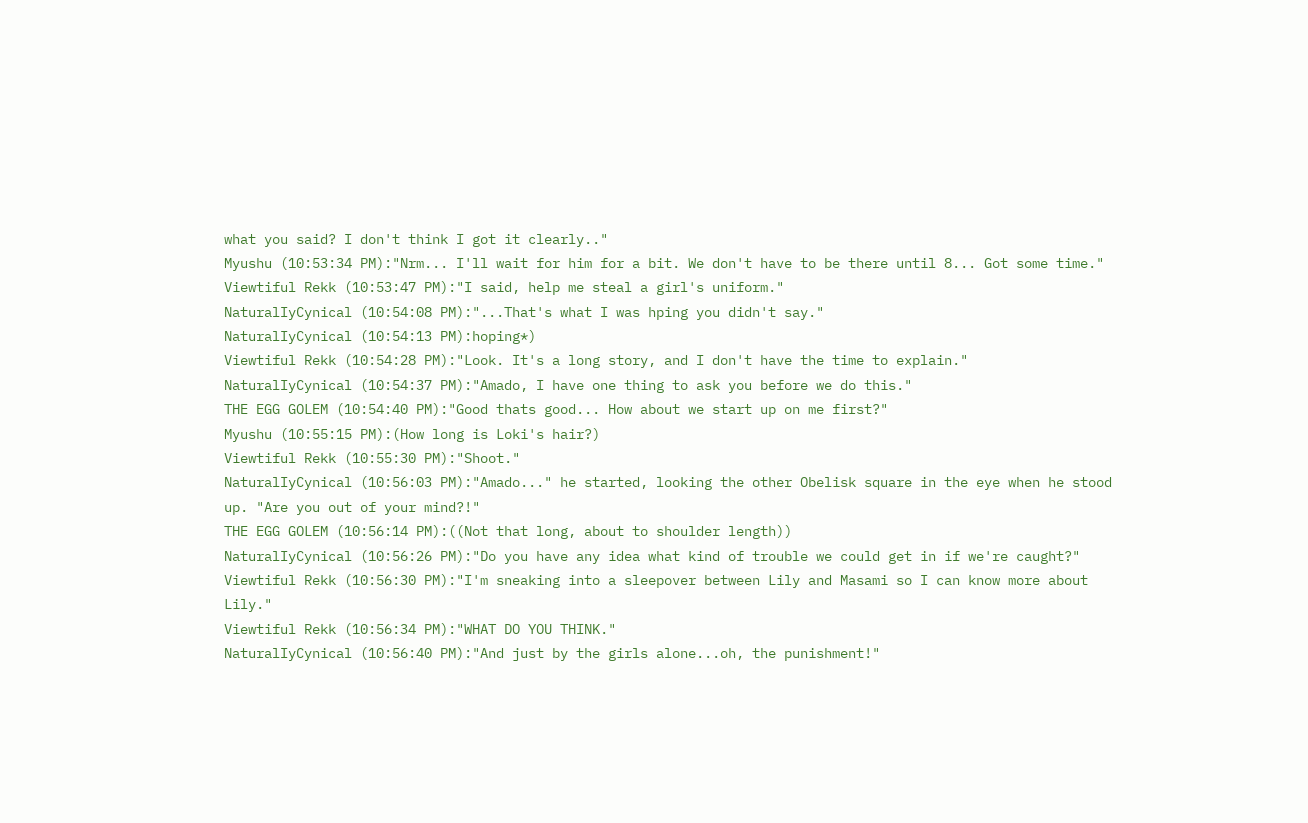what you said? I don't think I got it clearly.."
Myushu (10:53:34 PM):"Nrm... I'll wait for him for a bit. We don't have to be there until 8... Got some time."
Viewtiful Rekk (10:53:47 PM):"I said, help me steal a girl's uniform."
NaturalIyCynical (10:54:08 PM):"...That's what I was hping you didn't say."
NaturalIyCynical (10:54:13 PM):hoping*)
Viewtiful Rekk (10:54:28 PM):"Look. It's a long story, and I don't have the time to explain."
NaturalIyCynical (10:54:37 PM):"Amado, I have one thing to ask you before we do this."
THE EGG GOLEM (10:54:40 PM):"Good thats good... How about we start up on me first?"
Myushu (10:55:15 PM):(How long is Loki's hair?)
Viewtiful Rekk (10:55:30 PM):"Shoot."
NaturalIyCynical (10:56:03 PM):"Amado..." he started, looking the other Obelisk square in the eye when he stood up. "Are you out of your mind?!"
THE EGG GOLEM (10:56:14 PM):((Not that long, about to shoulder length))
NaturalIyCynical (10:56:26 PM):"Do you have any idea what kind of trouble we could get in if we're caught?"
Viewtiful Rekk (10:56:30 PM):"I'm sneaking into a sleepover between Lily and Masami so I can know more about Lily."
Viewtiful Rekk (10:56:34 PM):"WHAT DO YOU THINK."
NaturalIyCynical (10:56:40 PM):"And just by the girls alone...oh, the punishment!"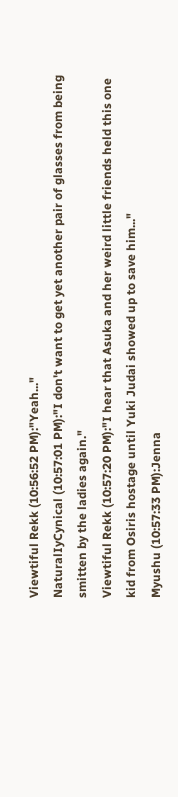Viewtiful Rekk (10:56:52 PM):"Yeah..."
NaturalIyCynical (10:57:01 PM):"I don't want to get yet another pair of glasses from being smitten by the ladies again."
Viewtiful Rekk (10:57:20 PM):"I hear that Asuka and her weird little friends held this one kid from Osiris hostage until Yuki Judai showed up to save him..."
Myushu (10:57:33 PM):Jenna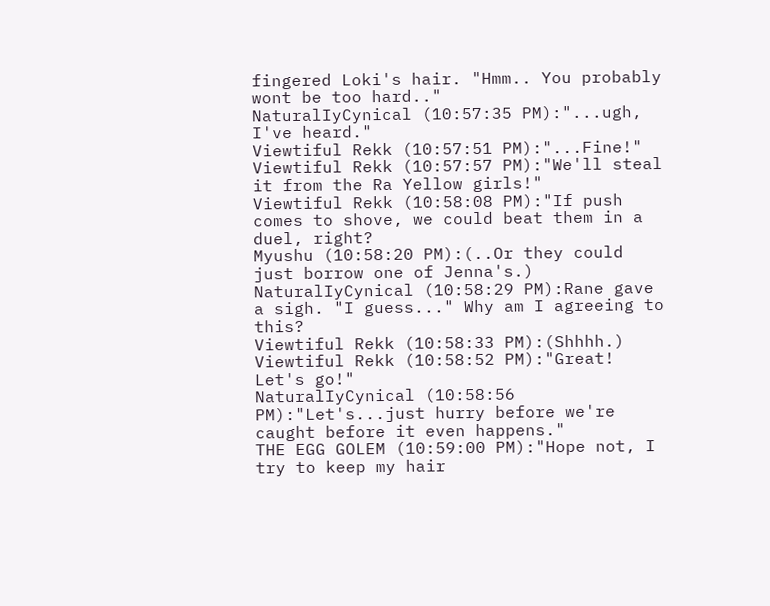fingered Loki's hair. "Hmm.. You probably wont be too hard.."
NaturalIyCynical (10:57:35 PM):"...ugh, I've heard."
Viewtiful Rekk (10:57:51 PM):"...Fine!"
Viewtiful Rekk (10:57:57 PM):"We'll steal it from the Ra Yellow girls!"
Viewtiful Rekk (10:58:08 PM):"If push comes to shove, we could beat them in a duel, right?
Myushu (10:58:20 PM):(..Or they could just borrow one of Jenna's.)
NaturalIyCynical (10:58:29 PM):Rane gave a sigh. "I guess..." Why am I agreeing to this?
Viewtiful Rekk (10:58:33 PM):(Shhhh.)
Viewtiful Rekk (10:58:52 PM):"Great! Let's go!"
NaturalIyCynical (10:58:56 PM):"Let's...just hurry before we're caught before it even happens."
THE EGG GOLEM (10:59:00 PM):"Hope not, I try to keep my hair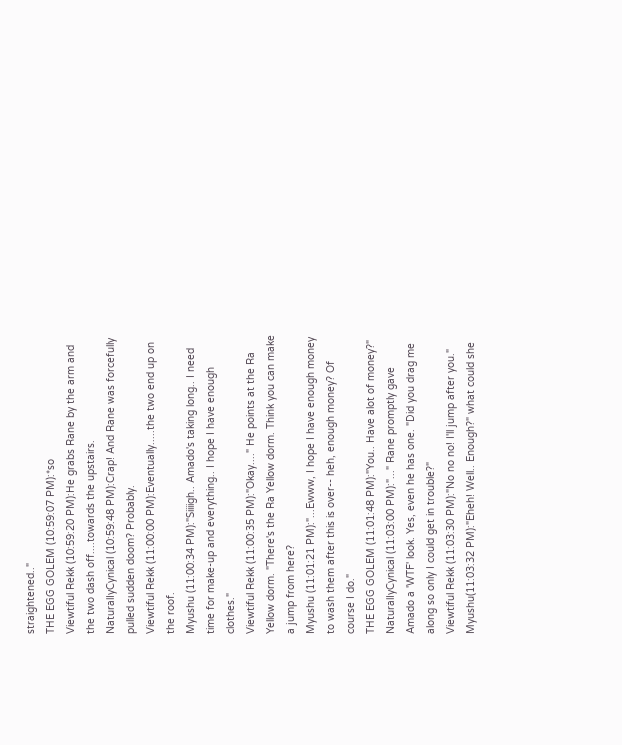straightened.."
THE EGG GOLEM (10:59:07 PM):*so
Viewtiful Rekk (10:59:20 PM):He grabs Rane by the arm and the two dash off....towards the upstairs.
NaturalIyCynical (10:59:48 PM):Crap! And Rane was forcefully pulled sudden doom? Probably.
Viewtiful Rekk (11:00:00 PM):Eventually.....the two end up on the roof.
Myushu (11:00:34 PM):"Siiiigh.. Amado's taking long.. I need time for make-up and everything.. I hope I have enough clothes."
Viewtiful Rekk (11:00:35 PM):"Okay...." He points at the Ra Yellow dorm. "There's the Ra Yellow dorm. Think you can make a jump from here?
Myushu (11:01:21 PM):"...Ewww, I hope I have enough money to wash them after this is over-- heh, enough money? Of course I do."
THE EGG GOLEM (11:01:48 PM):"You.. Have alot of money?"
NaturalIyCynical (11:03:00 PM):"..." Rane promptly gave Amado a 'WTF' look. Yes, even he has one. "Did you drag me along so only I could get in trouble?"
Viewtiful Rekk (11:03:30 PM):"No no no! I'll jump after you."
Myushu(11:03:32 PM):"Eheh! Well.. Enough?" what could she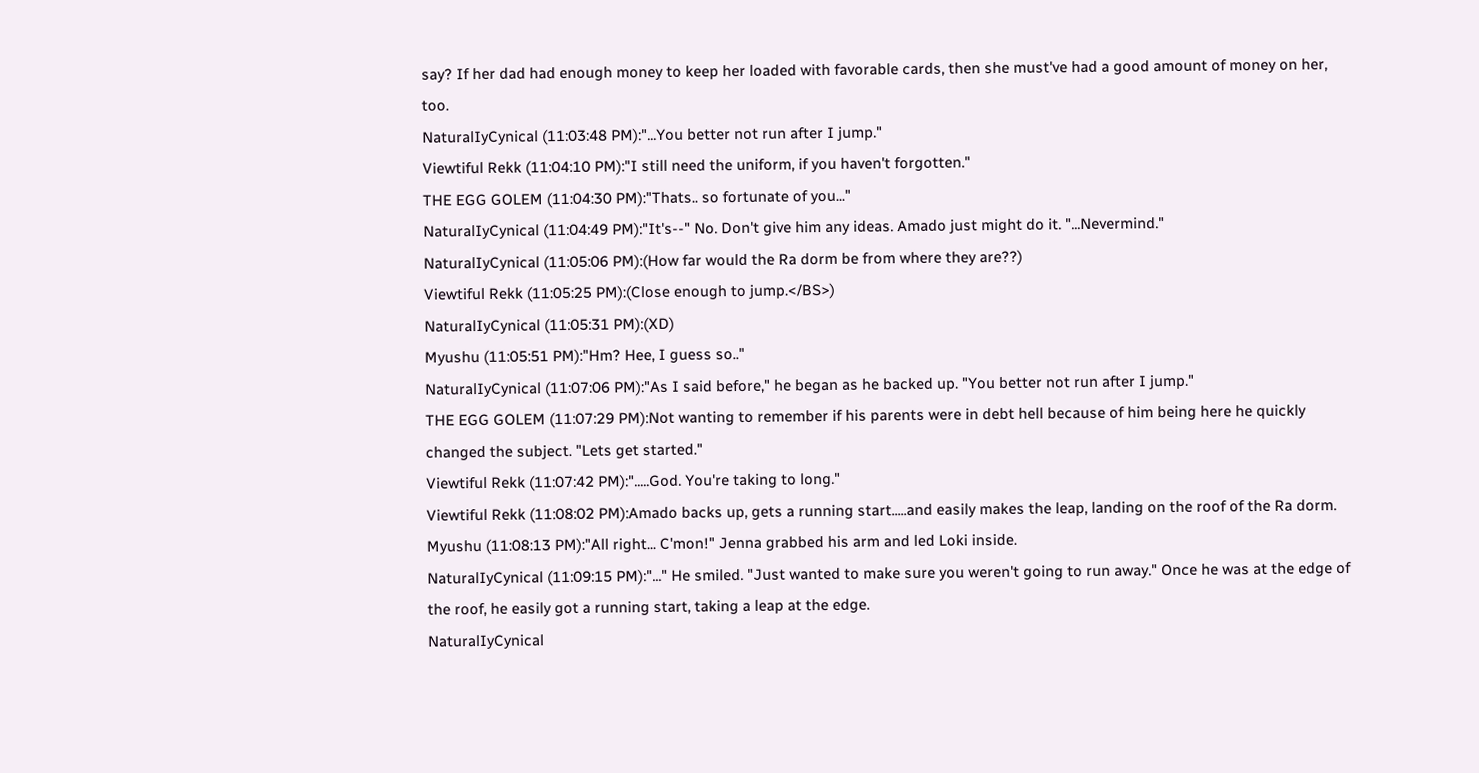say? If her dad had enough money to keep her loaded with favorable cards, then she must've had a good amount of money on her, too.
NaturalIyCynical (11:03:48 PM):"...You better not run after I jump."
Viewtiful Rekk (11:04:10 PM):"I still need the uniform, if you haven't forgotten."
THE EGG GOLEM (11:04:30 PM):"Thats.. so fortunate of you..."
NaturalIyCynical (11:04:49 PM):"It's--" No. Don't give him any ideas. Amado just might do it. "...Nevermind."
NaturalIyCynical (11:05:06 PM):(How far would the Ra dorm be from where they are??)
Viewtiful Rekk (11:05:25 PM):(Close enough to jump.</BS>)
NaturalIyCynical (11:05:31 PM):(XD)
Myushu (11:05:51 PM):"Hm? Hee, I guess so.."
NaturalIyCynical (11:07:06 PM):"As I said before," he began as he backed up. "You better not run after I jump."
THE EGG GOLEM (11:07:29 PM):Not wanting to remember if his parents were in debt hell because of him being here he quickly changed the subject. "Lets get started."
Viewtiful Rekk (11:07:42 PM):".....God. You're taking to long."
Viewtiful Rekk (11:08:02 PM):Amado backs up, gets a running start.....and easily makes the leap, landing on the roof of the Ra dorm.
Myushu (11:08:13 PM):"All right... C'mon!" Jenna grabbed his arm and led Loki inside.
NaturalIyCynical (11:09:15 PM):"..." He smiled. "Just wanted to make sure you weren't going to run away." Once he was at the edge of the roof, he easily got a running start, taking a leap at the edge.
NaturalIyCynical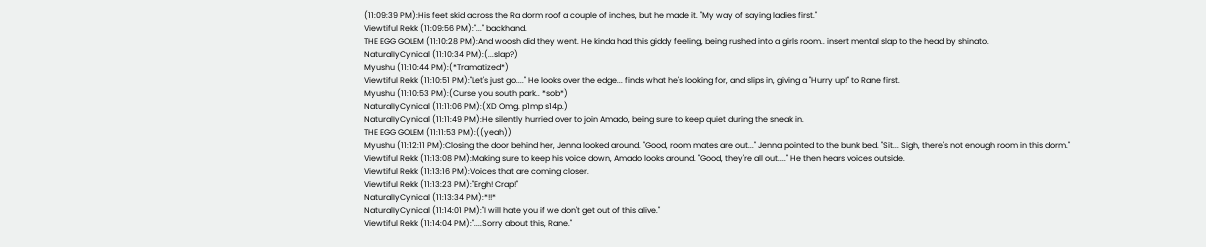(11:09:39 PM):His feet skid across the Ra dorm roof a couple of inches, but he made it. "My way of saying ladies first."
Viewtiful Rekk (11:09:56 PM):"..." backhand.
THE EGG GOLEM (11:10:28 PM):And woosh did they went. He kinda had this giddy feeling, being rushed into a girls room.. insert mental slap to the head by shinato.
NaturalIyCynical (11:10:34 PM):(...slap?)
Myushu (11:10:44 PM):(*Tramatized*)
Viewtiful Rekk (11:10:51 PM):"Let's just go...." He looks over the edge... finds what he's looking for, and slips in, giving a "Hurry up!" to Rane first.
Myushu (11:10:53 PM):(Curse you south park.. *sob*)
NaturalIyCynical (11:11:06 PM):(XD Omg. p1mp s14p.)
NaturalIyCynical (11:11:49 PM):He silently hurried over to join Amado, being sure to keep quiet during the sneak in.
THE EGG GOLEM (11:11:53 PM):((yeah))
Myushu (11:12:11 PM):Closing the door behind her, Jenna looked around. "Good, room mates are out..." Jenna pointed to the bunk bed. "Sit... Sigh, there's not enough room in this dorm."
Viewtiful Rekk (11:13:08 PM):Making sure to keep his voice down, Amado looks around. "Good, they're all out...." He then hears voices outside.
Viewtiful Rekk (11:13:16 PM):Voices that are coming closer.
Viewtiful Rekk (11:13:23 PM):"Ergh! Crap!"
NaturalIyCynical (11:13:34 PM):*!!*
NaturalIyCynical (11:14:01 PM):"I will hate you if we don't get out of this alive."
Viewtiful Rekk (11:14:04 PM):"....Sorry about this, Rane."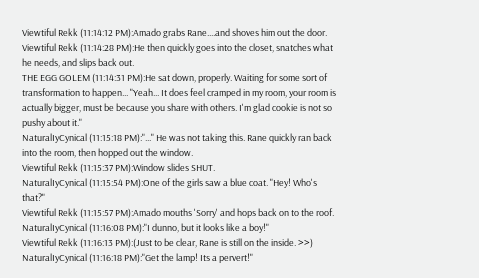Viewtiful Rekk (11:14:12 PM):Amado grabs Rane....and shoves him out the door.
Viewtiful Rekk (11:14:28 PM):He then quickly goes into the closet, snatches what he needs, and slips back out.
THE EGG GOLEM (11:14:31 PM):He sat down, properly. Waiting for some sort of transformation to happen... "Yeah... It does feel cramped in my room, your room is actually bigger, must be because you share with others. I'm glad cookie is not so pushy about it."
NaturalIyCynical (11:15:18 PM):"..." He was not taking this. Rane quickly ran back into the room, then hopped out the window.
Viewtiful Rekk (11:15:37 PM):Window slides SHUT.
NaturalIyCynical (11:15:54 PM):One of the girls saw a blue coat. "Hey! Who's that?"
Viewtiful Rekk (11:15:57 PM):Amado mouths 'Sorry' and hops back on to the roof.
NaturalIyCynical (11:16:08 PM):"I dunno, but it looks like a boy!"
Viewtiful Rekk (11:16:13 PM):(Just to be clear, Rane is still on the inside. >>)
NaturalIyCynical (11:16:18 PM):"Get the lamp! Its a pervert!"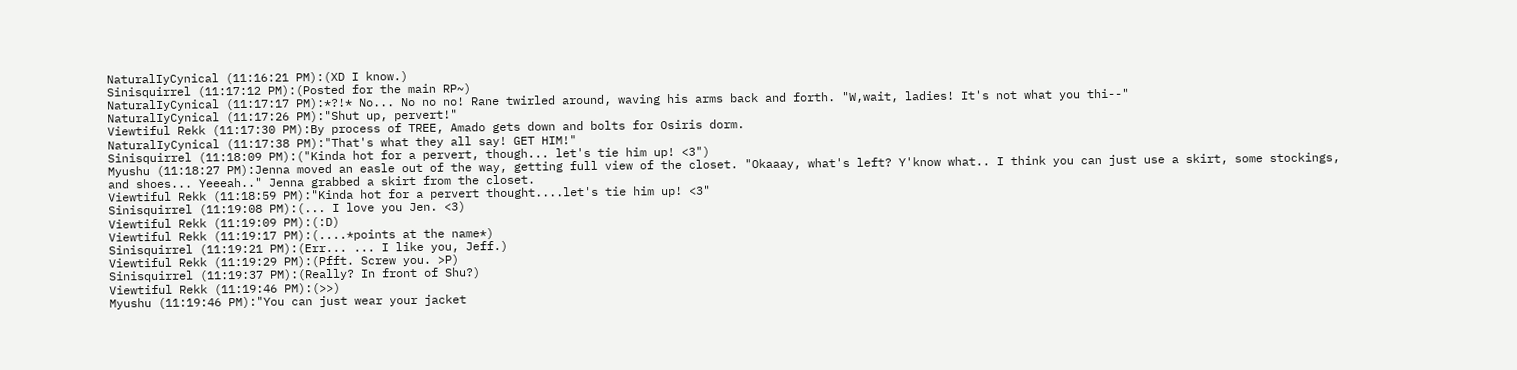NaturalIyCynical (11:16:21 PM):(XD I know.)
Sinisquirrel (11:17:12 PM):(Posted for the main RP~)
NaturalIyCynical (11:17:17 PM):*?!* No... No no no! Rane twirled around, waving his arms back and forth. "W,wait, ladies! It's not what you thi--"
NaturalIyCynical (11:17:26 PM):"Shut up, pervert!"
Viewtiful Rekk (11:17:30 PM):By process of TREE, Amado gets down and bolts for Osiris dorm.
NaturalIyCynical (11:17:38 PM):"That's what they all say! GET HIM!"
Sinisquirrel (11:18:09 PM):("Kinda hot for a pervert, though... let's tie him up! <3")
Myushu (11:18:27 PM):Jenna moved an easle out of the way, getting full view of the closet. "Okaaay, what's left? Y'know what.. I think you can just use a skirt, some stockings, and shoes... Yeeeah.." Jenna grabbed a skirt from the closet.
Viewtiful Rekk (11:18:59 PM):"Kinda hot for a pervert thought....let's tie him up! <3"
Sinisquirrel (11:19:08 PM):(... I love you Jen. <3)
Viewtiful Rekk (11:19:09 PM):(:D)
Viewtiful Rekk (11:19:17 PM):(....*points at the name*)
Sinisquirrel (11:19:21 PM):(Err... ... I like you, Jeff.)
Viewtiful Rekk (11:19:29 PM):(Pfft. Screw you. >P)
Sinisquirrel (11:19:37 PM):(Really? In front of Shu?)
Viewtiful Rekk (11:19:46 PM):(>>)
Myushu (11:19:46 PM):"You can just wear your jacket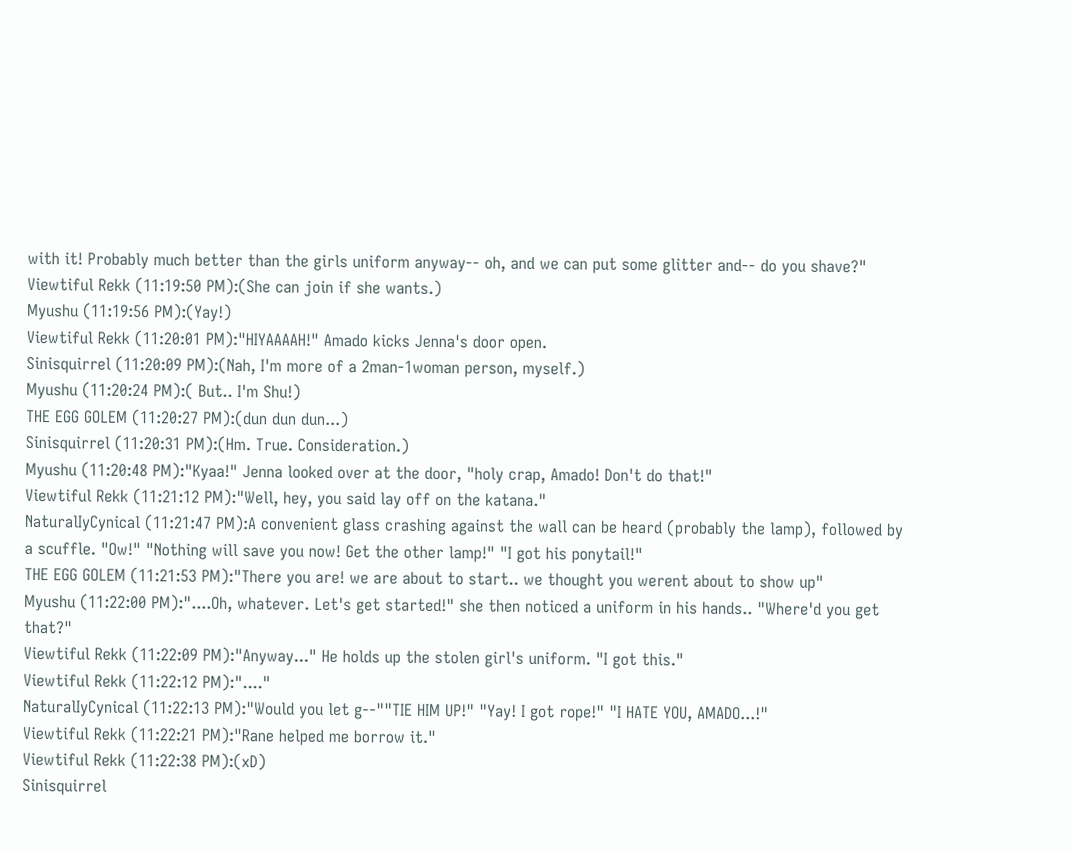with it! Probably much better than the girls uniform anyway-- oh, and we can put some glitter and-- do you shave?"
Viewtiful Rekk (11:19:50 PM):(She can join if she wants.)
Myushu (11:19:56 PM):(Yay!)
Viewtiful Rekk (11:20:01 PM):"HIYAAAAH!" Amado kicks Jenna's door open.
Sinisquirrel (11:20:09 PM):(Nah, I'm more of a 2man-1woman person, myself.)
Myushu (11:20:24 PM):( But.. I'm Shu!)
THE EGG GOLEM (11:20:27 PM):(dun dun dun...)
Sinisquirrel (11:20:31 PM):(Hm. True. Consideration.)
Myushu (11:20:48 PM):"Kyaa!" Jenna looked over at the door, "holy crap, Amado! Don't do that!"
Viewtiful Rekk (11:21:12 PM):"Well, hey, you said lay off on the katana."
NaturalIyCynical (11:21:47 PM):A convenient glass crashing against the wall can be heard (probably the lamp), followed by a scuffle. "Ow!" "Nothing will save you now! Get the other lamp!" "I got his ponytail!"
THE EGG GOLEM (11:21:53 PM):"There you are! we are about to start.. we thought you werent about to show up"
Myushu (11:22:00 PM):"....Oh, whatever. Let's get started!" she then noticed a uniform in his hands.. "Where'd you get that?"
Viewtiful Rekk (11:22:09 PM):"Anyway..." He holds up the stolen girl's uniform. "I got this."
Viewtiful Rekk (11:22:12 PM):"...."
NaturalIyCynical (11:22:13 PM):"Would you let g--""TIE HIM UP!" "Yay! I got rope!" "I HATE YOU, AMADO...!"
Viewtiful Rekk (11:22:21 PM):"Rane helped me borrow it."
Viewtiful Rekk (11:22:38 PM):(xD)
Sinisquirrel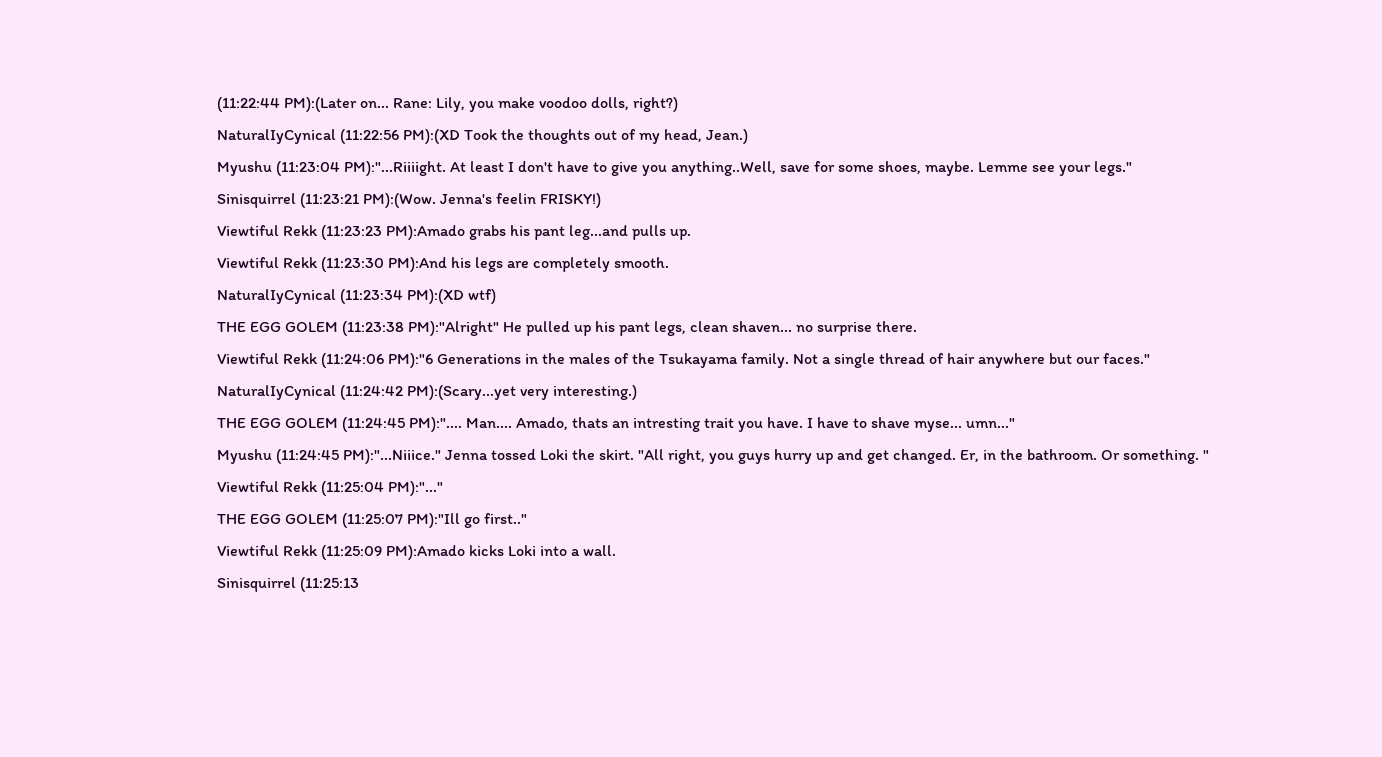(11:22:44 PM):(Later on... Rane: Lily, you make voodoo dolls, right?)
NaturalIyCynical (11:22:56 PM):(XD Took the thoughts out of my head, Jean.)
Myushu (11:23:04 PM):"...Riiiight. At least I don't have to give you anything..Well, save for some shoes, maybe. Lemme see your legs."
Sinisquirrel (11:23:21 PM):(Wow. Jenna's feelin FRISKY!)
Viewtiful Rekk (11:23:23 PM):Amado grabs his pant leg...and pulls up.
Viewtiful Rekk (11:23:30 PM):And his legs are completely smooth.
NaturalIyCynical (11:23:34 PM):(XD wtf)
THE EGG GOLEM (11:23:38 PM):"Alright" He pulled up his pant legs, clean shaven... no surprise there.
Viewtiful Rekk (11:24:06 PM):"6 Generations in the males of the Tsukayama family. Not a single thread of hair anywhere but our faces."
NaturalIyCynical (11:24:42 PM):(Scary...yet very interesting.)
THE EGG GOLEM (11:24:45 PM):".... Man.... Amado, thats an intresting trait you have. I have to shave myse... umn..."
Myushu (11:24:45 PM):"...Niiice." Jenna tossed Loki the skirt. "All right, you guys hurry up and get changed. Er, in the bathroom. Or something. "
Viewtiful Rekk (11:25:04 PM):"..."
THE EGG GOLEM (11:25:07 PM):"Ill go first.."
Viewtiful Rekk (11:25:09 PM):Amado kicks Loki into a wall.
Sinisquirrel (11:25:13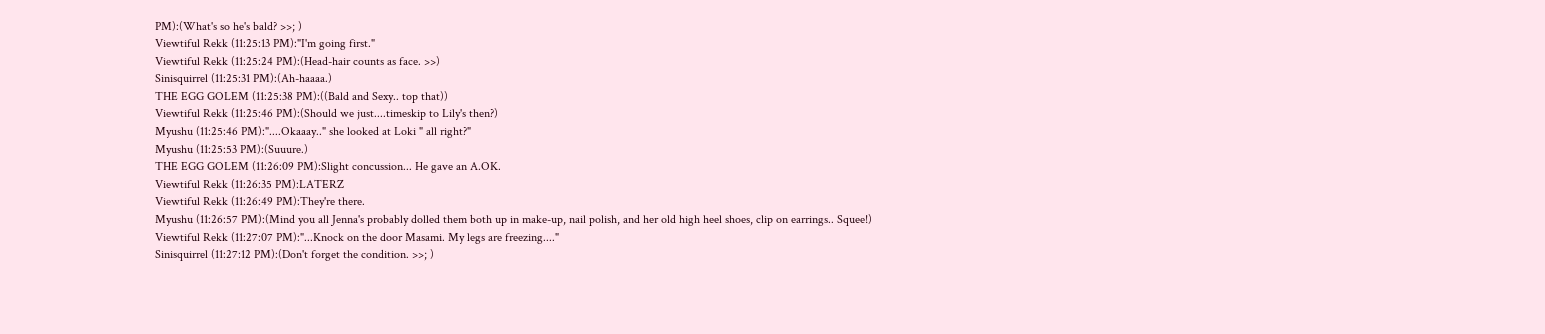PM):(What's so he's bald? >>; )
Viewtiful Rekk (11:25:13 PM):"I'm going first."
Viewtiful Rekk (11:25:24 PM):(Head-hair counts as face. >>)
Sinisquirrel (11:25:31 PM):(Ah-haaaa.)
THE EGG GOLEM (11:25:38 PM):((Bald and Sexy.. top that))
Viewtiful Rekk (11:25:46 PM):(Should we just....timeskip to Lily's then?)
Myushu (11:25:46 PM):"....Okaaay.." she looked at Loki " all right?"
Myushu (11:25:53 PM):(Suuure.)
THE EGG GOLEM (11:26:09 PM):Slight concussion... He gave an A.OK.
Viewtiful Rekk (11:26:35 PM):LATERZ
Viewtiful Rekk (11:26:49 PM):They're there.
Myushu (11:26:57 PM):(Mind you all Jenna's probably dolled them both up in make-up, nail polish, and her old high heel shoes, clip on earrings.. Squee!)
Viewtiful Rekk (11:27:07 PM):"...Knock on the door Masami. My legs are freezing...."
Sinisquirrel (11:27:12 PM):(Don't forget the condition. >>; )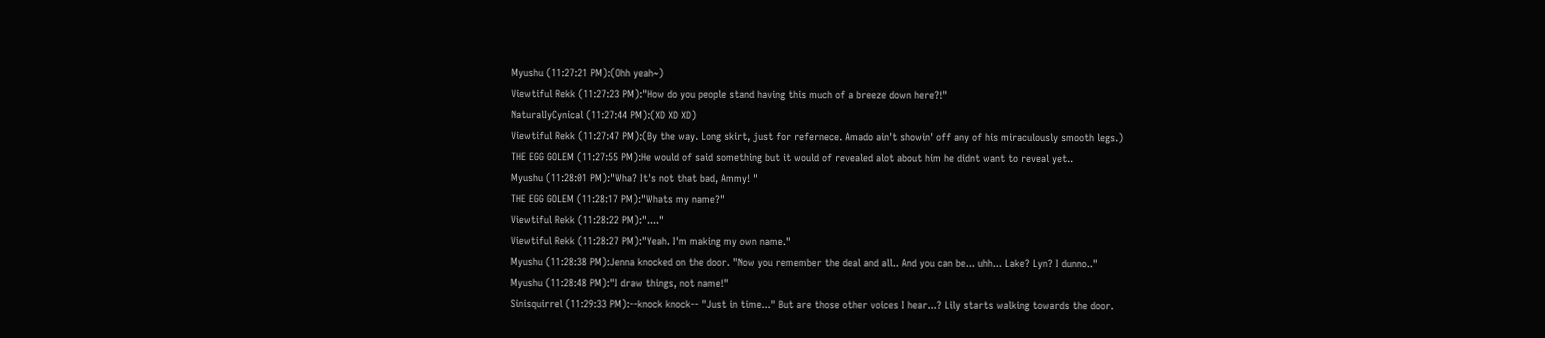Myushu (11:27:21 PM):(Ohh yeah~)
Viewtiful Rekk (11:27:23 PM):"How do you people stand having this much of a breeze down here?!"
NaturalIyCynical (11:27:44 PM):(XD XD XD)
Viewtiful Rekk (11:27:47 PM):(By the way. Long skirt, just for refernece. Amado ain't showin' off any of his miraculously smooth legs.)
THE EGG GOLEM (11:27:55 PM):He would of said something but it would of revealed alot about him he didnt want to reveal yet..
Myushu (11:28:01 PM):"Wha? It's not that bad, Ammy! "
THE EGG GOLEM (11:28:17 PM):"Whats my name?"
Viewtiful Rekk (11:28:22 PM):"...."
Viewtiful Rekk (11:28:27 PM):"Yeah. I'm making my own name."
Myushu (11:28:38 PM):Jenna knocked on the door. "Now you remember the deal and all.. And you can be... uhh... Lake? Lyn? I dunno.."
Myushu (11:28:48 PM):"I draw things, not name!"
Sinisquirrel (11:29:33 PM):--knock knock-- "Just in time..." But are those other voices I hear...? Lily starts walking towards the door.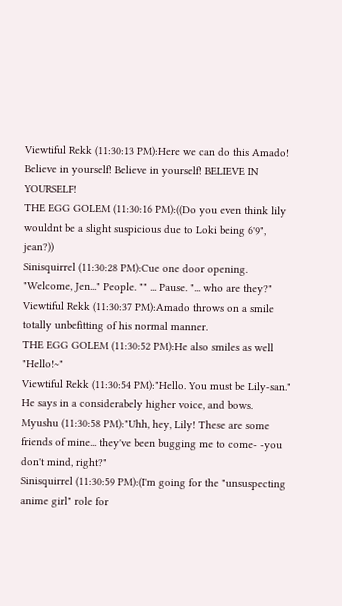Viewtiful Rekk (11:30:13 PM):Here we can do this Amado! Believe in yourself! Believe in yourself! BELIEVE IN YOURSELF!
THE EGG GOLEM (11:30:16 PM):((Do you even think lily wouldnt be a slight suspicious due to Loki being 6'9", jean?))
Sinisquirrel (11:30:28 PM):Cue one door opening. "Welcome, Jen..." People. "" ... Pause. "... who are they?"
Viewtiful Rekk (11:30:37 PM):Amado throws on a smile totally unbefitting of his normal manner.
THE EGG GOLEM (11:30:52 PM):He also smiles as well "Hello!~"
Viewtiful Rekk (11:30:54 PM):"Hello. You must be Lily-san." He says in a considerabely higher voice, and bows.
Myushu (11:30:58 PM):"Uhh, hey, Lily! These are some friends of mine... they've been bugging me to come- -you don't mind, right?"
Sinisquirrel (11:30:59 PM):(I'm going for the "unsuspecting anime girl" role for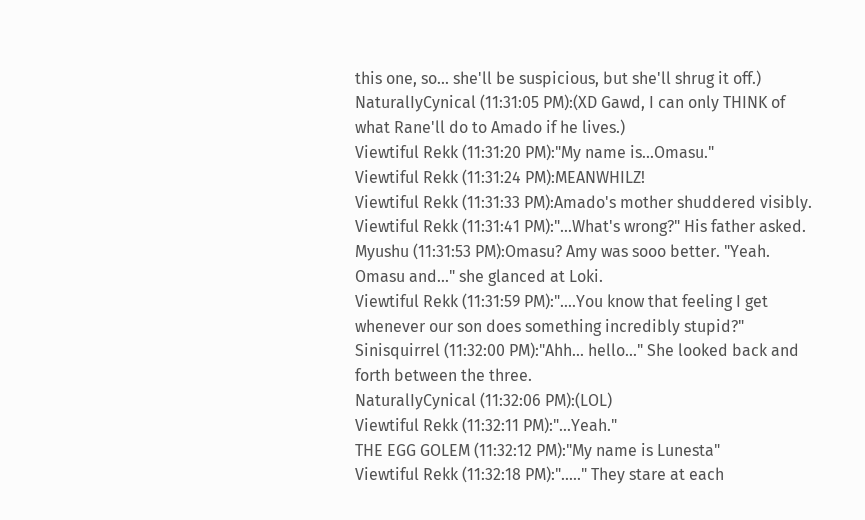this one, so... she'll be suspicious, but she'll shrug it off.)
NaturalIyCynical (11:31:05 PM):(XD Gawd, I can only THINK of what Rane'll do to Amado if he lives.)
Viewtiful Rekk (11:31:20 PM):"My name is...Omasu."
Viewtiful Rekk (11:31:24 PM):MEANWHILZ!
Viewtiful Rekk (11:31:33 PM):Amado's mother shuddered visibly.
Viewtiful Rekk (11:31:41 PM):"...What's wrong?" His father asked.
Myushu (11:31:53 PM):Omasu? Amy was sooo better. "Yeah. Omasu and..." she glanced at Loki.
Viewtiful Rekk (11:31:59 PM):"....You know that feeling I get whenever our son does something incredibly stupid?"
Sinisquirrel (11:32:00 PM):"Ahh... hello..." She looked back and forth between the three.
NaturalIyCynical (11:32:06 PM):(LOL)
Viewtiful Rekk (11:32:11 PM):"...Yeah."
THE EGG GOLEM (11:32:12 PM):"My name is Lunesta"
Viewtiful Rekk (11:32:18 PM):"....." They stare at each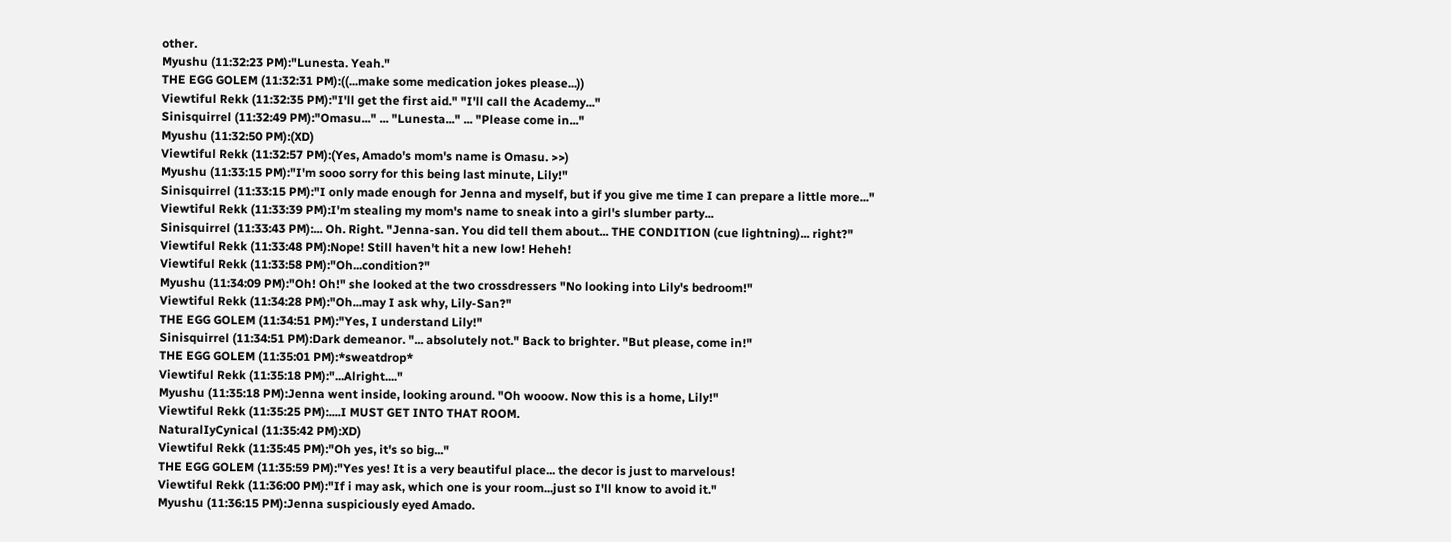other.
Myushu (11:32:23 PM):"Lunesta. Yeah."
THE EGG GOLEM (11:32:31 PM):((...make some medication jokes please...))
Viewtiful Rekk (11:32:35 PM):"I'll get the first aid." "I'll call the Academy..."
Sinisquirrel (11:32:49 PM):"Omasu..." ... "Lunesta..." ... "Please come in..."
Myushu (11:32:50 PM):(XD)
Viewtiful Rekk (11:32:57 PM):(Yes, Amado's mom's name is Omasu. >>)
Myushu (11:33:15 PM):"I'm sooo sorry for this being last minute, Lily!"
Sinisquirrel (11:33:15 PM):"I only made enough for Jenna and myself, but if you give me time I can prepare a little more..."
Viewtiful Rekk (11:33:39 PM):I'm stealing my mom's name to sneak into a girl's slumber party...
Sinisquirrel (11:33:43 PM):... Oh. Right. "Jenna-san. You did tell them about... THE CONDITION (cue lightning)... right?"
Viewtiful Rekk (11:33:48 PM):Nope! Still haven't hit a new low! Heheh!
Viewtiful Rekk (11:33:58 PM):"Oh...condition?"
Myushu (11:34:09 PM):"Oh! Oh!" she looked at the two crossdressers "No looking into Lily's bedroom!"
Viewtiful Rekk (11:34:28 PM):"Oh...may I ask why, Lily-San?"
THE EGG GOLEM (11:34:51 PM):"Yes, I understand Lily!"
Sinisquirrel (11:34:51 PM):Dark demeanor. "... absolutely not." Back to brighter. "But please, come in!"
THE EGG GOLEM (11:35:01 PM):*sweatdrop*
Viewtiful Rekk (11:35:18 PM):"...Alright...."
Myushu (11:35:18 PM):Jenna went inside, looking around. "Oh wooow. Now this is a home, Lily!"
Viewtiful Rekk (11:35:25 PM):....I MUST GET INTO THAT ROOM.
NaturalIyCynical (11:35:42 PM):XD)
Viewtiful Rekk (11:35:45 PM):"Oh yes, it's so big..."
THE EGG GOLEM (11:35:59 PM):"Yes yes! It is a very beautiful place... the decor is just to marvelous!
Viewtiful Rekk (11:36:00 PM):"If i may ask, which one is your room...just so I'll know to avoid it."
Myushu (11:36:15 PM):Jenna suspiciously eyed Amado.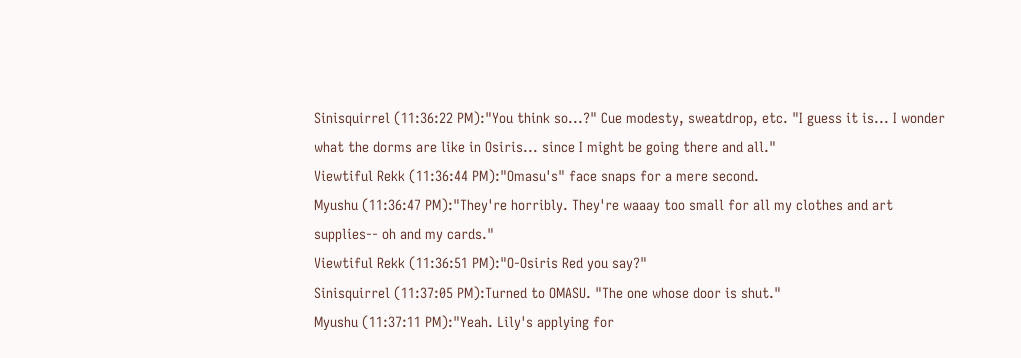Sinisquirrel (11:36:22 PM):"You think so...?" Cue modesty, sweatdrop, etc. "I guess it is... I wonder what the dorms are like in Osiris... since I might be going there and all."
Viewtiful Rekk (11:36:44 PM):"Omasu's" face snaps for a mere second.
Myushu (11:36:47 PM):"They're horribly. They're waaay too small for all my clothes and art supplies-- oh and my cards."
Viewtiful Rekk (11:36:51 PM):"O-Osiris Red you say?"
Sinisquirrel (11:37:05 PM):Turned to OMASU. "The one whose door is shut."
Myushu (11:37:11 PM):"Yeah. Lily's applying for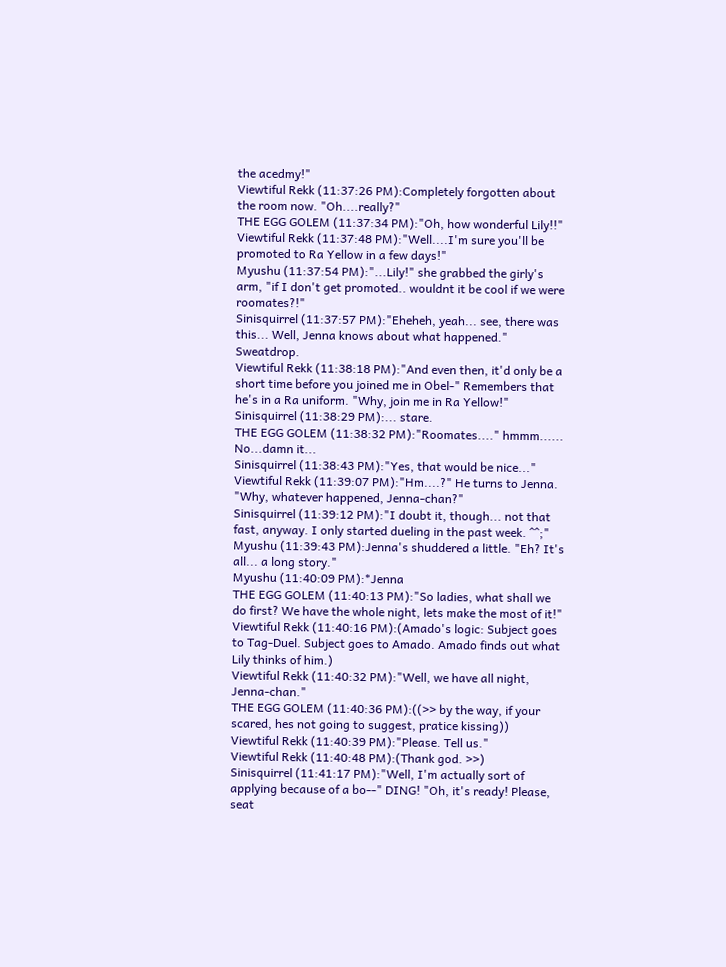the acedmy!"
Viewtiful Rekk (11:37:26 PM):Completely forgotten about the room now. "Oh....really?"
THE EGG GOLEM (11:37:34 PM):"Oh, how wonderful Lily!!"
Viewtiful Rekk (11:37:48 PM):"Well....I'm sure you'll be promoted to Ra Yellow in a few days!"
Myushu (11:37:54 PM):"...Lily!" she grabbed the girly's arm, "if I don't get promoted.. wouldnt it be cool if we were roomates?!"
Sinisquirrel (11:37:57 PM):"Eheheh, yeah... see, there was this... Well, Jenna knows about what happened." Sweatdrop.
Viewtiful Rekk (11:38:18 PM):"And even then, it'd only be a short time before you joined me in Obel-" Remembers that he's in a Ra uniform. "Why, join me in Ra Yellow!"
Sinisquirrel (11:38:29 PM):... stare.
THE EGG GOLEM (11:38:32 PM):"Roomates...." hmmm...... No...damn it...
Sinisquirrel (11:38:43 PM):"Yes, that would be nice..."
Viewtiful Rekk (11:39:07 PM):"Hm....?" He turns to Jenna. "Why, whatever happened, Jenna-chan?"
Sinisquirrel (11:39:12 PM):"I doubt it, though... not that fast, anyway. I only started dueling in the past week. ^^;"
Myushu (11:39:43 PM):Jenna's shuddered a little. "Eh? It's all... a long story."
Myushu (11:40:09 PM):*Jenna
THE EGG GOLEM (11:40:13 PM):"So ladies, what shall we do first? We have the whole night, lets make the most of it!"
Viewtiful Rekk (11:40:16 PM):(Amado's logic: Subject goes to Tag-Duel. Subject goes to Amado. Amado finds out what Lily thinks of him.)
Viewtiful Rekk (11:40:32 PM):"Well, we have all night, Jenna-chan."
THE EGG GOLEM (11:40:36 PM):((>> by the way, if your scared, hes not going to suggest, pratice kissing))
Viewtiful Rekk (11:40:39 PM):"Please. Tell us."
Viewtiful Rekk (11:40:48 PM):(Thank god. >>)
Sinisquirrel (11:41:17 PM):"Well, I'm actually sort of applying because of a bo--" DING! "Oh, it's ready! Please, seat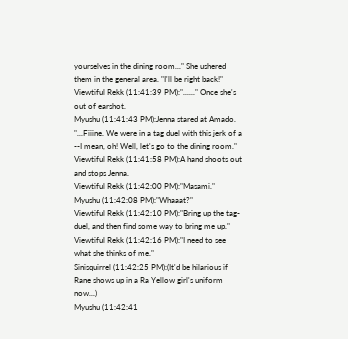yourselves in the dining room..." She ushered them in the general area. "I'll be right back!"
Viewtiful Rekk (11:41:39 PM):"......" Once she's out of earshot.
Myushu (11:41:43 PM):Jenna stared at Amado. "...Fiiine. We were in a tag duel with this jerk of a --I mean, oh! Well, let's go to the dining room."
Viewtiful Rekk (11:41:58 PM):A hand shoots out and stops Jenna.
Viewtiful Rekk (11:42:00 PM):"Masami."
Myushu (11:42:08 PM):"Whaaat?"
Viewtiful Rekk (11:42:10 PM):"Bring up the tag-duel, and then find some way to bring me up."
Viewtiful Rekk (11:42:16 PM):"I need to see what she thinks of me."
Sinisquirrel (11:42:25 PM):(It'd be hilarious if Rane shows up in a Ra Yellow girl's uniform now...)
Myushu (11:42:41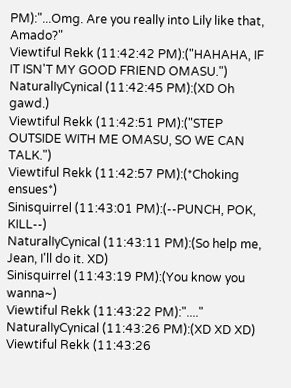PM):"...Omg. Are you really into Lily like that, Amado?"
Viewtiful Rekk (11:42:42 PM):("HAHAHA, IF IT ISN'T MY GOOD FRIEND OMASU.")
NaturalIyCynical (11:42:45 PM):(XD Oh gawd.)
Viewtiful Rekk (11:42:51 PM):("STEP OUTSIDE WITH ME OMASU, SO WE CAN TALK.")
Viewtiful Rekk (11:42:57 PM):(*Choking ensues*)
Sinisquirrel (11:43:01 PM):(--PUNCH, POK, KILL--)
NaturalIyCynical (11:43:11 PM):(So help me, Jean, I'll do it. XD)
Sinisquirrel (11:43:19 PM):(You know you wanna~)
Viewtiful Rekk (11:43:22 PM):"...."
NaturalIyCynical (11:43:26 PM):(XD XD XD)
Viewtiful Rekk (11:43:26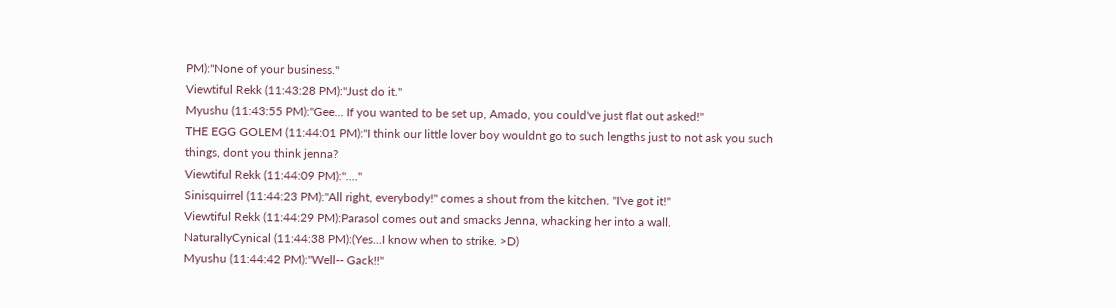PM):"None of your business."
Viewtiful Rekk (11:43:28 PM):"Just do it."
Myushu (11:43:55 PM):"Gee... If you wanted to be set up, Amado, you could've just flat out asked!"
THE EGG GOLEM (11:44:01 PM):"I think our little lover boy wouldnt go to such lengths just to not ask you such things, dont you think jenna?
Viewtiful Rekk (11:44:09 PM):"...."
Sinisquirrel (11:44:23 PM):"All right, everybody!" comes a shout from the kitchen. "I've got it!"
Viewtiful Rekk (11:44:29 PM):Parasol comes out and smacks Jenna, whacking her into a wall.
NaturalIyCynical (11:44:38 PM):(Yes...I know when to strike. >D)
Myushu (11:44:42 PM):"Well-- Gack!!"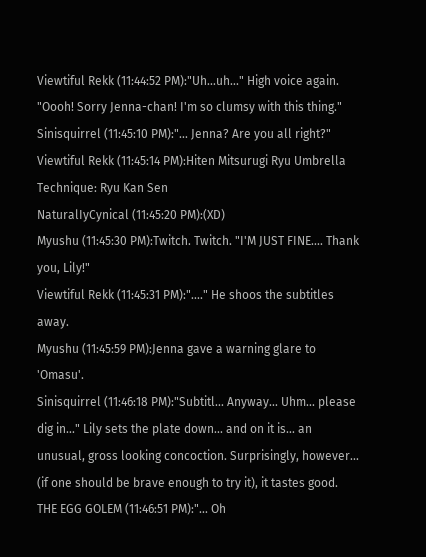Viewtiful Rekk (11:44:52 PM):"Uh...uh..." High voice again. "Oooh! Sorry Jenna-chan! I'm so clumsy with this thing."
Sinisquirrel (11:45:10 PM):"... Jenna? Are you all right?"
Viewtiful Rekk (11:45:14 PM):Hiten Mitsurugi Ryu Umbrella Technique: Ryu Kan Sen
NaturalIyCynical (11:45:20 PM):(XD)
Myushu (11:45:30 PM):Twitch. Twitch. "I'M JUST FINE.... Thank you, Lily!"
Viewtiful Rekk (11:45:31 PM):"...." He shoos the subtitles away.
Myushu (11:45:59 PM):Jenna gave a warning glare to 'Omasu'.
Sinisquirrel (11:46:18 PM):"Subtitl... Anyway... Uhm... please dig in..." Lily sets the plate down... and on it is... an unusual, gross looking concoction. Surprisingly, however... (if one should be brave enough to try it), it tastes good.
THE EGG GOLEM (11:46:51 PM):"... Oh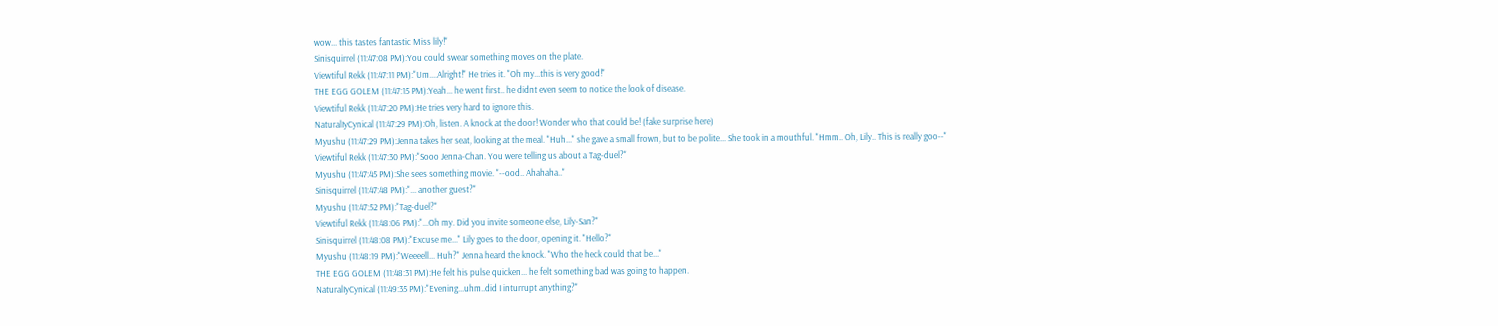wow... this tastes fantastic Miss lily!"
Sinisquirrel (11:47:08 PM):You could swear something moves on the plate.
Viewtiful Rekk (11:47:11 PM):"Um....Alright!" He tries it. "Oh my...this is very good!"
THE EGG GOLEM (11:47:15 PM):Yeah... he went first.. he didnt even seem to notice the look of disease.
Viewtiful Rekk (11:47:20 PM):He tries very hard to ignore this.
NaturalIyCynical (11:47:29 PM):Oh, listen. A knock at the door! Wonder who that could be! (fake surprise here)
Myushu (11:47:29 PM):Jenna takes her seat, looking at the meal. "Huh..." she gave a small frown, but to be polite... She took in a mouthful. "Hmm.. Oh, Lily.. This is really goo--"
Viewtiful Rekk (11:47:30 PM):"Sooo Jenna-Chan. You were telling us about a Tag-duel?"
Myushu (11:47:45 PM):She sees something movie. "--ood.. Ahahaha.."
Sinisquirrel (11:47:48 PM):"... another guest?"
Myushu (11:47:52 PM):"Tag-duel?"
Viewtiful Rekk (11:48:06 PM):"...Oh my. Did you invite someone else, Lily-San?"
Sinisquirrel (11:48:08 PM):"Excuse me..." Lily goes to the door, opening it. "Hello?"
Myushu (11:48:19 PM):"Weeeell... Huh?" Jenna heard the knock. "Who the heck could that be..."
THE EGG GOLEM (11:48:31 PM):He felt his pulse quicken... he felt something bad was going to happen.
NaturalIyCynical (11:49:35 PM):"Evening...uhm..did I inturrupt anything?"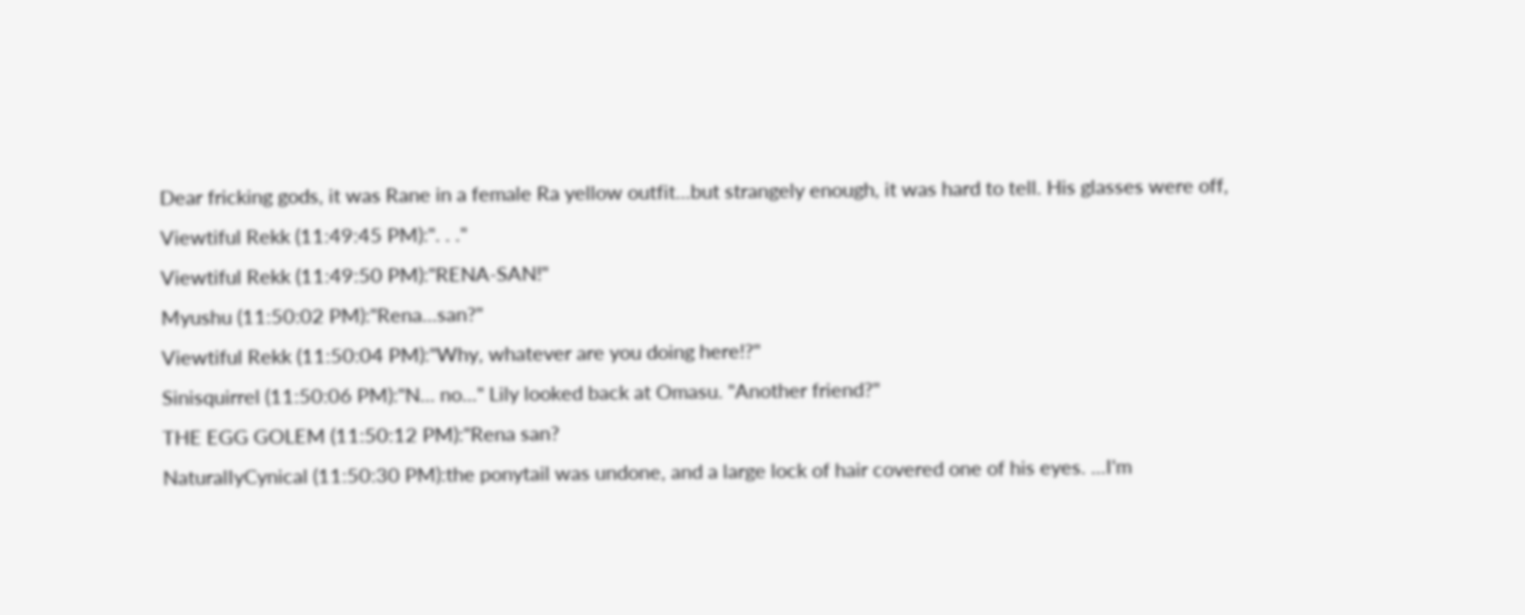Dear fricking gods, it was Rane in a female Ra yellow outfit...but strangely enough, it was hard to tell. His glasses were off,
Viewtiful Rekk (11:49:45 PM):". . ."
Viewtiful Rekk (11:49:50 PM):"RENA-SAN!"
Myushu (11:50:02 PM):"Rena...san?"
Viewtiful Rekk (11:50:04 PM):"Why, whatever are you doing here!?"
Sinisquirrel (11:50:06 PM):"N... no..." Lily looked back at Omasu. "Another friend?"
THE EGG GOLEM (11:50:12 PM):"Rena san?
NaturalIyCynical (11:50:30 PM):the ponytail was undone, and a large lock of hair covered one of his eyes. ...I'm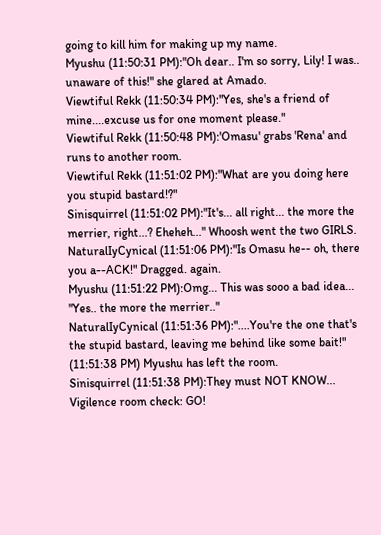going to kill him for making up my name.
Myushu (11:50:31 PM):"Oh dear.. I'm so sorry, Lily! I was.. unaware of this!" she glared at Amado.
Viewtiful Rekk (11:50:34 PM):"Yes, she's a friend of mine....excuse us for one moment please."
Viewtiful Rekk (11:50:48 PM):'Omasu' grabs 'Rena' and runs to another room.
Viewtiful Rekk (11:51:02 PM):"What are you doing here you stupid bastard!?"
Sinisquirrel (11:51:02 PM):"It's... all right... the more the merrier, right...? Eheheh..." Whoosh went the two GIRLS.
NaturalIyCynical (11:51:06 PM):"Is Omasu he-- oh, there you a--ACK!" Dragged. again.
Myushu (11:51:22 PM):Omg... This was sooo a bad idea... "Yes.. the more the merrier.."
NaturalIyCynical (11:51:36 PM):"....You're the one that's the stupid bastard, leaving me behind like some bait!"
(11:51:38 PM) Myushu has left the room.
Sinisquirrel (11:51:38 PM):They must NOT KNOW... Vigilence room check: GO!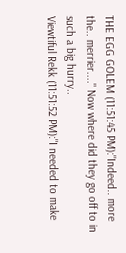THE EGG GOLEM (11:51:45 PM):"Indeed.. more the.. merrier...." Now where did they go off to in such a big hurry..
Viewtiful Rekk (11:51:52 PM):"I needed to make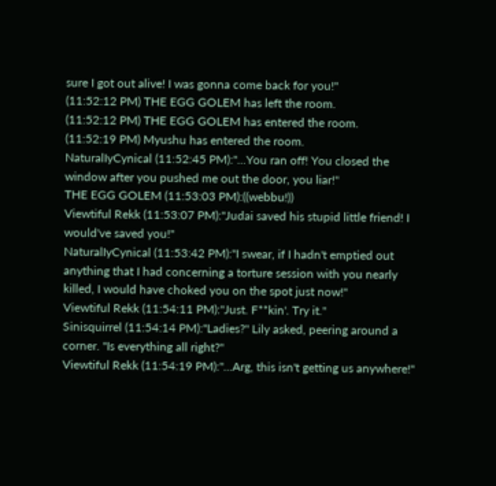sure I got out alive! I was gonna come back for you!"
(11:52:12 PM) THE EGG GOLEM has left the room.
(11:52:12 PM) THE EGG GOLEM has entered the room.
(11:52:19 PM) Myushu has entered the room.
NaturalIyCynical (11:52:45 PM):"...You ran off! You closed the window after you pushed me out the door, you liar!"
THE EGG GOLEM (11:53:03 PM):((webbu!))
Viewtiful Rekk (11:53:07 PM):"Judai saved his stupid little friend! I would've saved you!"
NaturalIyCynical (11:53:42 PM):"I swear, if I hadn't emptied out anything that I had concerning a torture session with you nearly killed, I would have choked you on the spot just now!"
Viewtiful Rekk (11:54:11 PM):"Just. F**kin'. Try it."
Sinisquirrel (11:54:14 PM):"Ladies?" Lily asked, peering around a corner. "Is everything all right?"
Viewtiful Rekk (11:54:19 PM):"...Arg, this isn't getting us anywhere!"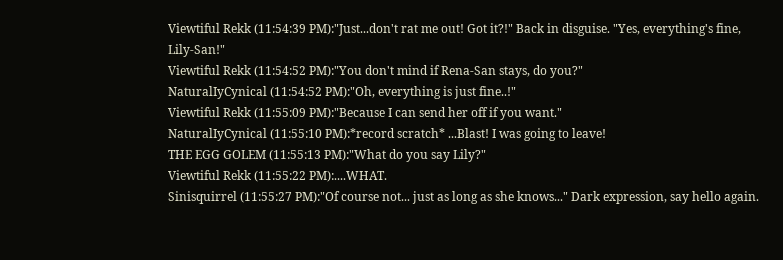Viewtiful Rekk (11:54:39 PM):"Just...don't rat me out! Got it?!" Back in disguise. "Yes, everything's fine, Lily-San!"
Viewtiful Rekk (11:54:52 PM):"You don't mind if Rena-San stays, do you?"
NaturalIyCynical (11:54:52 PM):"Oh, everything is just fine..!"
Viewtiful Rekk (11:55:09 PM):"Because I can send her off if you want."
NaturalIyCynical (11:55:10 PM):*record scratch* ...Blast! I was going to leave!
THE EGG GOLEM (11:55:13 PM):"What do you say Lily?"
Viewtiful Rekk (11:55:22 PM):....WHAT.
Sinisquirrel (11:55:27 PM):"Of course not... just as long as she knows..." Dark expression, say hello again.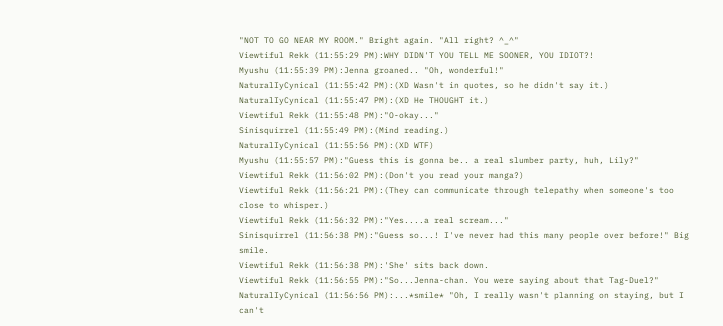"NOT TO GO NEAR MY ROOM." Bright again. "All right? ^_^"
Viewtiful Rekk (11:55:29 PM):WHY DIDN'T YOU TELL ME SOONER, YOU IDIOT?!
Myushu (11:55:39 PM):Jenna groaned.. "Oh, wonderful!"
NaturalIyCynical (11:55:42 PM):(XD Wasn't in quotes, so he didn't say it.)
NaturalIyCynical (11:55:47 PM):(XD He THOUGHT it.)
Viewtiful Rekk (11:55:48 PM):"O-okay..."
Sinisquirrel (11:55:49 PM):(Mind reading.)
NaturalIyCynical (11:55:56 PM):(XD WTF)
Myushu (11:55:57 PM):"Guess this is gonna be.. a real slumber party, huh, Lily?"
Viewtiful Rekk (11:56:02 PM):(Don't you read your manga?)
Viewtiful Rekk (11:56:21 PM):(They can communicate through telepathy when someone's too close to whisper.)
Viewtiful Rekk (11:56:32 PM):"Yes....a real scream..."
Sinisquirrel (11:56:38 PM):"Guess so...! I've never had this many people over before!" Big smile.
Viewtiful Rekk (11:56:38 PM):'She' sits back down.
Viewtiful Rekk (11:56:55 PM):"So...Jenna-chan. You were saying about that Tag-Duel?"
NaturalIyCynical (11:56:56 PM):...*smile* "Oh, I really wasn't planning on staying, but I can't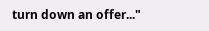turn down an offer..."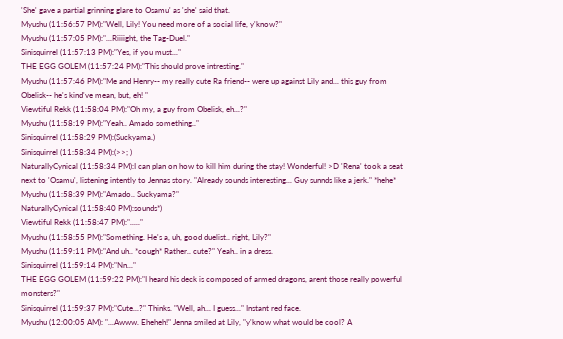'She' gave a partial grinning glare to Osamu' as 'she' said that.
Myushu (11:56:57 PM):"Well, Lily! You need more of a social life, y'know?"
Myushu (11:57:05 PM):"...Riiiight, the Tag-Duel."
Sinisquirrel (11:57:13 PM):"Yes, if you must..."
THE EGG GOLEM (11:57:24 PM):"This should prove intresting."
Myushu (11:57:46 PM):"Me and Henry-- my really cute Ra friend-- were up against Lily and... this guy from Obelisk-- he's kind've mean, but, eh! "
Viewtiful Rekk (11:58:04 PM):"Oh my, a guy from Obelisk, eh...?"
Myushu (11:58:19 PM):"Yeah.. Amado something.."
Sinisquirrel (11:58:29 PM):(Suckyama.)
Sinisquirrel (11:58:34 PM):(>>; )
NaturalIyCynical (11:58:34 PM):I can plan on how to kill him during the stay! Wonderful! >D 'Rena' took a seat next to 'Osamu', listening intently to Jennas story. "Already sounds interesting... Guy sunnds like a jerk." *hehe*
Myushu (11:58:39 PM):"Amado.. Suckyama?"
NaturalIyCynical (11:58:40 PM):sounds*)
Viewtiful Rekk (11:58:47 PM):"....."
Myushu (11:58:55 PM):"Something. He's a, uh, good duelist.. right, Lily?"
Myushu (11:59:11 PM):"And uh.. *cough* Rather.. cute?" Yeah.. in a dress.
Sinisquirrel (11:59:14 PM):"Nn..."
THE EGG GOLEM (11:59:22 PM):"I heard his deck is composed of armed dragons, arent those really powerful monsters?"
Sinisquirrel (11:59:37 PM):"Cute...?" Thinks. "Well, ah... I guess..." Instant red face.
Myushu (12:00:05 AM): "...Awww. Eheheh!" Jenna smiled at Lily, "y'know what would be cool? A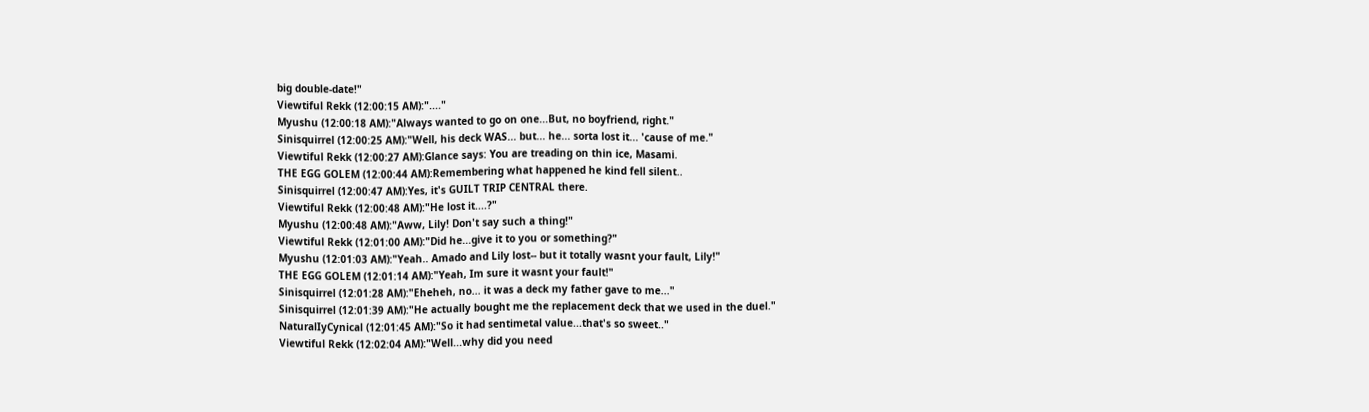big double-date!"
Viewtiful Rekk (12:00:15 AM):"...."
Myushu (12:00:18 AM):"Always wanted to go on one...But, no boyfriend, right."
Sinisquirrel (12:00:25 AM):"Well, his deck WAS... but... he... sorta lost it... 'cause of me."
Viewtiful Rekk (12:00:27 AM):Glance says: You are treading on thin ice, Masami.
THE EGG GOLEM (12:00:44 AM):Remembering what happened he kind fell silent..
Sinisquirrel (12:00:47 AM):Yes, it's GUILT TRIP CENTRAL there.
Viewtiful Rekk (12:00:48 AM):"He lost it....?"
Myushu (12:00:48 AM):"Aww, Lily! Don't say such a thing!"
Viewtiful Rekk (12:01:00 AM):"Did he...give it to you or something?"
Myushu (12:01:03 AM):"Yeah.. Amado and Lily lost-- but it totally wasnt your fault, Lily!"
THE EGG GOLEM (12:01:14 AM):"Yeah, Im sure it wasnt your fault!"
Sinisquirrel (12:01:28 AM):"Eheheh, no... it was a deck my father gave to me..."
Sinisquirrel (12:01:39 AM):"He actually bought me the replacement deck that we used in the duel."
NaturalIyCynical (12:01:45 AM):"So it had sentimetal value...that's so sweet.."
Viewtiful Rekk (12:02:04 AM):"Well...why did you need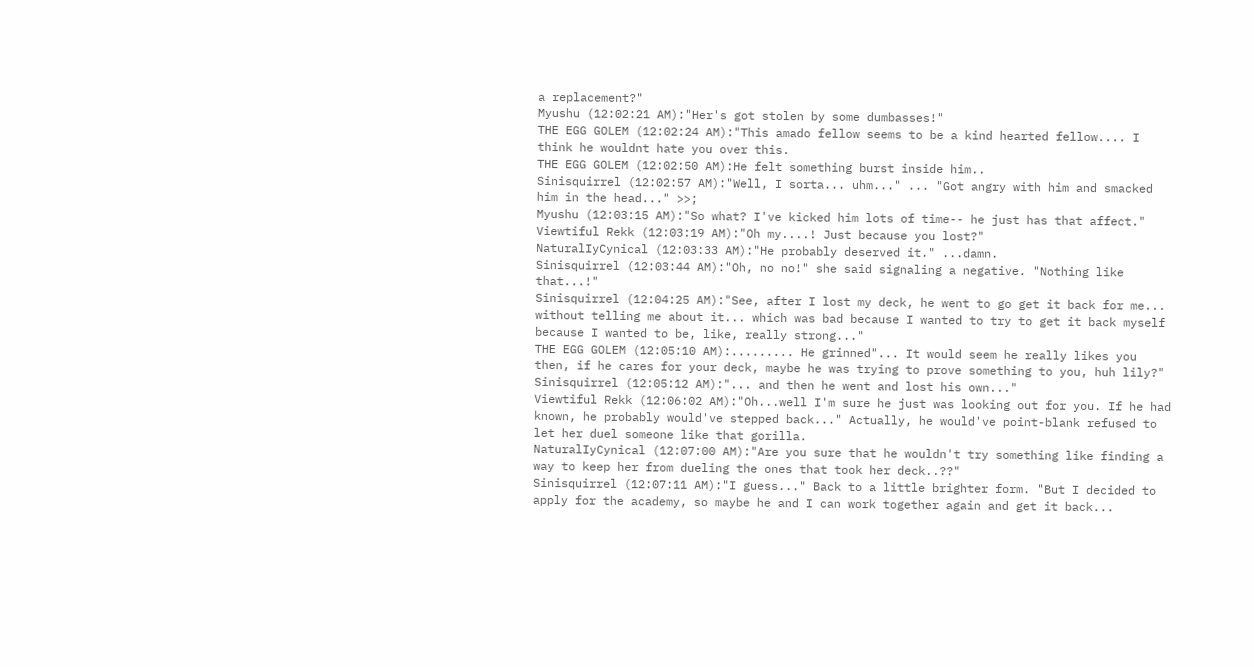a replacement?"
Myushu (12:02:21 AM):"Her's got stolen by some dumbasses!"
THE EGG GOLEM (12:02:24 AM):"This amado fellow seems to be a kind hearted fellow.... I think he wouldnt hate you over this.
THE EGG GOLEM (12:02:50 AM):He felt something burst inside him..
Sinisquirrel (12:02:57 AM):"Well, I sorta... uhm..." ... "Got angry with him and smacked him in the head..." >>;
Myushu (12:03:15 AM):"So what? I've kicked him lots of time-- he just has that affect."
Viewtiful Rekk (12:03:19 AM):"Oh my....! Just because you lost?"
NaturalIyCynical (12:03:33 AM):"He probably deserved it." ...damn.
Sinisquirrel (12:03:44 AM):"Oh, no no!" she said signaling a negative. "Nothing like that...!"
Sinisquirrel (12:04:25 AM):"See, after I lost my deck, he went to go get it back for me... without telling me about it... which was bad because I wanted to try to get it back myself because I wanted to be, like, really strong..."
THE EGG GOLEM (12:05:10 AM):......... He grinned"... It would seem he really likes you then, if he cares for your deck, maybe he was trying to prove something to you, huh lily?"
Sinisquirrel (12:05:12 AM):"... and then he went and lost his own..."
Viewtiful Rekk (12:06:02 AM):"Oh...well I'm sure he just was looking out for you. If he had known, he probably would've stepped back..." Actually, he would've point-blank refused to let her duel someone like that gorilla.
NaturalIyCynical (12:07:00 AM):"Are you sure that he wouldn't try something like finding a way to keep her from dueling the ones that took her deck..??"
Sinisquirrel (12:07:11 AM):"I guess..." Back to a little brighter form. "But I decided to apply for the academy, so maybe he and I can work together again and get it back...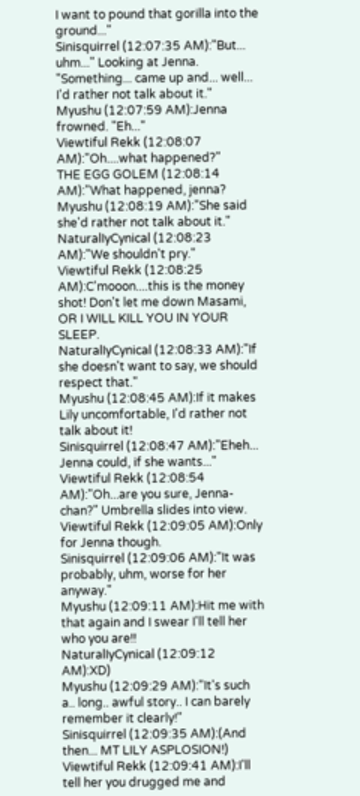I want to pound that gorilla into the ground..."
Sinisquirrel (12:07:35 AM):"But... uhm..." Looking at Jenna. "Something... came up and... well... I'd rather not talk about it."
Myushu (12:07:59 AM):Jenna frowned. "Eh..."
Viewtiful Rekk (12:08:07 AM):"Oh....what happened?"
THE EGG GOLEM (12:08:14 AM):"What happened, jenna?
Myushu (12:08:19 AM):"She said she'd rather not talk about it."
NaturalIyCynical (12:08:23 AM):"We shouldn't pry."
Viewtiful Rekk (12:08:25 AM):C'mooon....this is the money shot! Don't let me down Masami, OR I WILL KILL YOU IN YOUR SLEEP.
NaturalIyCynical (12:08:33 AM):"If she doesn't want to say, we should respect that."
Myushu (12:08:45 AM):If it makes Lily uncomfortable, I'd rather not talk about it!
Sinisquirrel (12:08:47 AM):"Eheh... Jenna could, if she wants..."
Viewtiful Rekk (12:08:54 AM):"Oh...are you sure, Jenna-chan?" Umbrella slides into view.
Viewtiful Rekk (12:09:05 AM):Only for Jenna though.
Sinisquirrel (12:09:06 AM):"It was probably, uhm, worse for her anyway."
Myushu (12:09:11 AM):Hit me with that again and I swear I'll tell her who you are!!
NaturalIyCynical (12:09:12 AM):XD)
Myushu (12:09:29 AM):"It's such a.. long.. awful story.. I can barely remember it clearly!"
Sinisquirrel (12:09:35 AM):(And then... MT LILY ASPLOSION!)
Viewtiful Rekk (12:09:41 AM):I'll tell her you drugged me and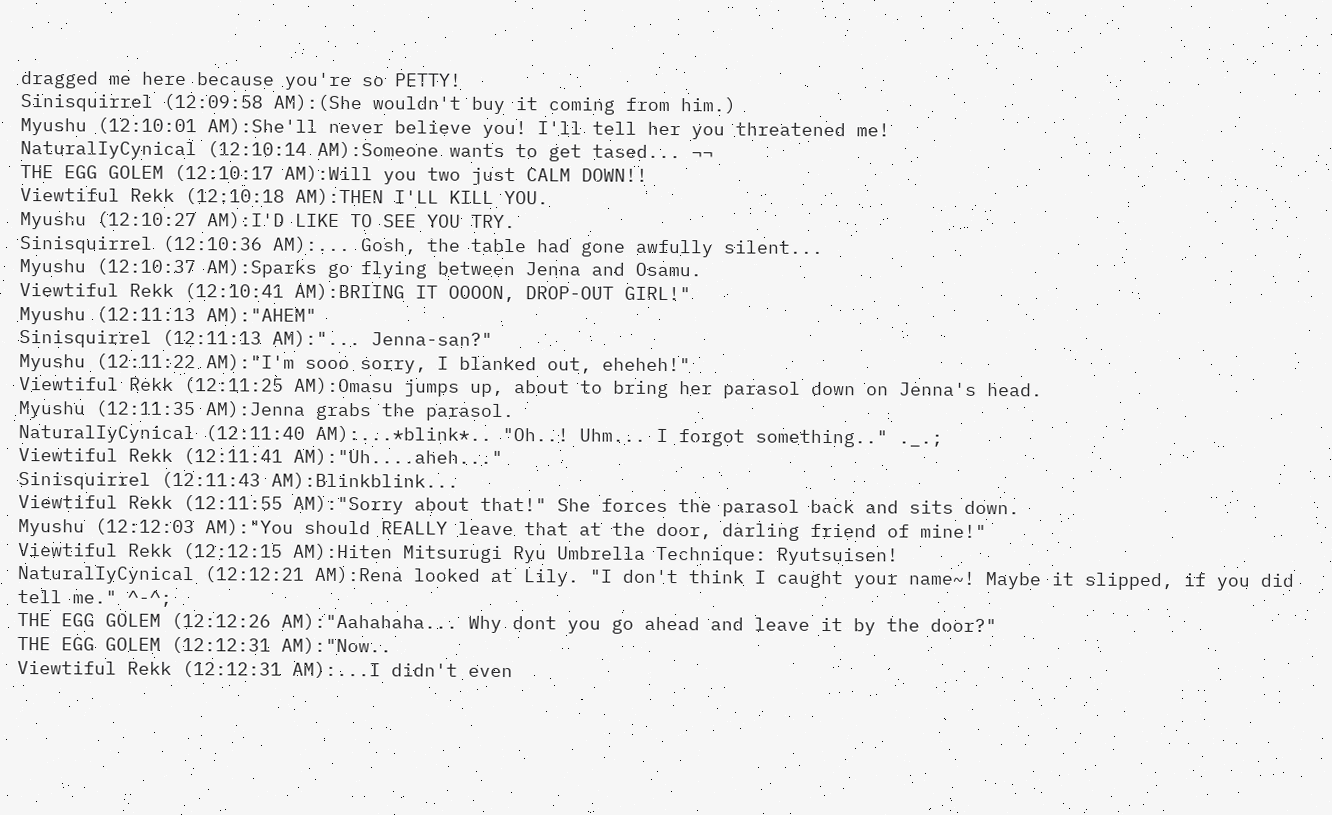dragged me here because you're so PETTY!
Sinisquirrel (12:09:58 AM):(She wouldn't buy it coming from him.)
Myushu (12:10:01 AM):She'll never believe you! I'll tell her you threatened me!
NaturalIyCynical (12:10:14 AM):Someone wants to get tased... ¬¬
THE EGG GOLEM (12:10:17 AM):Will you two just CALM DOWN!!
Viewtiful Rekk (12:10:18 AM):THEN I'LL KILL YOU.
Myushu (12:10:27 AM):I'D LIKE TO SEE YOU TRY.
Sinisquirrel (12:10:36 AM):... Gosh, the table had gone awfully silent...
Myushu (12:10:37 AM):Sparks go flying between Jenna and Osamu.
Viewtiful Rekk (12:10:41 AM):BRIING IT OOOON, DROP-OUT GIRL!"
Myushu (12:11:13 AM):"AHEM"
Sinisquirrel (12:11:13 AM):"... Jenna-san?"
Myushu (12:11:22 AM):"I'm sooo sorry, I blanked out, eheheh!"
Viewtiful Rekk (12:11:25 AM):Omasu jumps up, about to bring her parasol down on Jenna's head.
Myushu (12:11:35 AM):Jenna grabs the parasol.
NaturalIyCynical (12:11:40 AM):...*blink*.. "Oh..! Uhm... I forgot something.." ._.;
Viewtiful Rekk (12:11:41 AM):"Uh....aheh..."
Sinisquirrel (12:11:43 AM):Blinkblink...
Viewtiful Rekk (12:11:55 AM):"Sorry about that!" She forces the parasol back and sits down.
Myushu (12:12:03 AM):"You should REALLY leave that at the door, darling friend of mine!"
Viewtiful Rekk (12:12:15 AM):Hiten Mitsurugi Ryu Umbrella Technique: Ryutsuisen!
NaturalIyCynical (12:12:21 AM):Rena looked at Lily. "I don't think I caught your name~! Maybe it slipped, if you did tell me." ^-^;
THE EGG GOLEM (12:12:26 AM):"Aahahaha... Why dont you go ahead and leave it by the door?"
THE EGG GOLEM (12:12:31 AM):"Now..
Viewtiful Rekk (12:12:31 AM):...I didn't even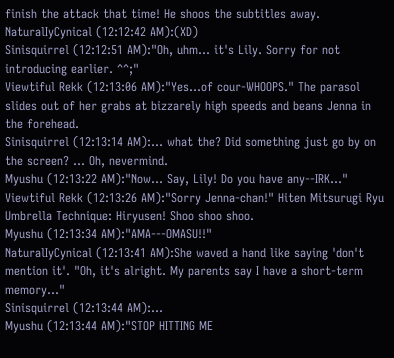finish the attack that time! He shoos the subtitles away.
NaturalIyCynical (12:12:42 AM):(XD)
Sinisquirrel (12:12:51 AM):"Oh, uhm... it's Lily. Sorry for not introducing earlier. ^^;"
Viewtiful Rekk (12:13:06 AM):"Yes...of cour-WHOOPS." The parasol slides out of her grabs at bizzarely high speeds and beans Jenna in the forehead.
Sinisquirrel (12:13:14 AM):... what the? Did something just go by on the screen? ... Oh, nevermind.
Myushu (12:13:22 AM):"Now... Say, Lily! Do you have any--IRK..."
Viewtiful Rekk (12:13:26 AM):"Sorry Jenna-chan!" Hiten Mitsurugi Ryu Umbrella Technique: Hiryusen! Shoo shoo shoo.
Myushu (12:13:34 AM):"AMA---OMASU!!"
NaturalIyCynical (12:13:41 AM):She waved a hand like saying 'don't mention it'. "Oh, it's alright. My parents say I have a short-term memory..."
Sinisquirrel (12:13:44 AM):...
Myushu (12:13:44 AM):"STOP HITTING ME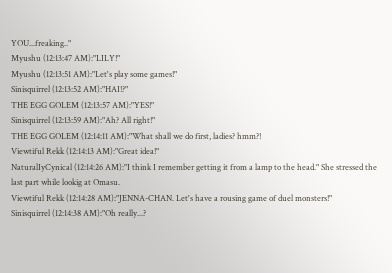YOU...freaking.."
Myushu (12:13:47 AM):"LILY!"
Myushu (12:13:51 AM):"Let's play some games!"
Sinisquirrel (12:13:52 AM):"HAI!?"
THE EGG GOLEM (12:13:57 AM):"YES!"
Sinisquirrel (12:13:59 AM):"Ah? All right!"
THE EGG GOLEM (12:14:11 AM):"What shall we do first, ladies? hmm?!
Viewtiful Rekk (12:14:13 AM):"Great idea!"
NaturalIyCynical (12:14:26 AM):"I think I remember getting it from a lamp to the head." She stressed the last part while lookig at Omasu.
Viewtiful Rekk (12:14:28 AM):"JENNA-CHAN. Let's have a rousing game of duel monsters!"
Sinisquirrel (12:14:38 AM):"Oh really...?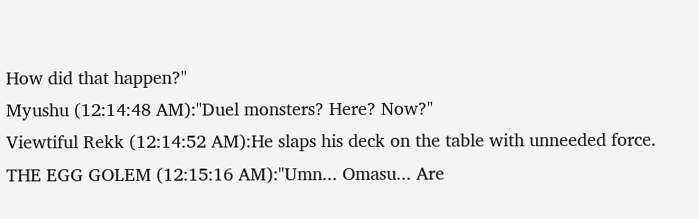How did that happen?"
Myushu (12:14:48 AM):"Duel monsters? Here? Now?"
Viewtiful Rekk (12:14:52 AM):He slaps his deck on the table with unneeded force.
THE EGG GOLEM (12:15:16 AM):"Umn... Omasu... Are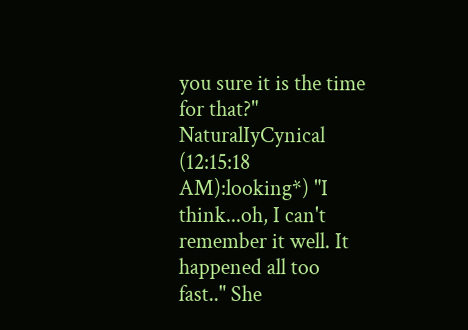you sure it is the time for that?"
NaturalIyCynical (12:15:18 AM):looking*) "I think...oh, I can't remember it well. It happened all too fast.." She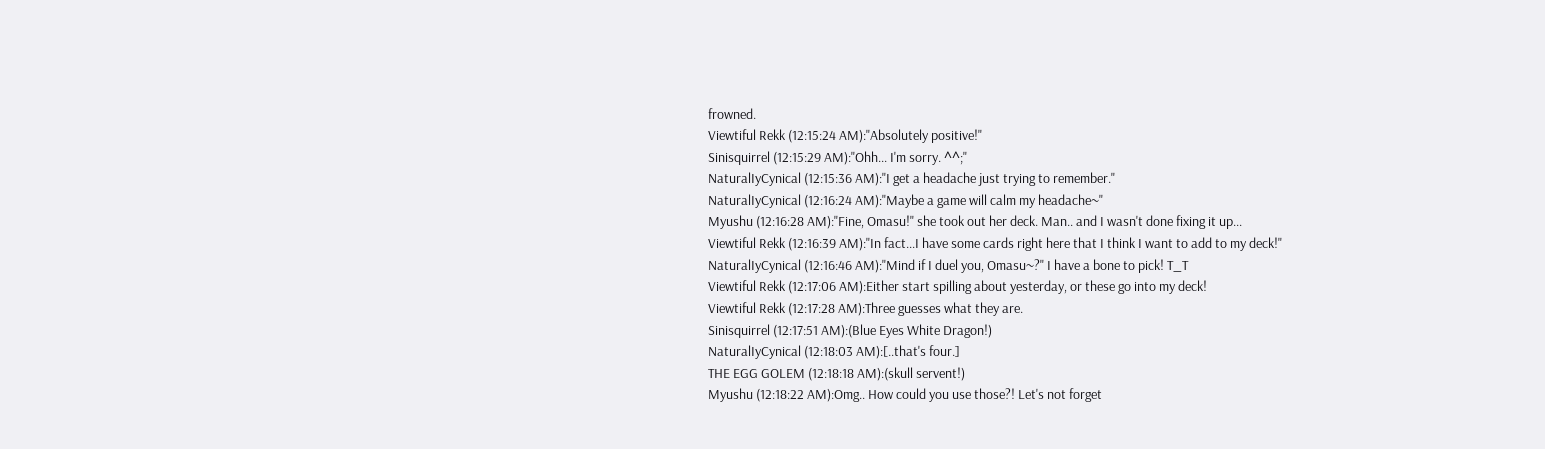frowned.
Viewtiful Rekk (12:15:24 AM):"Absolutely positive!"
Sinisquirrel (12:15:29 AM):"Ohh... I'm sorry. ^^;"
NaturalIyCynical (12:15:36 AM):"I get a headache just trying to remember."
NaturalIyCynical (12:16:24 AM):"Maybe a game will calm my headache~"
Myushu (12:16:28 AM):"Fine, Omasu!" she took out her deck. Man.. and I wasn't done fixing it up...
Viewtiful Rekk (12:16:39 AM):"In fact...I have some cards right here that I think I want to add to my deck!"
NaturalIyCynical (12:16:46 AM):"Mind if I duel you, Omasu~?" I have a bone to pick! T_T
Viewtiful Rekk (12:17:06 AM):Either start spilling about yesterday, or these go into my deck!
Viewtiful Rekk (12:17:28 AM):Three guesses what they are.
Sinisquirrel (12:17:51 AM):(Blue Eyes White Dragon!)
NaturalIyCynical (12:18:03 AM):[..that's four.]
THE EGG GOLEM (12:18:18 AM):(skull servent!)
Myushu (12:18:22 AM):Omg.. How could you use those?! Let's not forget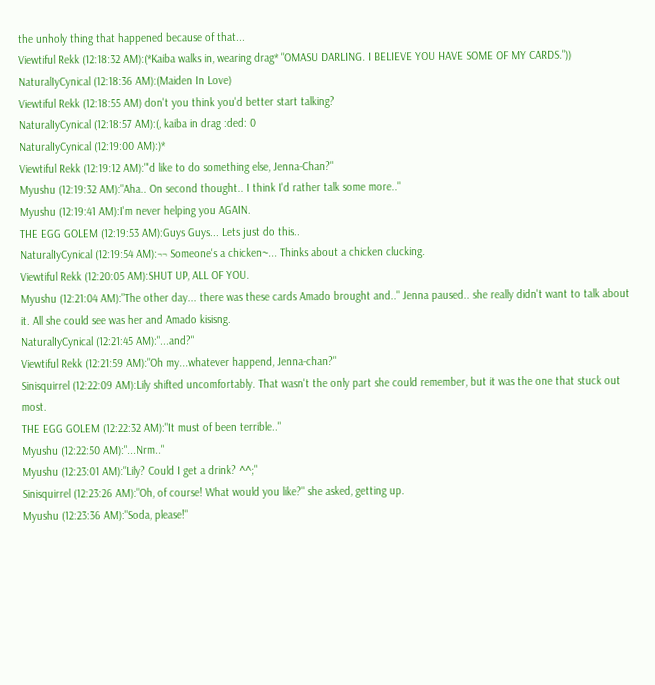the unholy thing that happened because of that...
Viewtiful Rekk (12:18:32 AM):(*Kaiba walks in, wearing drag* "OMASU DARLING. I BELIEVE YOU HAVE SOME OF MY CARDS."))
NaturalIyCynical (12:18:36 AM):(Maiden In Love)
Viewtiful Rekk (12:18:55 AM) don't you think you'd better start talking?
NaturalIyCynical (12:18:57 AM):(, kaiba in drag :ded: 0
NaturalIyCynical (12:19:00 AM):)*
Viewtiful Rekk (12:19:12 AM):"'d like to do something else, Jenna-Chan?"
Myushu (12:19:32 AM):"Aha.. On second thought.. I think I'd rather talk some more.."
Myushu (12:19:41 AM):I'm never helping you AGAIN.
THE EGG GOLEM (12:19:53 AM):Guys Guys... Lets just do this..
NaturalIyCynical (12:19:54 AM):¬¬ Someone's a chicken~... Thinks about a chicken clucking.
Viewtiful Rekk (12:20:05 AM):SHUT UP, ALL OF YOU.
Myushu (12:21:04 AM):"The other day... there was these cards Amado brought and.." Jenna paused.. she really didn't want to talk about it. All she could see was her and Amado kisisng.
NaturalIyCynical (12:21:45 AM):"...and?"
Viewtiful Rekk (12:21:59 AM):"Oh my...whatever happend, Jenna-chan?"
Sinisquirrel (12:22:09 AM):Lily shifted uncomfortably. That wasn't the only part she could remember, but it was the one that stuck out most.
THE EGG GOLEM (12:22:32 AM):"It must of been terrible.."
Myushu (12:22:50 AM):"...Nrm.."
Myushu (12:23:01 AM):"Lily? Could I get a drink? ^^;"
Sinisquirrel (12:23:26 AM):"Oh, of course! What would you like?" she asked, getting up.
Myushu (12:23:36 AM):"Soda, please!"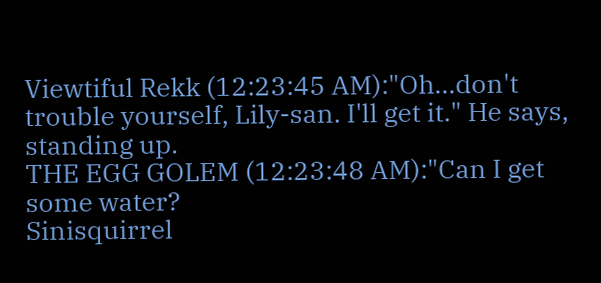Viewtiful Rekk (12:23:45 AM):"Oh...don't trouble yourself, Lily-san. I'll get it." He says, standing up.
THE EGG GOLEM (12:23:48 AM):"Can I get some water?
Sinisquirrel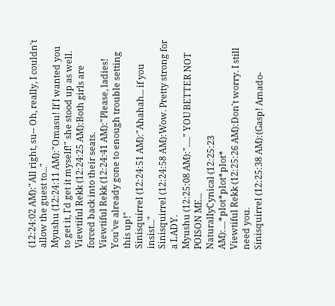(12:24:02 AM):"All right, su-- Oh, really, I couldn't allow the guest to..."
Myushu (12:24:11 AM):"Omasu! If I wanted you to get it, I'd get it myself!" she stood up as well.
Viewtiful Rekk (12:24:25 AM):Both girls are forced back into their seats.
Viewtiful Rekk (12:24:41 AM):"Please, ladies! You've already gone to enough trouble setting this up!"
Sinisquirrel (12:24:51 AM):"Ahahah... if you insist..."
Sinisquirrel (12:24:58 AM):Wow. Pretty strong for a LADY.
Myushu (12:25:08 AM):"....." YOU BETTER NOT POISON ME...
NaturalIyCynical (12:25:23 AM):....*plot*plot*plot*
Viewtiful Rekk (12:25:26 AM):Don't worry. I still need you.
Sinisquirrel (12:25:38 AM):(Gasp! Amado-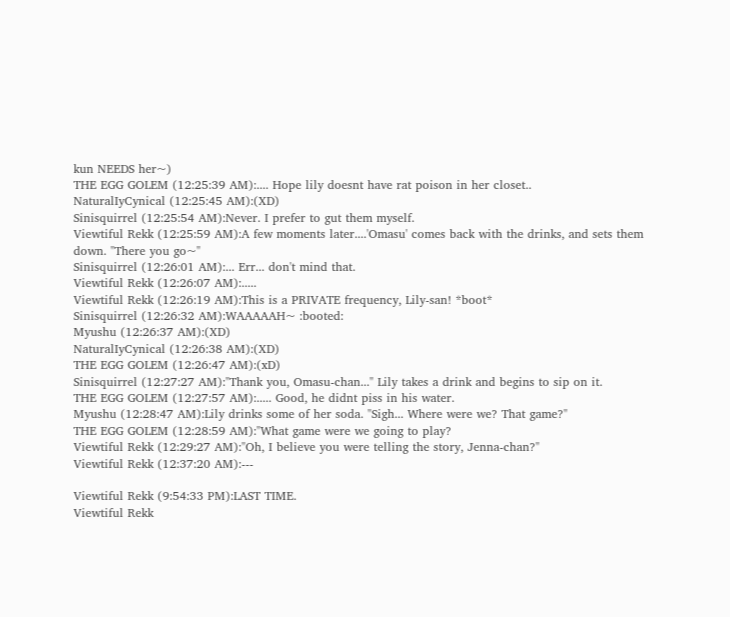kun NEEDS her~)
THE EGG GOLEM (12:25:39 AM):.... Hope lily doesnt have rat poison in her closet..
NaturalIyCynical (12:25:45 AM):(XD)
Sinisquirrel (12:25:54 AM):Never. I prefer to gut them myself.
Viewtiful Rekk (12:25:59 AM):A few moments later....'Omasu' comes back with the drinks, and sets them down. "There you go~"
Sinisquirrel (12:26:01 AM):... Err... don't mind that.
Viewtiful Rekk (12:26:07 AM):.....
Viewtiful Rekk (12:26:19 AM):This is a PRIVATE frequency, Lily-san! *boot*
Sinisquirrel (12:26:32 AM):WAAAAAH~ :booted:
Myushu (12:26:37 AM):(XD)
NaturalIyCynical (12:26:38 AM):(XD)
THE EGG GOLEM (12:26:47 AM):(xD)
Sinisquirrel (12:27:27 AM):"Thank you, Omasu-chan..." Lily takes a drink and begins to sip on it.
THE EGG GOLEM (12:27:57 AM):..... Good, he didnt piss in his water.
Myushu (12:28:47 AM):Lily drinks some of her soda. "Sigh... Where were we? That game?"
THE EGG GOLEM (12:28:59 AM):"What game were we going to play?
Viewtiful Rekk (12:29:27 AM):"Oh, I believe you were telling the story, Jenna-chan?"
Viewtiful Rekk (12:37:20 AM):---

Viewtiful Rekk (9:54:33 PM):LAST TIME.
Viewtiful Rekk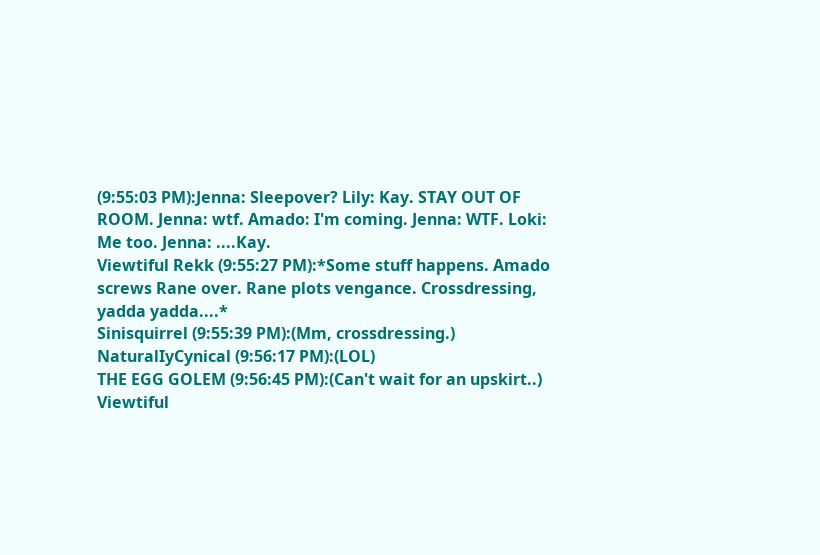(9:55:03 PM):Jenna: Sleepover? Lily: Kay. STAY OUT OF ROOM. Jenna: wtf. Amado: I'm coming. Jenna: WTF. Loki: Me too. Jenna: ....Kay.
Viewtiful Rekk (9:55:27 PM):*Some stuff happens. Amado screws Rane over. Rane plots vengance. Crossdressing, yadda yadda....*
Sinisquirrel (9:55:39 PM):(Mm, crossdressing.)
NaturalIyCynical (9:56:17 PM):(LOL)
THE EGG GOLEM (9:56:45 PM):(Can't wait for an upskirt..)
Viewtiful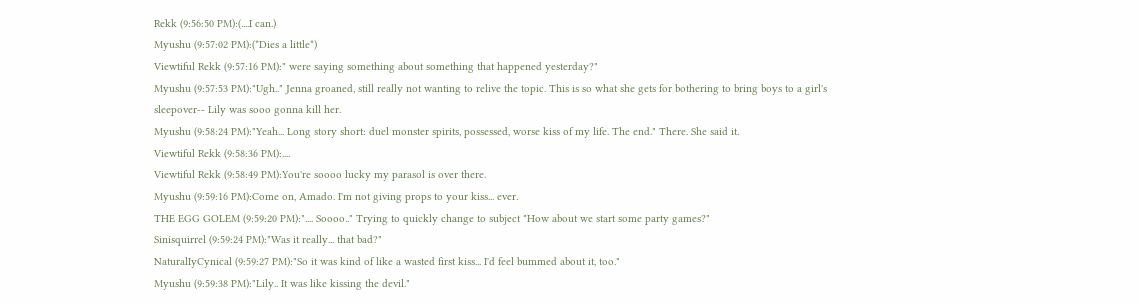Rekk (9:56:50 PM):(....I can.)
Myushu (9:57:02 PM):(*Dies a little*)
Viewtiful Rekk (9:57:16 PM):" were saying something about something that happened yesterday?"
Myushu (9:57:53 PM):"Ugh.." Jenna groaned, still really not wanting to relive the topic. This is so what she gets for bothering to bring boys to a girl's sleepover-- Lily was sooo gonna kill her.
Myushu (9:58:24 PM):"Yeah... Long story short: duel monster spirits, possessed, worse kiss of my life. The end." There. She said it.
Viewtiful Rekk (9:58:36 PM):....
Viewtiful Rekk (9:58:49 PM):You're soooo lucky my parasol is over there.
Myushu (9:59:16 PM):Come on, Amado. I'm not giving props to your kiss... ever.
THE EGG GOLEM (9:59:20 PM):".... Soooo.." Trying to quickly change to subject "How about we start some party games?"
Sinisquirrel (9:59:24 PM):"Was it really... that bad?"
NaturalIyCynical (9:59:27 PM):"So it was kind of like a wasted first kiss... I'd feel bummed about it, too."
Myushu (9:59:38 PM):"Lily.. It was like kissing the devil."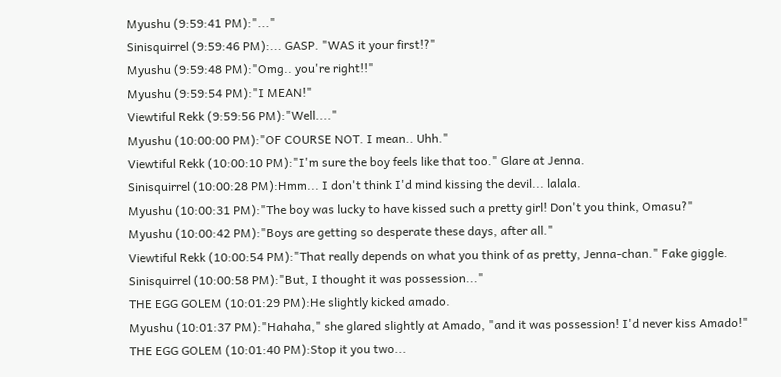Myushu (9:59:41 PM):"..."
Sinisquirrel (9:59:46 PM):... GASP. "WAS it your first!?"
Myushu (9:59:48 PM):"Omg.. you're right!!"
Myushu (9:59:54 PM):"I MEAN!"
Viewtiful Rekk (9:59:56 PM):"Well...."
Myushu (10:00:00 PM):"OF COURSE NOT. I mean.. Uhh."
Viewtiful Rekk (10:00:10 PM):"I'm sure the boy feels like that too." Glare at Jenna.
Sinisquirrel (10:00:28 PM):Hmm... I don't think I'd mind kissing the devil... lalala.
Myushu (10:00:31 PM):"The boy was lucky to have kissed such a pretty girl! Don't you think, Omasu?"
Myushu (10:00:42 PM):"Boys are getting so desperate these days, after all."
Viewtiful Rekk (10:00:54 PM):"That really depends on what you think of as pretty, Jenna-chan." Fake giggle.
Sinisquirrel (10:00:58 PM):"But, I thought it was possession..."
THE EGG GOLEM (10:01:29 PM):He slightly kicked amado.
Myushu (10:01:37 PM):"Hahaha," she glared slightly at Amado, "and it was possession! I'd never kiss Amado!"
THE EGG GOLEM (10:01:40 PM):Stop it you two...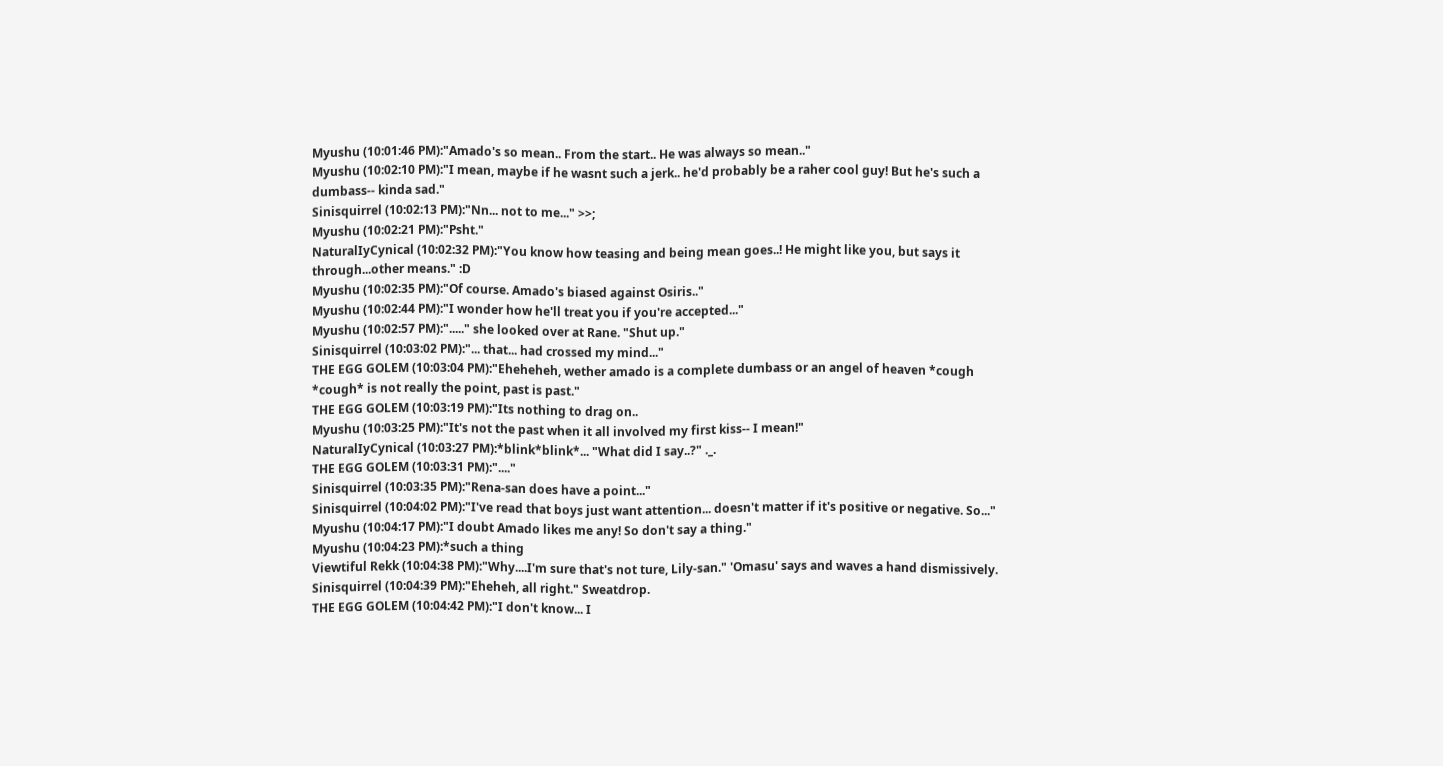Myushu (10:01:46 PM):"Amado's so mean.. From the start.. He was always so mean.."
Myushu (10:02:10 PM):"I mean, maybe if he wasnt such a jerk.. he'd probably be a raher cool guy! But he's such a dumbass-- kinda sad."
Sinisquirrel (10:02:13 PM):"Nn... not to me..." >>;
Myushu (10:02:21 PM):"Psht."
NaturalIyCynical (10:02:32 PM):"You know how teasing and being mean goes..! He might like you, but says it through...other means." :D
Myushu (10:02:35 PM):"Of course. Amado's biased against Osiris.."
Myushu (10:02:44 PM):"I wonder how he'll treat you if you're accepted..."
Myushu (10:02:57 PM):"....." she looked over at Rane. "Shut up."
Sinisquirrel (10:03:02 PM):"... that... had crossed my mind..."
THE EGG GOLEM (10:03:04 PM):"Eheheheh, wether amado is a complete dumbass or an angel of heaven *cough *cough* is not really the point, past is past."
THE EGG GOLEM (10:03:19 PM):"Its nothing to drag on..
Myushu (10:03:25 PM):"It's not the past when it all involved my first kiss-- I mean!"
NaturalIyCynical (10:03:27 PM):*blink*blink*... "What did I say..?" ._.
THE EGG GOLEM (10:03:31 PM):"...."
Sinisquirrel (10:03:35 PM):"Rena-san does have a point..."
Sinisquirrel (10:04:02 PM):"I've read that boys just want attention... doesn't matter if it's positive or negative. So..."
Myushu (10:04:17 PM):"I doubt Amado likes me any! So don't say a thing."
Myushu (10:04:23 PM):*such a thing
Viewtiful Rekk (10:04:38 PM):"Why....I'm sure that's not ture, Lily-san." 'Omasu' says and waves a hand dismissively.
Sinisquirrel (10:04:39 PM):"Eheheh, all right." Sweatdrop.
THE EGG GOLEM (10:04:42 PM):"I don't know... I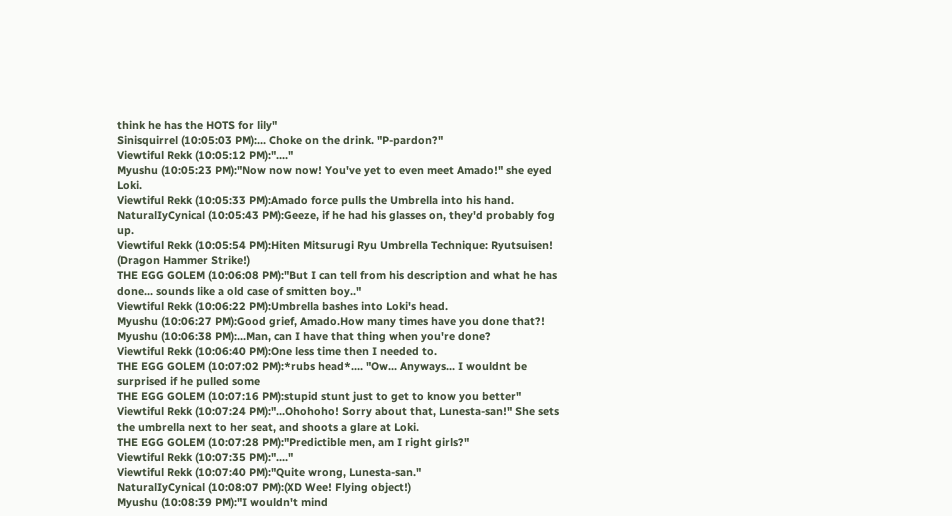think he has the HOTS for lily"
Sinisquirrel (10:05:03 PM):... Choke on the drink. "P-pardon?"
Viewtiful Rekk (10:05:12 PM):"...."
Myushu (10:05:23 PM):"Now now now! You've yet to even meet Amado!" she eyed Loki.
Viewtiful Rekk (10:05:33 PM):Amado force pulls the Umbrella into his hand.
NaturalIyCynical (10:05:43 PM):Geeze, if he had his glasses on, they'd probably fog up.
Viewtiful Rekk (10:05:54 PM):Hiten Mitsurugi Ryu Umbrella Technique: Ryutsuisen! (Dragon Hammer Strike!)
THE EGG GOLEM (10:06:08 PM):"But I can tell from his description and what he has done... sounds like a old case of smitten boy.."
Viewtiful Rekk (10:06:22 PM):Umbrella bashes into Loki's head.
Myushu (10:06:27 PM):Good grief, Amado.How many times have you done that?!
Myushu (10:06:38 PM):...Man, can I have that thing when you're done?
Viewtiful Rekk (10:06:40 PM):One less time then I needed to.
THE EGG GOLEM (10:07:02 PM):*rubs head*.... "Ow... Anyways... I wouldnt be surprised if he pulled some
THE EGG GOLEM (10:07:16 PM):stupid stunt just to get to know you better"
Viewtiful Rekk (10:07:24 PM):"...Ohohoho! Sorry about that, Lunesta-san!" She sets the umbrella next to her seat, and shoots a glare at Loki.
THE EGG GOLEM (10:07:28 PM):"Predictible men, am I right girls?"
Viewtiful Rekk (10:07:35 PM):"...."
Viewtiful Rekk (10:07:40 PM):"Quite wrong, Lunesta-san."
NaturalIyCynical (10:08:07 PM):(XD Wee! Flying object!)
Myushu (10:08:39 PM):"I wouldn't mind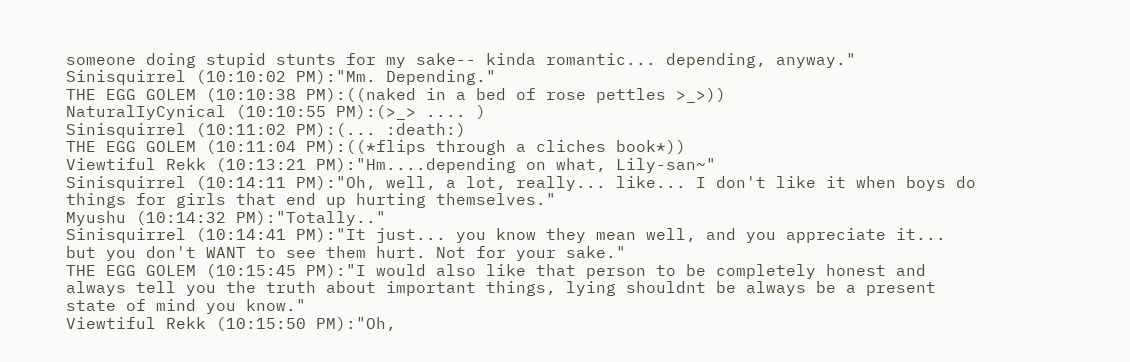someone doing stupid stunts for my sake-- kinda romantic... depending, anyway."
Sinisquirrel (10:10:02 PM):"Mm. Depending."
THE EGG GOLEM (10:10:38 PM):((naked in a bed of rose pettles >_>))
NaturalIyCynical (10:10:55 PM):(>_> .... )
Sinisquirrel (10:11:02 PM):(... :death:)
THE EGG GOLEM (10:11:04 PM):((*flips through a cliches book*))
Viewtiful Rekk (10:13:21 PM):"Hm....depending on what, Lily-san~"
Sinisquirrel (10:14:11 PM):"Oh, well, a lot, really... like... I don't like it when boys do things for girls that end up hurting themselves."
Myushu (10:14:32 PM):"Totally.."
Sinisquirrel (10:14:41 PM):"It just... you know they mean well, and you appreciate it... but you don't WANT to see them hurt. Not for your sake."
THE EGG GOLEM (10:15:45 PM):"I would also like that person to be completely honest and always tell you the truth about important things, lying shouldnt be always be a present state of mind you know."
Viewtiful Rekk (10:15:50 PM):"Oh,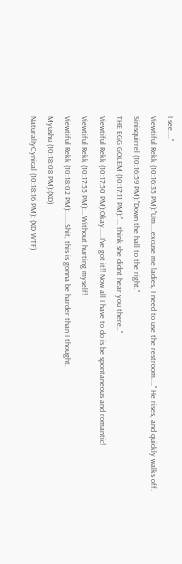I see...."
Viewtiful Rekk (10:16:35 PM):"Um....excuse me ladies, I need to use the restroom...." He rises, and quickly walks off.
Sinisquirrel (10:16:59 PM):"Down the hall to the right."
THE EGG GOLEM (10:17:11 PM):"... think she didnt hear you there.."
Viewtiful Rekk (10:17:50 PM):Okay.....I've got it!! Now all I have to do is be spontaneous and romantic!
Viewtiful Rekk (10:17:55 PM):...Without hurting myself!
Viewtiful Rekk (10:18:02 PM):......Shit, this is gonna be harder than I thought.
Myushu (10:18:08 PM):(XD)
NaturalIyCynical (10:18:16 PM): (XD WTF)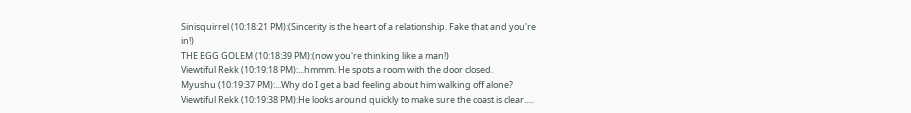Sinisquirrel (10:18:21 PM):(Sincerity is the heart of a relationship. Fake that and you're in!)
THE EGG GOLEM (10:18:39 PM):(now you're thinking like a man!)
Viewtiful Rekk (10:19:18 PM):...hmmm. He spots a room with the door closed.
Myushu (10:19:37 PM):...Why do I get a bad feeling about him walking off alone?
Viewtiful Rekk (10:19:38 PM):He looks around quickly to make sure the coast is clear.....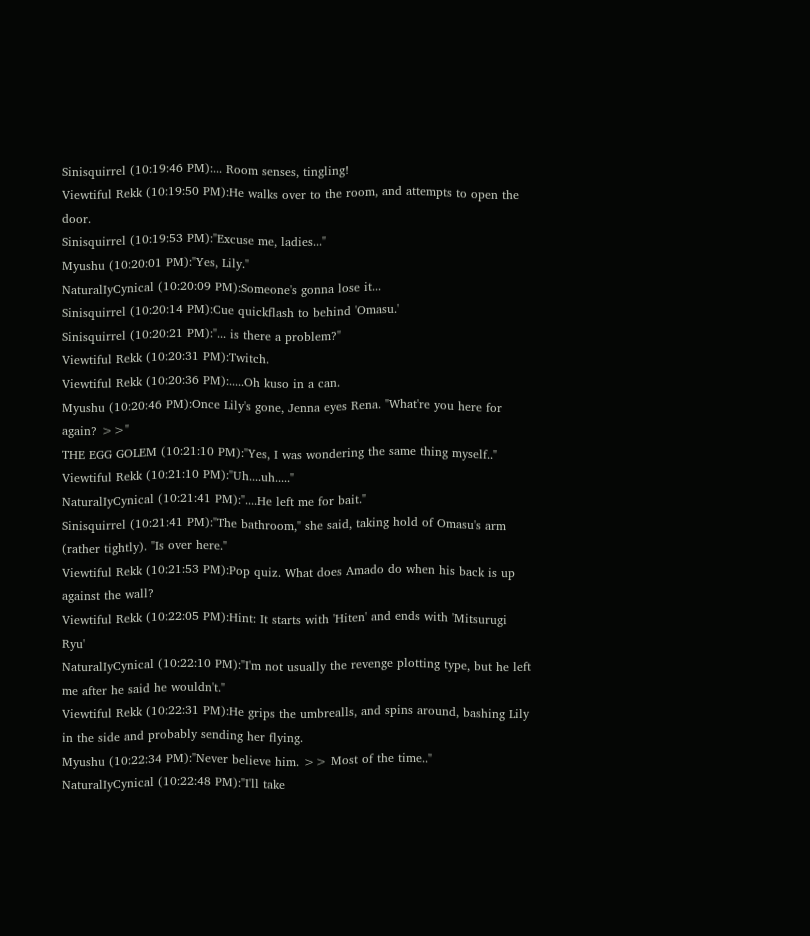Sinisquirrel (10:19:46 PM):... Room senses, tingling!
Viewtiful Rekk (10:19:50 PM):He walks over to the room, and attempts to open the door.
Sinisquirrel (10:19:53 PM):"Excuse me, ladies..."
Myushu (10:20:01 PM):"Yes, Lily."
NaturalIyCynical (10:20:09 PM):Someone's gonna lose it...
Sinisquirrel (10:20:14 PM):Cue quickflash to behind 'Omasu.'
Sinisquirrel (10:20:21 PM):"... is there a problem?"
Viewtiful Rekk (10:20:31 PM):Twitch.
Viewtiful Rekk (10:20:36 PM):.....Oh kuso in a can.
Myushu (10:20:46 PM):Once Lily's gone, Jenna eyes Rena. "What're you here for again? >>"
THE EGG GOLEM (10:21:10 PM):"Yes, I was wondering the same thing myself.."
Viewtiful Rekk (10:21:10 PM):"Uh....uh....."
NaturalIyCynical (10:21:41 PM):"....He left me for bait."
Sinisquirrel (10:21:41 PM):"The bathroom," she said, taking hold of Omasu's arm (rather tightly). "Is over here."
Viewtiful Rekk (10:21:53 PM):Pop quiz. What does Amado do when his back is up against the wall?
Viewtiful Rekk (10:22:05 PM):Hint: It starts with 'Hiten' and ends with 'Mitsurugi Ryu'
NaturalIyCynical (10:22:10 PM):"I'm not usually the revenge plotting type, but he left me after he said he wouldn't."
Viewtiful Rekk (10:22:31 PM):He grips the umbrealls, and spins around, bashing Lily in the side and probably sending her flying.
Myushu (10:22:34 PM):"Never believe him. >> Most of the time.."
NaturalIyCynical (10:22:48 PM):"I'll take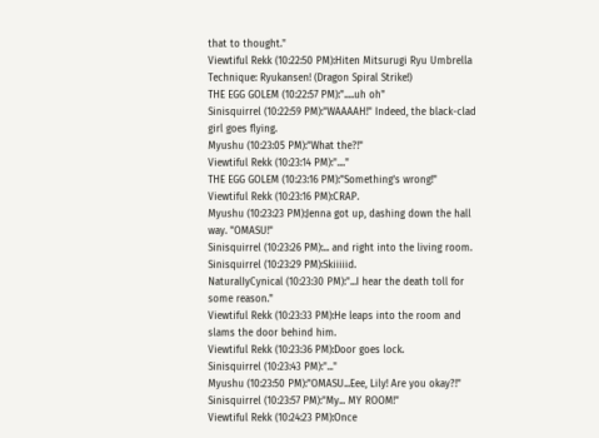that to thought."
Viewtiful Rekk (10:22:50 PM):Hiten Mitsurugi Ryu Umbrella Technique: Ryukansen! (Dragon Spiral Strike!)
THE EGG GOLEM (10:22:57 PM):".....uh oh"
Sinisquirrel (10:22:59 PM):"WAAAAH!" Indeed, the black-clad girl goes flying.
Myushu (10:23:05 PM):"What the?!"
Viewtiful Rekk (10:23:14 PM):"...."
THE EGG GOLEM (10:23:16 PM):"Something's wrong!"
Viewtiful Rekk (10:23:16 PM):CRAP.
Myushu (10:23:23 PM):Jenna got up, dashing down the hall way. "OMASU!"
Sinisquirrel (10:23:26 PM):... and right into the living room.
Sinisquirrel (10:23:29 PM):Skiiiiid.
NaturalIyCynical (10:23:30 PM):"...I hear the death toll for some reason."
Viewtiful Rekk (10:23:33 PM):He leaps into the room and slams the door behind him.
Viewtiful Rekk (10:23:36 PM):Door goes lock.
Sinisquirrel (10:23:43 PM):"..."
Myushu (10:23:50 PM):"OMASU...Eee, Lily! Are you okay?!"
Sinisquirrel (10:23:57 PM):"My... MY ROOM!"
Viewtiful Rekk (10:24:23 PM):Once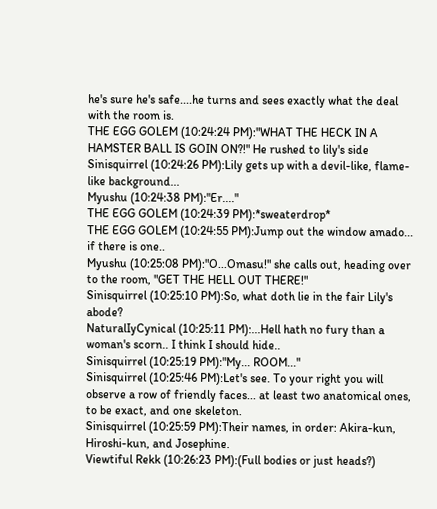he's sure he's safe....he turns and sees exactly what the deal with the room is.
THE EGG GOLEM (10:24:24 PM):"WHAT THE HECK IN A HAMSTER BALL IS GOIN ON?!" He rushed to lily's side
Sinisquirrel (10:24:26 PM):Lily gets up with a devil-like, flame-like background...
Myushu (10:24:38 PM):"Er...."
THE EGG GOLEM (10:24:39 PM):*sweaterdrop*
THE EGG GOLEM (10:24:55 PM):Jump out the window amado... if there is one..
Myushu (10:25:08 PM):"O...Omasu!" she calls out, heading over to the room, "GET THE HELL OUT THERE!"
Sinisquirrel (10:25:10 PM):So, what doth lie in the fair Lily's abode?
NaturalIyCynical (10:25:11 PM):...Hell hath no fury than a woman's scorn.. I think I should hide..
Sinisquirrel (10:25:19 PM):"My... ROOM..."
Sinisquirrel (10:25:46 PM):Let's see. To your right you will observe a row of friendly faces... at least two anatomical ones, to be exact, and one skeleton.
Sinisquirrel (10:25:59 PM):Their names, in order: Akira-kun, Hiroshi-kun, and Josephine.
Viewtiful Rekk (10:26:23 PM):(Full bodies or just heads?)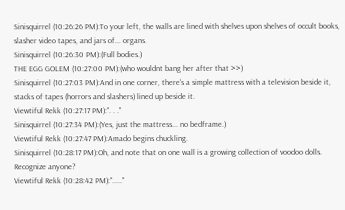Sinisquirrel (10:26:26 PM):To your left, the walls are lined with shelves upon shelves of occult books, slasher video tapes, and jars of... organs.
Sinisquirrel (10:26:30 PM):(Full bodies.)
THE EGG GOLEM (10:27:00 PM):(who wouldnt bang her after that >>)
Sinisquirrel (10:27:03 PM):And in one corner, there's a simple mattress with a television beside it, stacks of tapes (horrors and slashers) lined up beside it.
Viewtiful Rekk (10:27:17 PM):". . ."
Sinisquirrel (10:27:34 PM):(Yes, just the mattress... no bedframe.)
Viewtiful Rekk (10:27:47 PM):Amado begins chuckling.
Sinisquirrel (10:28:17 PM):Oh, and note that on one wall is a growing collection of voodoo dolls. Recognize anyone?
Viewtiful Rekk (10:28:42 PM):"....."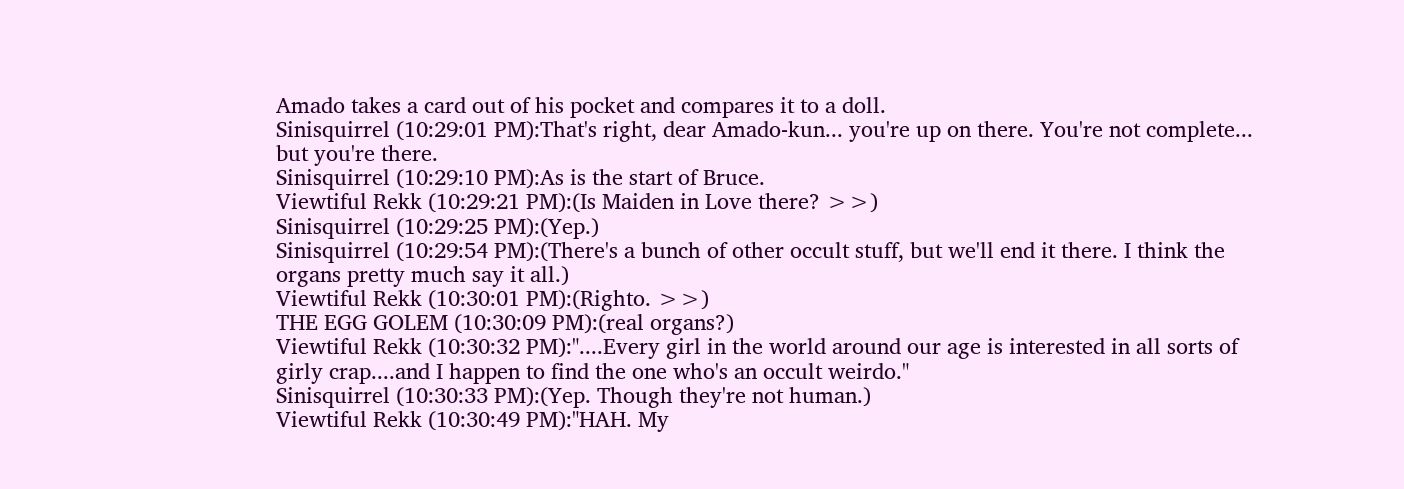Amado takes a card out of his pocket and compares it to a doll.
Sinisquirrel (10:29:01 PM):That's right, dear Amado-kun... you're up on there. You're not complete... but you're there.
Sinisquirrel (10:29:10 PM):As is the start of Bruce.
Viewtiful Rekk (10:29:21 PM):(Is Maiden in Love there? >>)
Sinisquirrel (10:29:25 PM):(Yep.)
Sinisquirrel (10:29:54 PM):(There's a bunch of other occult stuff, but we'll end it there. I think the organs pretty much say it all.)
Viewtiful Rekk (10:30:01 PM):(Righto. >>)
THE EGG GOLEM (10:30:09 PM):(real organs?)
Viewtiful Rekk (10:30:32 PM):"....Every girl in the world around our age is interested in all sorts of girly crap....and I happen to find the one who's an occult weirdo."
Sinisquirrel (10:30:33 PM):(Yep. Though they're not human.)
Viewtiful Rekk (10:30:49 PM):"HAH. My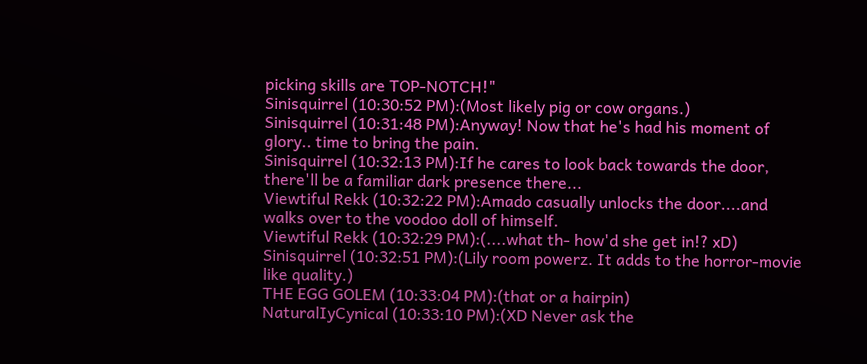picking skills are TOP-NOTCH!"
Sinisquirrel (10:30:52 PM):(Most likely pig or cow organs.)
Sinisquirrel (10:31:48 PM):Anyway! Now that he's had his moment of glory.. time to bring the pain.
Sinisquirrel (10:32:13 PM):If he cares to look back towards the door, there'll be a familiar dark presence there...
Viewtiful Rekk (10:32:22 PM):Amado casually unlocks the door....and walks over to the voodoo doll of himself.
Viewtiful Rekk (10:32:29 PM):(....what th- how'd she get in!? xD)
Sinisquirrel (10:32:51 PM):(Lily room powerz. It adds to the horror-movie like quality.)
THE EGG GOLEM (10:33:04 PM):(that or a hairpin)
NaturalIyCynical (10:33:10 PM):(XD Never ask the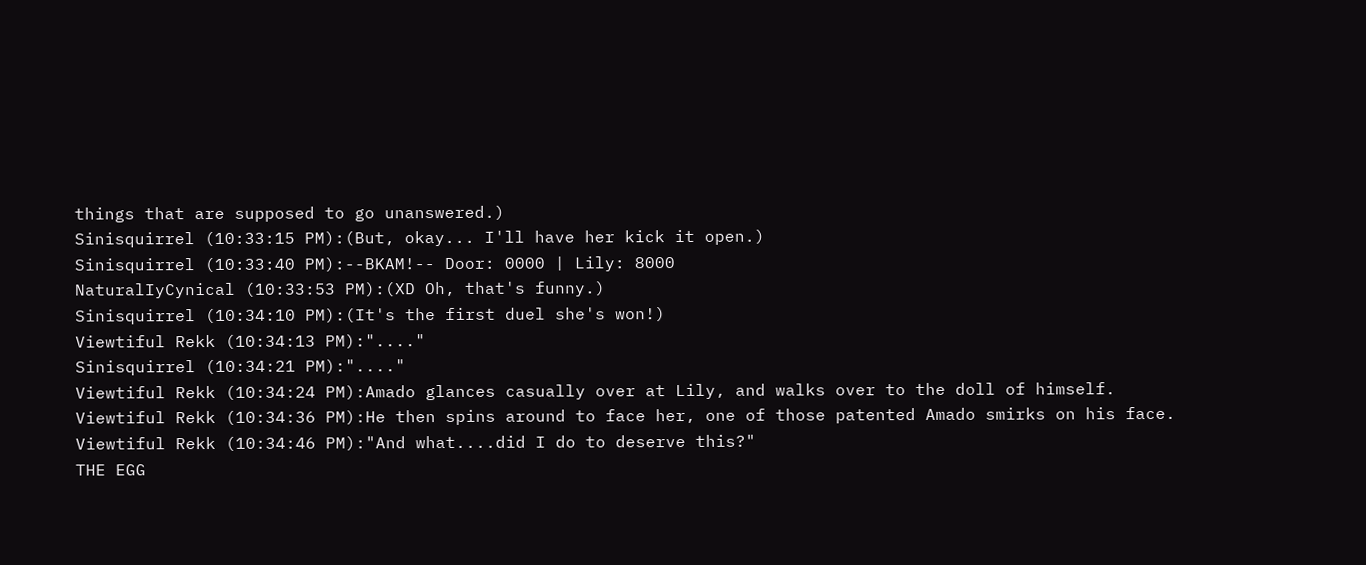things that are supposed to go unanswered.)
Sinisquirrel (10:33:15 PM):(But, okay... I'll have her kick it open.)
Sinisquirrel (10:33:40 PM):--BKAM!-- Door: 0000 | Lily: 8000
NaturalIyCynical (10:33:53 PM):(XD Oh, that's funny.)
Sinisquirrel (10:34:10 PM):(It's the first duel she's won!)
Viewtiful Rekk (10:34:13 PM):"...."
Sinisquirrel (10:34:21 PM):"...."
Viewtiful Rekk (10:34:24 PM):Amado glances casually over at Lily, and walks over to the doll of himself.
Viewtiful Rekk (10:34:36 PM):He then spins around to face her, one of those patented Amado smirks on his face.
Viewtiful Rekk (10:34:46 PM):"And what....did I do to deserve this?"
THE EGG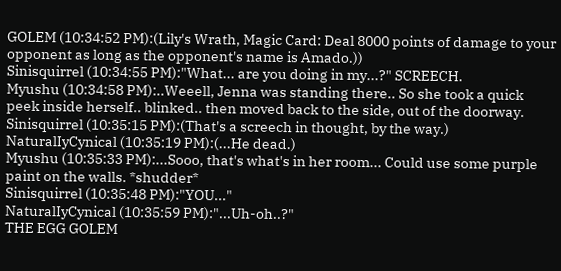GOLEM (10:34:52 PM):(Lily's Wrath, Magic Card: Deal 8000 points of damage to your opponent as long as the opponent's name is Amado.))
Sinisquirrel (10:34:55 PM):"What... are you doing in my...?" SCREECH.
Myushu (10:34:58 PM):..Weeell, Jenna was standing there.. So she took a quick peek inside herself.. blinked.. then moved back to the side, out of the doorway.
Sinisquirrel (10:35:15 PM):(That's a screech in thought, by the way.)
NaturalIyCynical (10:35:19 PM):(...He dead.)
Myushu (10:35:33 PM):...Sooo, that's what's in her room... Could use some purple paint on the walls. *shudder*
Sinisquirrel (10:35:48 PM):"YOU..."
NaturalIyCynical (10:35:59 PM):"...Uh-oh..?"
THE EGG GOLEM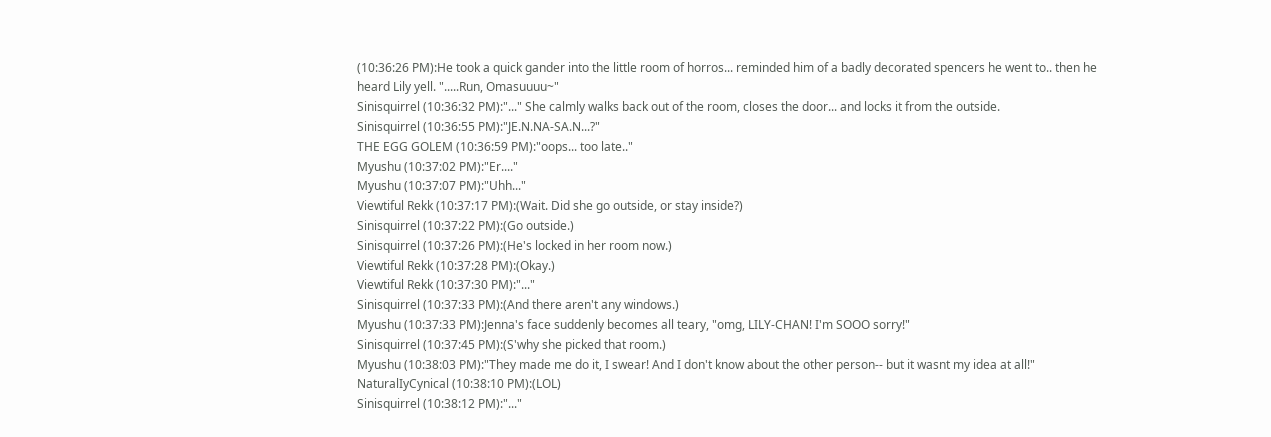(10:36:26 PM):He took a quick gander into the little room of horros... reminded him of a badly decorated spencers he went to.. then he heard Lily yell. ".....Run, Omasuuuu~"
Sinisquirrel (10:36:32 PM):"..." She calmly walks back out of the room, closes the door... and locks it from the outside.
Sinisquirrel (10:36:55 PM):"JE.N.NA-SA.N...?"
THE EGG GOLEM (10:36:59 PM):"oops... too late.."
Myushu (10:37:02 PM):"Er...."
Myushu (10:37:07 PM):"Uhh..."
Viewtiful Rekk (10:37:17 PM):(Wait. Did she go outside, or stay inside?)
Sinisquirrel (10:37:22 PM):(Go outside.)
Sinisquirrel (10:37:26 PM):(He's locked in her room now.)
Viewtiful Rekk (10:37:28 PM):(Okay.)
Viewtiful Rekk (10:37:30 PM):"..."
Sinisquirrel (10:37:33 PM):(And there aren't any windows.)
Myushu (10:37:33 PM):Jenna's face suddenly becomes all teary, "omg, LILY-CHAN! I'm SOOO sorry!"
Sinisquirrel (10:37:45 PM):(S'why she picked that room.)
Myushu (10:38:03 PM):"They made me do it, I swear! And I don't know about the other person-- but it wasnt my idea at all!"
NaturalIyCynical (10:38:10 PM):(LOL)
Sinisquirrel (10:38:12 PM):"..."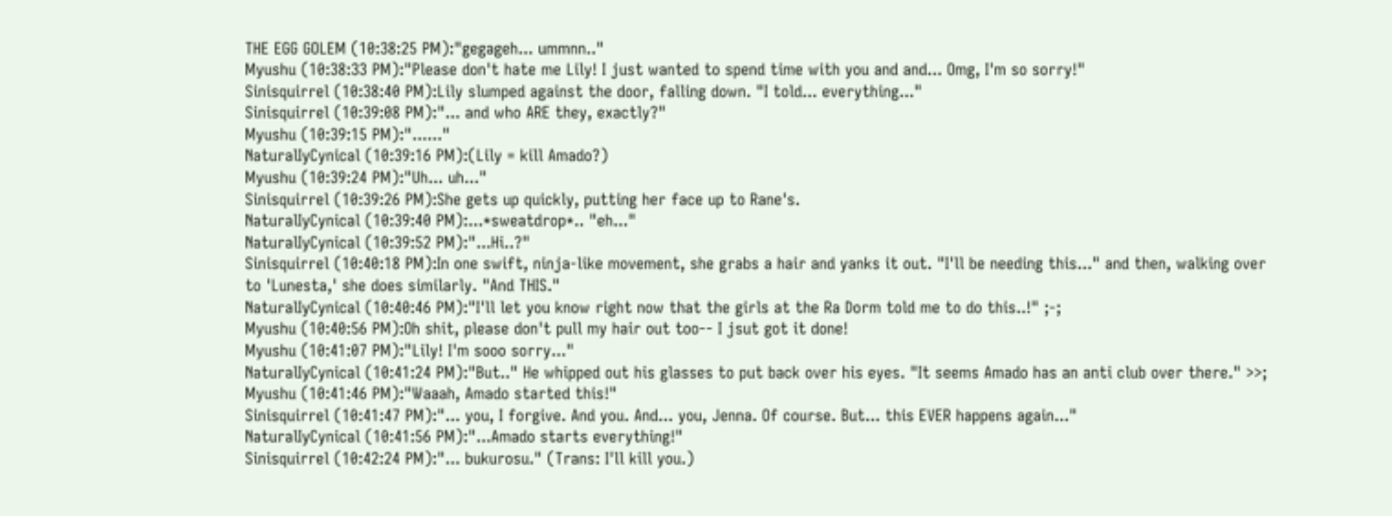THE EGG GOLEM (10:38:25 PM):"gegageh... ummnn.."
Myushu (10:38:33 PM):"Please don't hate me Lily! I just wanted to spend time with you and and... Omg, I'm so sorry!"
Sinisquirrel (10:38:40 PM):Lily slumped against the door, falling down. "I told... everything..."
Sinisquirrel (10:39:08 PM):"... and who ARE they, exactly?"
Myushu (10:39:15 PM):"......"
NaturalIyCynical (10:39:16 PM):(Lily = kill Amado?)
Myushu (10:39:24 PM):"Uh... uh..."
Sinisquirrel (10:39:26 PM):She gets up quickly, putting her face up to Rane's.
NaturalIyCynical (10:39:40 PM):...*sweatdrop*.. "eh..."
NaturalIyCynical (10:39:52 PM):"...Hi..?"
Sinisquirrel (10:40:18 PM):In one swift, ninja-like movement, she grabs a hair and yanks it out. "I'll be needing this..." and then, walking over to 'Lunesta,' she does similarly. "And THIS."
NaturalIyCynical (10:40:46 PM):"I'll let you know right now that the girls at the Ra Dorm told me to do this..!" ;-;
Myushu (10:40:56 PM):Oh shit, please don't pull my hair out too-- I jsut got it done!
Myushu (10:41:07 PM):"Lily! I'm sooo sorry..."
NaturalIyCynical (10:41:24 PM):"But.." He whipped out his glasses to put back over his eyes. "It seems Amado has an anti club over there." >>;
Myushu (10:41:46 PM):"Waaah, Amado started this!"
Sinisquirrel (10:41:47 PM):"... you, I forgive. And you. And... you, Jenna. Of course. But... this EVER happens again..."
NaturalIyCynical (10:41:56 PM):"...Amado starts everything!"
Sinisquirrel (10:42:24 PM):"... bukurosu." (Trans: I'll kill you.)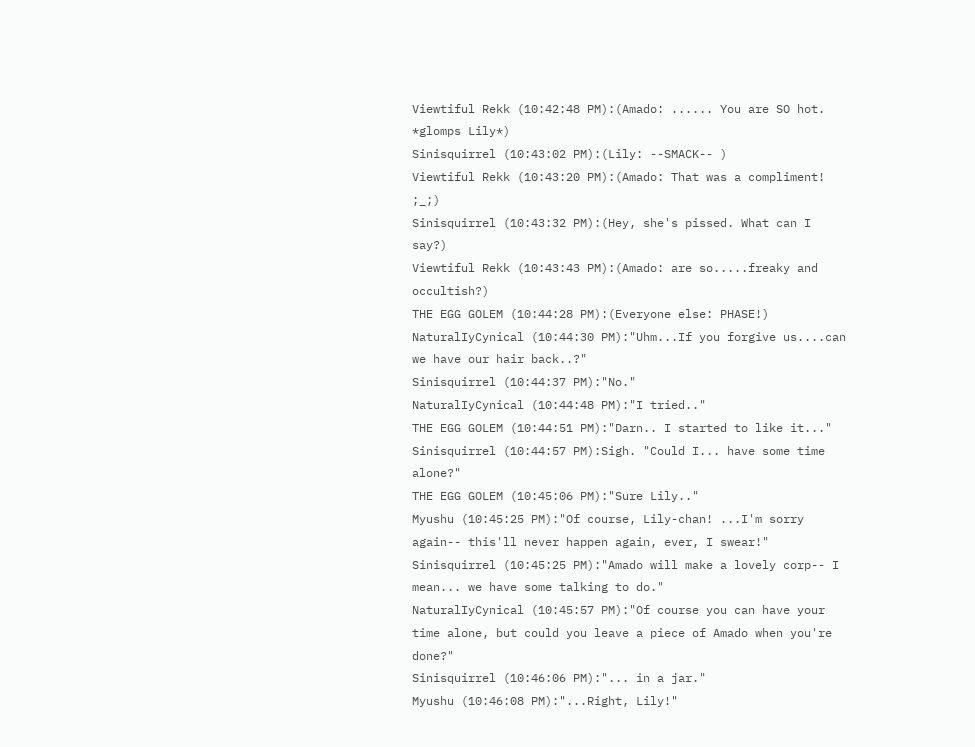Viewtiful Rekk (10:42:48 PM):(Amado: ...... You are SO hot. *glomps Lily*)
Sinisquirrel (10:43:02 PM):(Lily: --SMACK-- )
Viewtiful Rekk (10:43:20 PM):(Amado: That was a compliment! ;_;)
Sinisquirrel (10:43:32 PM):(Hey, she's pissed. What can I say?)
Viewtiful Rekk (10:43:43 PM):(Amado: are so.....freaky and occultish?)
THE EGG GOLEM (10:44:28 PM):(Everyone else: PHASE!)
NaturalIyCynical (10:44:30 PM):"Uhm...If you forgive us....can we have our hair back..?"
Sinisquirrel (10:44:37 PM):"No."
NaturalIyCynical (10:44:48 PM):"I tried.."
THE EGG GOLEM (10:44:51 PM):"Darn.. I started to like it..."
Sinisquirrel (10:44:57 PM):Sigh. "Could I... have some time alone?"
THE EGG GOLEM (10:45:06 PM):"Sure Lily.."
Myushu (10:45:25 PM):"Of course, Lily-chan! ...I'm sorry again-- this'll never happen again, ever, I swear!"
Sinisquirrel (10:45:25 PM):"Amado will make a lovely corp-- I mean... we have some talking to do."
NaturalIyCynical (10:45:57 PM):"Of course you can have your time alone, but could you leave a piece of Amado when you're done?"
Sinisquirrel (10:46:06 PM):"... in a jar."
Myushu (10:46:08 PM):"...Right, Lily!"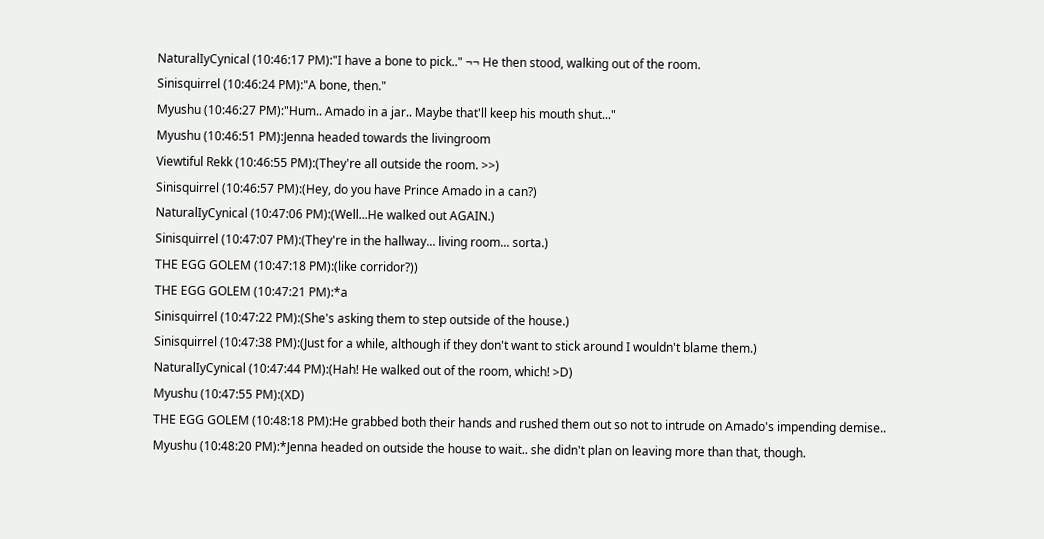NaturalIyCynical (10:46:17 PM):"I have a bone to pick.." ¬¬ He then stood, walking out of the room.
Sinisquirrel (10:46:24 PM):"A bone, then."
Myushu (10:46:27 PM):"Hum.. Amado in a jar.. Maybe that'll keep his mouth shut..."
Myushu (10:46:51 PM):Jenna headed towards the livingroom
Viewtiful Rekk (10:46:55 PM):(They're all outside the room. >>)
Sinisquirrel (10:46:57 PM):(Hey, do you have Prince Amado in a can?)
NaturalIyCynical (10:47:06 PM):(Well...He walked out AGAIN.)
Sinisquirrel (10:47:07 PM):(They're in the hallway... living room... sorta.)
THE EGG GOLEM (10:47:18 PM):(like corridor?))
THE EGG GOLEM (10:47:21 PM):*a
Sinisquirrel (10:47:22 PM):(She's asking them to step outside of the house.)
Sinisquirrel (10:47:38 PM):(Just for a while, although if they don't want to stick around I wouldn't blame them.)
NaturalIyCynical (10:47:44 PM):(Hah! He walked out of the room, which! >D)
Myushu (10:47:55 PM):(XD)
THE EGG GOLEM (10:48:18 PM):He grabbed both their hands and rushed them out so not to intrude on Amado's impending demise..
Myushu (10:48:20 PM):*Jenna headed on outside the house to wait.. she didn't plan on leaving more than that, though.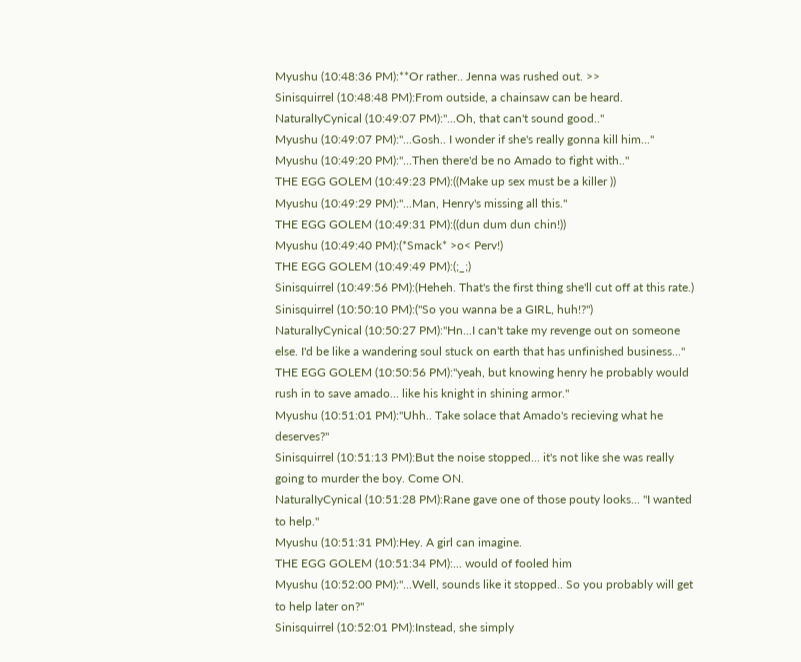Myushu (10:48:36 PM):**Or rather.. Jenna was rushed out. >>
Sinisquirrel (10:48:48 PM):From outside, a chainsaw can be heard.
NaturalIyCynical (10:49:07 PM):"...Oh, that can't sound good.."
Myushu (10:49:07 PM):"...Gosh.. I wonder if she's really gonna kill him..."
Myushu (10:49:20 PM):"...Then there'd be no Amado to fight with.."
THE EGG GOLEM (10:49:23 PM):((Make up sex must be a killer ))
Myushu (10:49:29 PM):"...Man, Henry's missing all this."
THE EGG GOLEM (10:49:31 PM):((dun dum dun chin!))
Myushu (10:49:40 PM):(*Smack* >o< Perv!)
THE EGG GOLEM (10:49:49 PM):(;_;)
Sinisquirrel (10:49:56 PM):(Heheh. That's the first thing she'll cut off at this rate.)
Sinisquirrel (10:50:10 PM):("So you wanna be a GIRL, huh!?")
NaturalIyCynical (10:50:27 PM):"Hn...I can't take my revenge out on someone else. I'd be like a wandering soul stuck on earth that has unfinished business..."
THE EGG GOLEM (10:50:56 PM):"yeah, but knowing henry he probably would rush in to save amado... like his knight in shining armor."
Myushu (10:51:01 PM):"Uhh.. Take solace that Amado's recieving what he deserves?"
Sinisquirrel (10:51:13 PM):But the noise stopped... it's not like she was really going to murder the boy. Come ON.
NaturalIyCynical (10:51:28 PM):Rane gave one of those pouty looks... "I wanted to help."
Myushu (10:51:31 PM):Hey. A girl can imagine.
THE EGG GOLEM (10:51:34 PM):... would of fooled him
Myushu (10:52:00 PM):"...Well, sounds like it stopped.. So you probably will get to help later on?"
Sinisquirrel (10:52:01 PM):Instead, she simply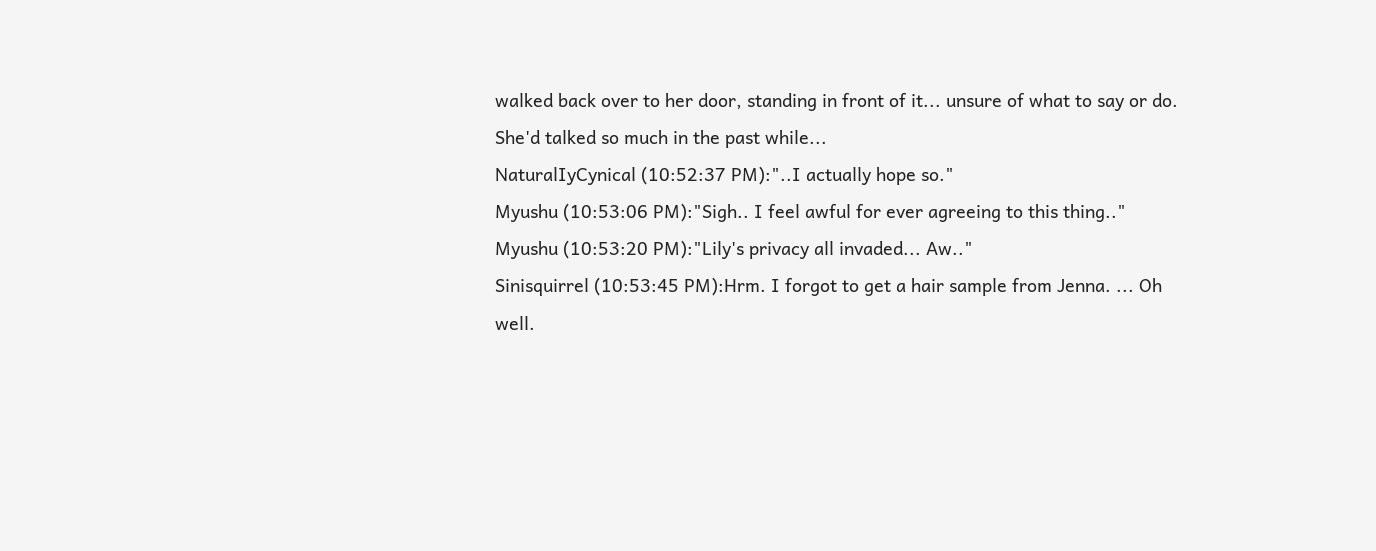walked back over to her door, standing in front of it... unsure of what to say or do. She'd talked so much in the past while...
NaturalIyCynical (10:52:37 PM):"..I actually hope so."
Myushu (10:53:06 PM):"Sigh.. I feel awful for ever agreeing to this thing.."
Myushu (10:53:20 PM):"Lily's privacy all invaded... Aw.."
Sinisquirrel (10:53:45 PM):Hrm. I forgot to get a hair sample from Jenna. ... Oh well.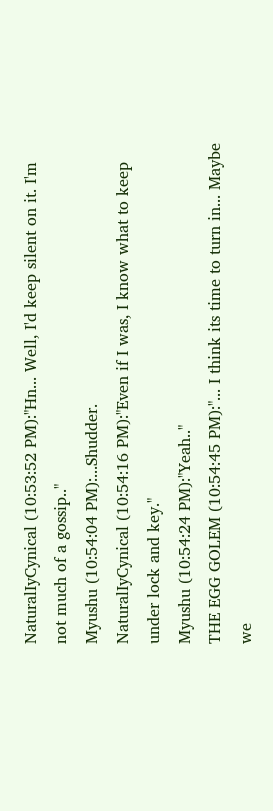NaturalIyCynical (10:53:52 PM):"Hn... Well, I'd keep silent on it. I'm not much of a gossip.."
Myushu (10:54:04 PM):...Shudder.
NaturalIyCynical (10:54:16 PM):"Even if I was, I know what to keep under lock and key."
Myushu (10:54:24 PM):"Yeah.."
THE EGG GOLEM (10:54:45 PM):"... I think its time to turn in... Maybe we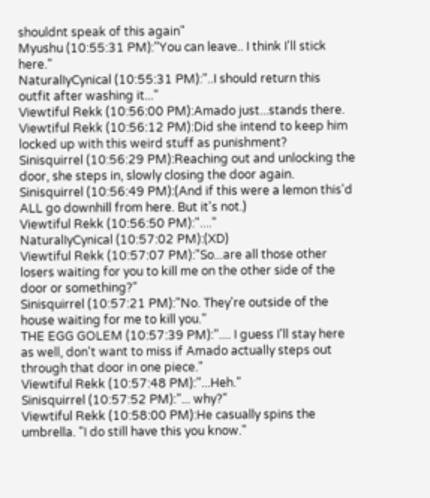shouldnt speak of this again"
Myushu (10:55:31 PM):"You can leave.. I think I'll stick here."
NaturalIyCynical (10:55:31 PM):"..I should return this outfit after washing it..."
Viewtiful Rekk (10:56:00 PM):Amado just...stands there.
Viewtiful Rekk (10:56:12 PM):Did she intend to keep him locked up with this weird stuff as punishment?
Sinisquirrel (10:56:29 PM):Reaching out and unlocking the door, she steps in, slowly closing the door again.
Sinisquirrel (10:56:49 PM):(And if this were a lemon this'd ALL go downhill from here. But it's not.)
Viewtiful Rekk (10:56:50 PM):"...."
NaturalIyCynical (10:57:02 PM):(XD)
Viewtiful Rekk (10:57:07 PM):"So...are all those other losers waiting for you to kill me on the other side of the door or something?"
Sinisquirrel (10:57:21 PM):"No. They're outside of the house waiting for me to kill you."
THE EGG GOLEM (10:57:39 PM):".... I guess I'll stay here as well, don't want to miss if Amado actually steps out through that door in one piece."
Viewtiful Rekk (10:57:48 PM):"...Heh."
Sinisquirrel (10:57:52 PM):"... why?"
Viewtiful Rekk (10:58:00 PM):He casually spins the umbrella. "I do still have this you know."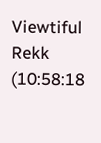Viewtiful Rekk (10:58:18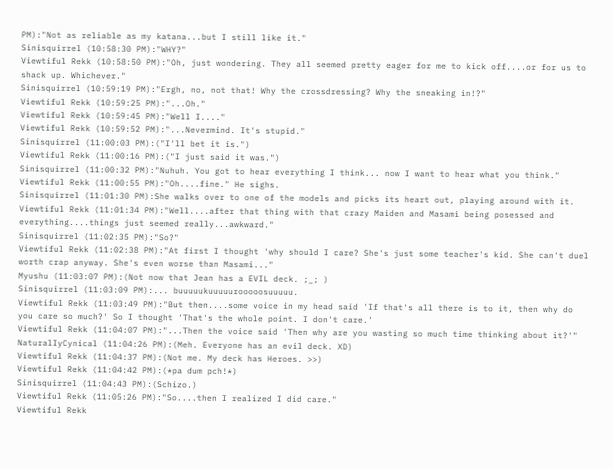PM):"Not as reliable as my katana...but I still like it."
Sinisquirrel (10:58:30 PM):"WHY?"
Viewtiful Rekk (10:58:50 PM):"Oh, just wondering. They all seemed pretty eager for me to kick off....or for us to shack up. Whichever."
Sinisquirrel (10:59:19 PM):"Ergh, no, not that! Why the crossdressing? Why the sneaking in!?"
Viewtiful Rekk (10:59:25 PM):"...Oh."
Viewtiful Rekk (10:59:45 PM):"Well I...."
Viewtiful Rekk (10:59:52 PM):"...Nevermind. It's stupid."
Sinisquirrel (11:00:03 PM):("I'll bet it is.")
Viewtiful Rekk (11:00:16 PM):("I just said it was.")
Sinisquirrel (11:00:32 PM):"Nuhuh. You got to hear everything I think... now I want to hear what you think."
Viewtiful Rekk (11:00:55 PM):"Oh....fine." He sighs.
Sinisquirrel (11:01:30 PM):She walks over to one of the models and picks its heart out, playing around with it.
Viewtiful Rekk (11:01:34 PM):"Well....after that thing with that crazy Maiden and Masami being posessed and everything....things just seemed really...awkward."
Sinisquirrel (11:02:35 PM):"So?"
Viewtiful Rekk (11:02:38 PM):"At first I thought 'why should I care? She's just some teacher's kid. She can't duel worth crap anyway. She's even worse than Masami..."
Myushu (11:03:07 PM):(Not now that Jean has a EVIL deck. ;_; )
Sinisquirrel (11:03:09 PM):... buuuuukuuuuurooooosuuuuu.
Viewtiful Rekk (11:03:49 PM):"But then....some voice in my head said 'If that's all there is to it, then why do you care so much?' So I thought 'That's the whole point. I don't care.'
Viewtiful Rekk (11:04:07 PM):"...Then the voice said 'Then why are you wasting so much time thinking about it?'"
NaturalIyCynical (11:04:26 PM):(Meh. Everyone has an evil deck. XD)
Viewtiful Rekk (11:04:37 PM):(Not me. My deck has Heroes. >>)
Viewtiful Rekk (11:04:42 PM):(*pa dum pch!*)
Sinisquirrel (11:04:43 PM):(Schizo.)
Viewtiful Rekk (11:05:26 PM):"So....then I realized I did care."
Viewtiful Rekk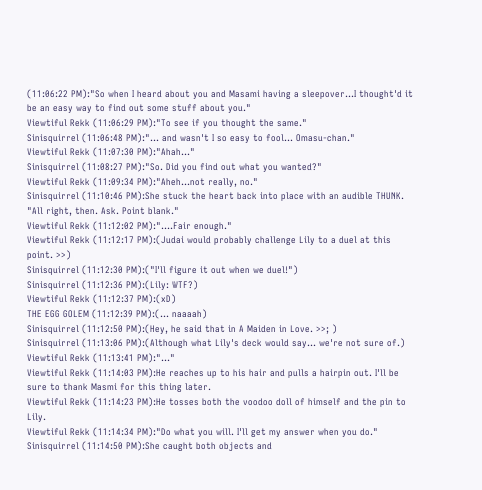(11:06:22 PM):"So when I heard about you and Masami having a sleepover...I thought'd it be an easy way to find out some stuff about you."
Viewtiful Rekk (11:06:29 PM):"To see if you thought the same."
Sinisquirrel (11:06:48 PM):"... and wasn't I so easy to fool... Omasu-chan."
Viewtiful Rekk (11:07:30 PM):"Ahah..."
Sinisquirrel (11:08:27 PM):"So. Did you find out what you wanted?"
Viewtiful Rekk (11:09:34 PM):"Aheh...not really, no."
Sinisquirrel (11:10:46 PM):She stuck the heart back into place with an audible THUNK. "All right, then. Ask. Point blank."
Viewtiful Rekk (11:12:02 PM):"....Fair enough."
Viewtiful Rekk (11:12:17 PM):(Judai would probably challenge Lily to a duel at this point. >>)
Sinisquirrel (11:12:30 PM):("I'll figure it out when we duel!")
Sinisquirrel (11:12:36 PM):(Lily: WTF?)
Viewtiful Rekk (11:12:37 PM):(xD)
THE EGG GOLEM (11:12:39 PM):(... naaaah)
Sinisquirrel (11:12:50 PM):(Hey, he said that in A Maiden in Love. >>; )
Sinisquirrel (11:13:06 PM):(Although what Lily's deck would say... we're not sure of.)
Viewtiful Rekk (11:13:41 PM):"..."
Viewtiful Rekk (11:14:03 PM):He reaches up to his hair and pulls a hairpin out. I'll be sure to thank Masmi for this thing later.
Viewtiful Rekk (11:14:23 PM):He tosses both the voodoo doll of himself and the pin to Lily.
Viewtiful Rekk (11:14:34 PM):"Do what you will. I'll get my answer when you do."
Sinisquirrel (11:14:50 PM):She caught both objects and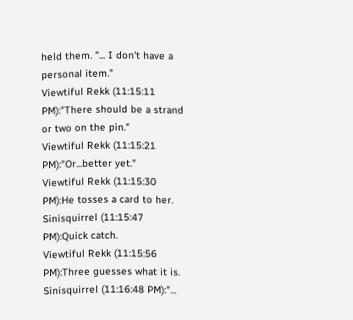held them. "... I don't have a personal item."
Viewtiful Rekk (11:15:11 PM):"There should be a strand or two on the pin."
Viewtiful Rekk (11:15:21 PM):"Or...better yet."
Viewtiful Rekk (11:15:30 PM):He tosses a card to her.
Sinisquirrel (11:15:47 PM):Quick catch.
Viewtiful Rekk (11:15:56 PM):Three guesses what it is.
Sinisquirrel (11:16:48 PM):"...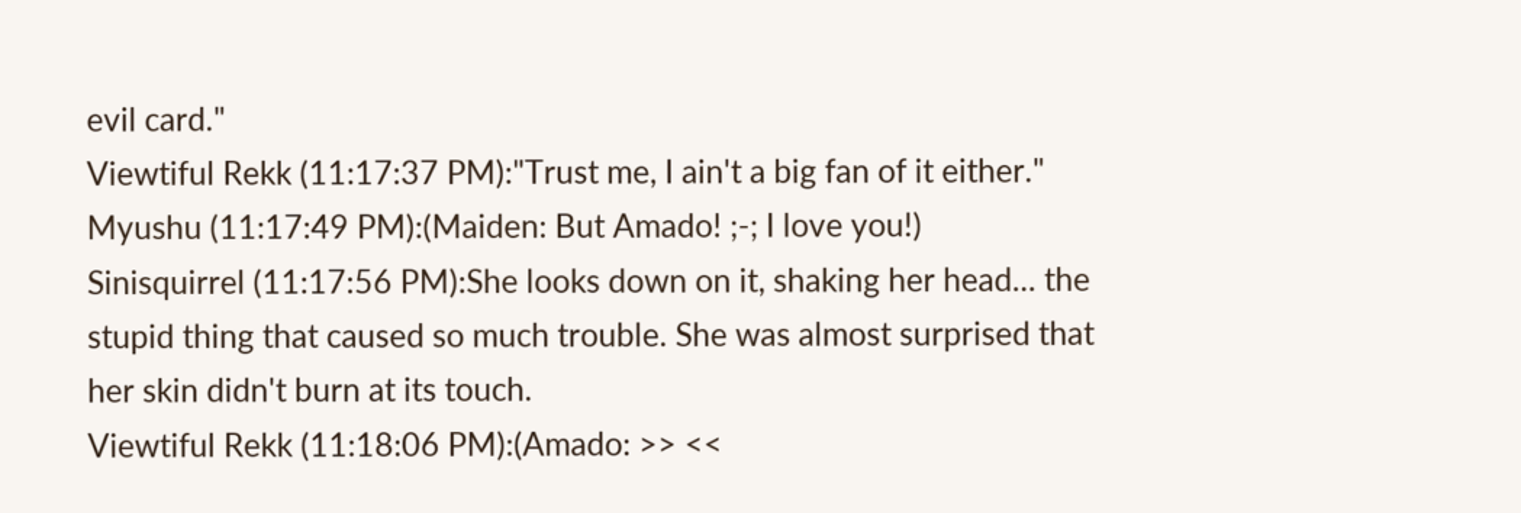evil card."
Viewtiful Rekk (11:17:37 PM):"Trust me, I ain't a big fan of it either."
Myushu (11:17:49 PM):(Maiden: But Amado! ;-; I love you!)
Sinisquirrel (11:17:56 PM):She looks down on it, shaking her head... the stupid thing that caused so much trouble. She was almost surprised that her skin didn't burn at its touch.
Viewtiful Rekk (11:18:06 PM):(Amado: >> <<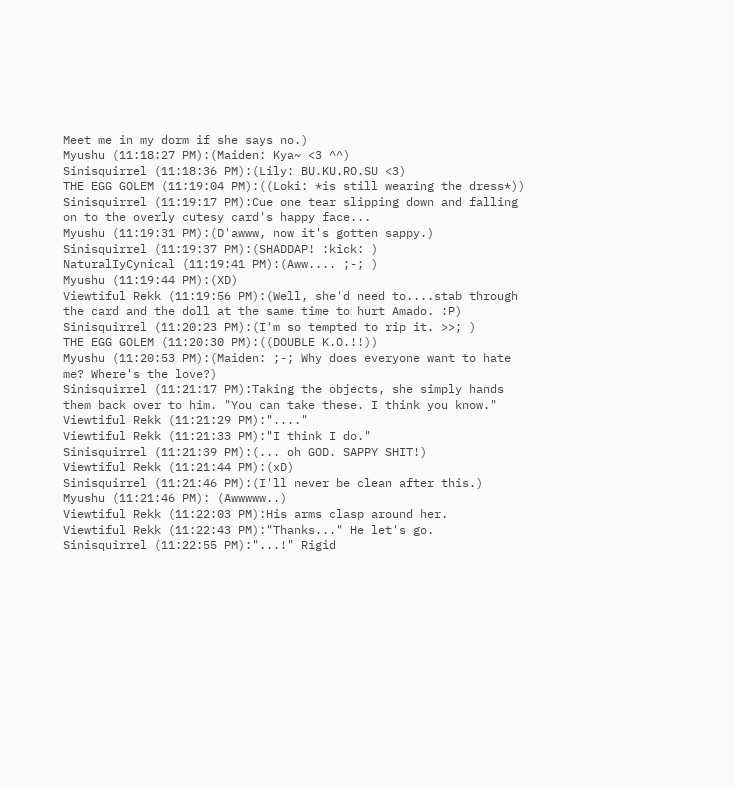Meet me in my dorm if she says no.)
Myushu (11:18:27 PM):(Maiden: Kya~ <3 ^^)
Sinisquirrel (11:18:36 PM):(Lily: BU.KU.RO.SU <3)
THE EGG GOLEM (11:19:04 PM):((Loki: *is still wearing the dress*))
Sinisquirrel (11:19:17 PM):Cue one tear slipping down and falling on to the overly cutesy card's happy face...
Myushu (11:19:31 PM):(D'awww, now it's gotten sappy.)
Sinisquirrel (11:19:37 PM):(SHADDAP! :kick: )
NaturalIyCynical (11:19:41 PM):(Aww.... ;-; )
Myushu (11:19:44 PM):(XD)
Viewtiful Rekk (11:19:56 PM):(Well, she'd need to....stab through the card and the doll at the same time to hurt Amado. :P)
Sinisquirrel (11:20:23 PM):(I'm so tempted to rip it. >>; )
THE EGG GOLEM (11:20:30 PM):((DOUBLE K.O.!!))
Myushu (11:20:53 PM):(Maiden: ;-; Why does everyone want to hate me? Where's the love?)
Sinisquirrel (11:21:17 PM):Taking the objects, she simply hands them back over to him. "You can take these. I think you know."
Viewtiful Rekk (11:21:29 PM):"...."
Viewtiful Rekk (11:21:33 PM):"I think I do."
Sinisquirrel (11:21:39 PM):(... oh GOD. SAPPY SHIT!)
Viewtiful Rekk (11:21:44 PM):(xD)
Sinisquirrel (11:21:46 PM):(I'll never be clean after this.)
Myushu (11:21:46 PM): (Awwwww..)
Viewtiful Rekk (11:22:03 PM):His arms clasp around her.
Viewtiful Rekk (11:22:43 PM):"Thanks..." He let's go.
Sinisquirrel (11:22:55 PM):"...!" Rigid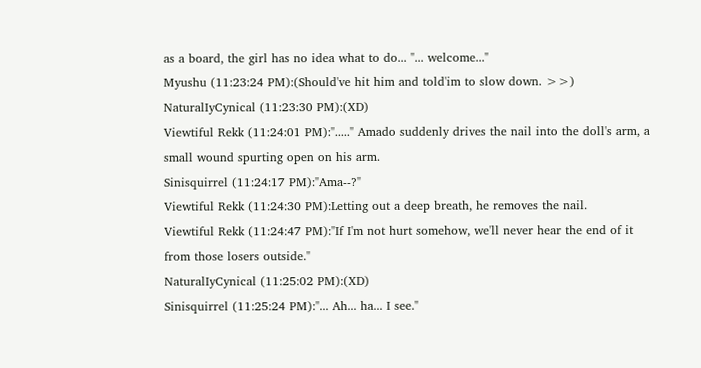as a board, the girl has no idea what to do... "... welcome..."
Myushu (11:23:24 PM):(Should've hit him and told'im to slow down. >>)
NaturalIyCynical (11:23:30 PM):(XD)
Viewtiful Rekk (11:24:01 PM):"....." Amado suddenly drives the nail into the doll's arm, a small wound spurting open on his arm.
Sinisquirrel (11:24:17 PM):"Ama--?"
Viewtiful Rekk (11:24:30 PM):Letting out a deep breath, he removes the nail.
Viewtiful Rekk (11:24:47 PM):"If I'm not hurt somehow, we'll never hear the end of it from those losers outside."
NaturalIyCynical (11:25:02 PM):(XD)
Sinisquirrel (11:25:24 PM):"... Ah... ha... I see."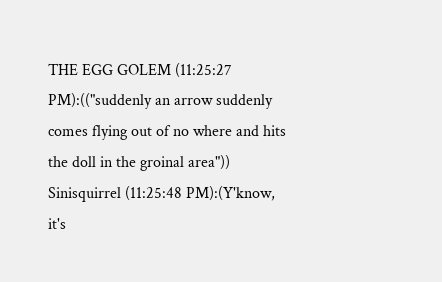THE EGG GOLEM (11:25:27 PM):(("suddenly an arrow suddenly comes flying out of no where and hits the doll in the groinal area"))
Sinisquirrel (11:25:48 PM):(Y'know, it's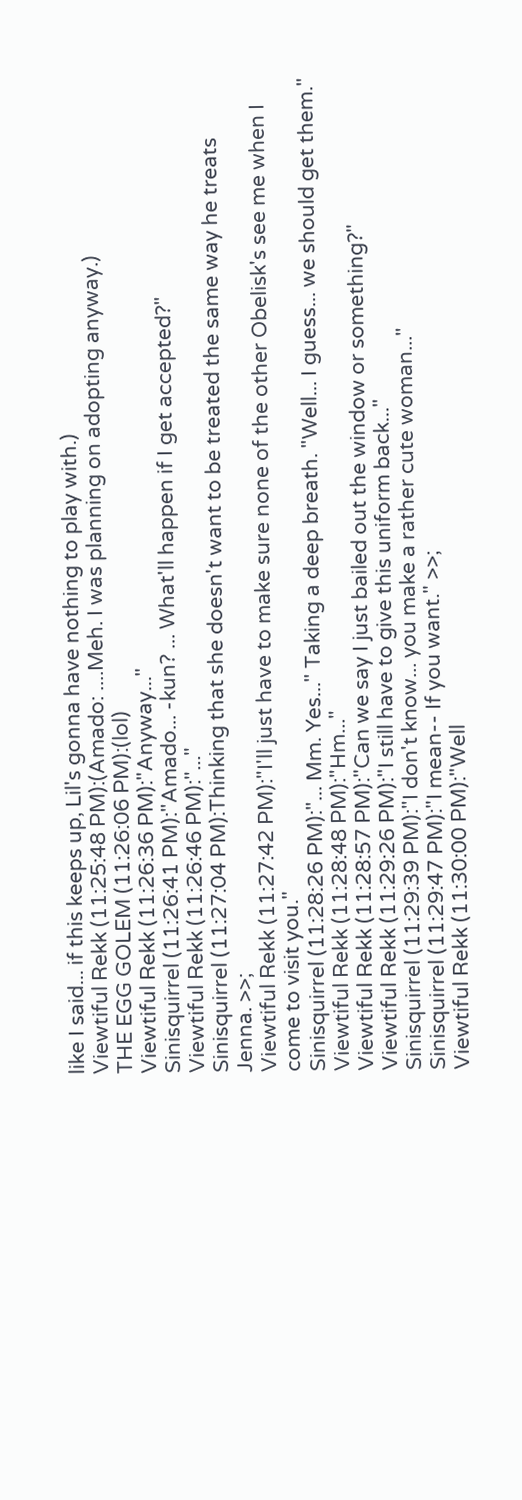like I said... if this keeps up, Lil's gonna have nothing to play with.)
Viewtiful Rekk (11:25:48 PM):(Amado: ....Meh. I was planning on adopting anyway.)
THE EGG GOLEM (11:26:06 PM):(lol)
Viewtiful Rekk (11:26:36 PM):"Anyway..."
Sinisquirrel (11:26:41 PM):"Amado... -kun? ... What'll happen if I get accepted?"
Viewtiful Rekk (11:26:46 PM):"..."
Sinisquirrel (11:27:04 PM):Thinking that she doesn't want to be treated the same way he treats Jenna. >>;
Viewtiful Rekk (11:27:42 PM):"I'll just have to make sure none of the other Obelisk's see me when I come to visit you."
Sinisquirrel (11:28:26 PM):"... Mm. Yes..." Taking a deep breath. "Well... I guess... we should get them."
Viewtiful Rekk (11:28:48 PM):"Hm..."
Viewtiful Rekk (11:28:57 PM):"Can we say I just bailed out the window or something?"
Viewtiful Rekk (11:29:26 PM):"I still have to give this uniform back..."
Sinisquirrel (11:29:39 PM):"I don't know... you make a rather cute woman..."
Sinisquirrel (11:29:47 PM):"I mean-- If you want." >>;
Viewtiful Rekk (11:30:00 PM):"Well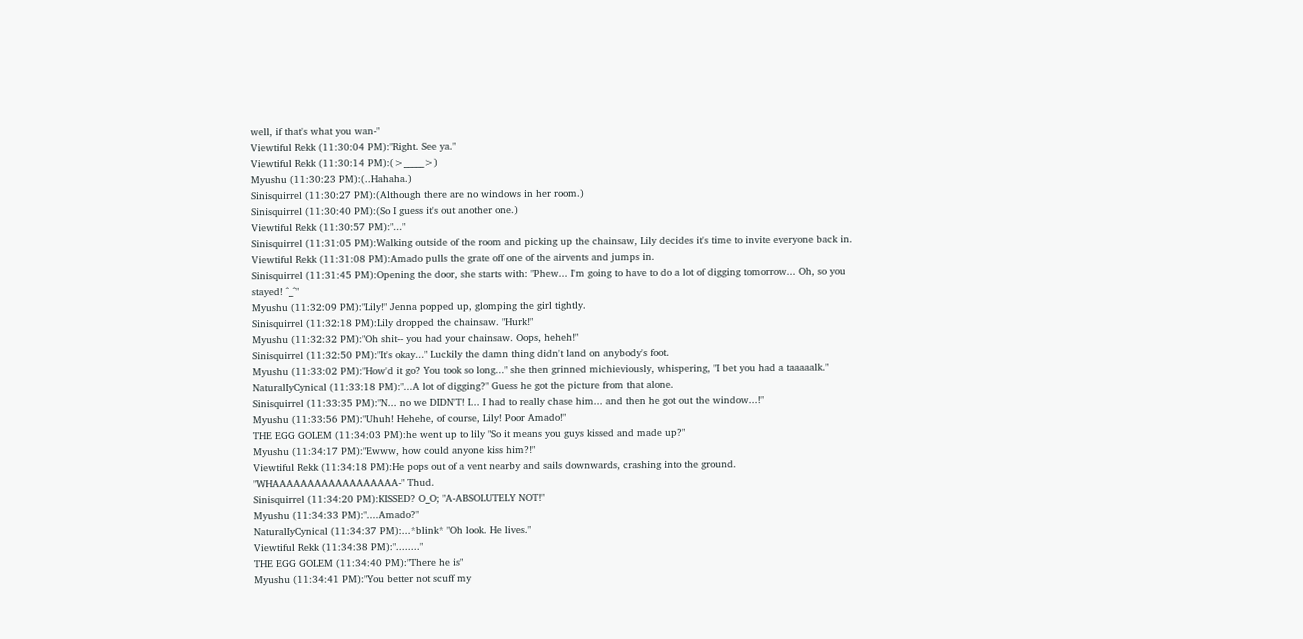well, if that's what you wan-"
Viewtiful Rekk (11:30:04 PM):"Right. See ya."
Viewtiful Rekk (11:30:14 PM):(>_____>)
Myushu (11:30:23 PM):(..Hahaha.)
Sinisquirrel (11:30:27 PM):(Although there are no windows in her room.)
Sinisquirrel (11:30:40 PM):(So I guess it's out another one.)
Viewtiful Rekk (11:30:57 PM):"..."
Sinisquirrel (11:31:05 PM):Walking outside of the room and picking up the chainsaw, Lily decides it's time to invite everyone back in.
Viewtiful Rekk (11:31:08 PM):Amado pulls the grate off one of the airvents and jumps in.
Sinisquirrel (11:31:45 PM):Opening the door, she starts with: "Phew... I'm going to have to do a lot of digging tomorrow... Oh, so you stayed! ^_^"
Myushu (11:32:09 PM):"Lily!" Jenna popped up, glomping the girl tightly.
Sinisquirrel (11:32:18 PM):Lily dropped the chainsaw. "Hurk!"
Myushu (11:32:32 PM):"Oh shit-- you had your chainsaw. Oops, heheh!"
Sinisquirrel (11:32:50 PM):"It's okay..." Luckily the damn thing didn't land on anybody's foot.
Myushu (11:33:02 PM):"How'd it go? You took so long..." she then grinned michieviously, whispering, "I bet you had a taaaaalk."
NaturalIyCynical (11:33:18 PM):"...A lot of digging?" Guess he got the picture from that alone.
Sinisquirrel (11:33:35 PM):"N... no we DIDN'T! I... I had to really chase him... and then he got out the window...!"
Myushu (11:33:56 PM):"Uhuh! Hehehe, of course, Lily! Poor Amado!"
THE EGG GOLEM (11:34:03 PM):he went up to lily "So it means you guys kissed and made up?"
Myushu (11:34:17 PM):"Ewww, how could anyone kiss him?!"
Viewtiful Rekk (11:34:18 PM):He pops out of a vent nearby and sails downwards, crashing into the ground. "WHAAAAAAAAAAAAAAAAAA-" Thud.
Sinisquirrel (11:34:20 PM):KISSED? O_O; "A-ABSOLUTELY NOT!"
Myushu (11:34:33 PM):"....Amado?"
NaturalIyCynical (11:34:37 PM):...*blink* "Oh look. He lives."
Viewtiful Rekk (11:34:38 PM):"........"
THE EGG GOLEM (11:34:40 PM):"There he is"
Myushu (11:34:41 PM):"You better not scuff my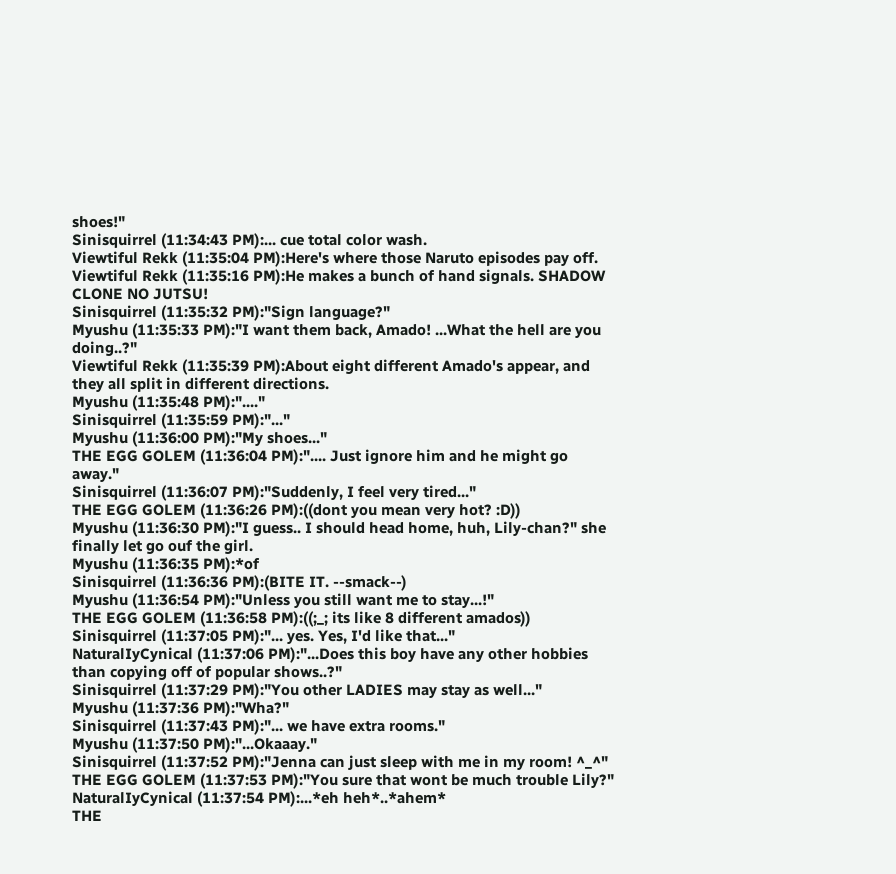shoes!"
Sinisquirrel (11:34:43 PM):... cue total color wash.
Viewtiful Rekk (11:35:04 PM):Here's where those Naruto episodes pay off.
Viewtiful Rekk (11:35:16 PM):He makes a bunch of hand signals. SHADOW CLONE NO JUTSU!
Sinisquirrel (11:35:32 PM):"Sign language?"
Myushu (11:35:33 PM):"I want them back, Amado! ...What the hell are you doing..?"
Viewtiful Rekk (11:35:39 PM):About eight different Amado's appear, and they all split in different directions.
Myushu (11:35:48 PM):"...."
Sinisquirrel (11:35:59 PM):"..."
Myushu (11:36:00 PM):"My shoes..."
THE EGG GOLEM (11:36:04 PM):".... Just ignore him and he might go away."
Sinisquirrel (11:36:07 PM):"Suddenly, I feel very tired..."
THE EGG GOLEM (11:36:26 PM):((dont you mean very hot? :D))
Myushu (11:36:30 PM):"I guess.. I should head home, huh, Lily-chan?" she finally let go ouf the girl.
Myushu (11:36:35 PM):*of
Sinisquirrel (11:36:36 PM):(BITE IT. --smack--)
Myushu (11:36:54 PM):"Unless you still want me to stay...!"
THE EGG GOLEM (11:36:58 PM):((;_; its like 8 different amados))
Sinisquirrel (11:37:05 PM):"... yes. Yes, I'd like that..."
NaturalIyCynical (11:37:06 PM):"...Does this boy have any other hobbies than copying off of popular shows..?"
Sinisquirrel (11:37:29 PM):"You other LADIES may stay as well..."
Myushu (11:37:36 PM):"Wha?"
Sinisquirrel (11:37:43 PM):"... we have extra rooms."
Myushu (11:37:50 PM):"...Okaaay."
Sinisquirrel (11:37:52 PM):"Jenna can just sleep with me in my room! ^_^"
THE EGG GOLEM (11:37:53 PM):"You sure that wont be much trouble Lily?"
NaturalIyCynical (11:37:54 PM):...*eh heh*..*ahem*
THE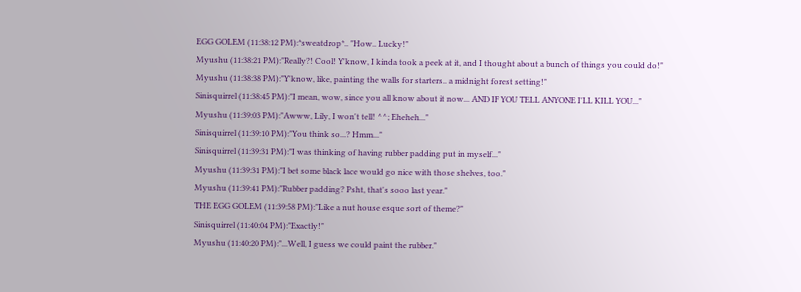EGG GOLEM (11:38:12 PM):*sweatdrop*.. "How.. Lucky!"
Myushu (11:38:21 PM):"Really?! Cool! Y'know, I kinda took a peek at it, and I thought about a bunch of things you could do!"
Myushu (11:38:38 PM):"Y'know, like, painting the walls for starters.. a midnight forest setting!"
Sinisquirrel (11:38:45 PM):"I mean, wow, since you all know about it now... AND IF YOU TELL ANYONE I'LL KILL YOU..."
Myushu (11:39:03 PM):"Awww, Lily, I won't tell! ^^; Eheheh..."
Sinisquirrel (11:39:10 PM):"You think so...? Hmm..."
Sinisquirrel (11:39:31 PM):"I was thinking of having rubber padding put in myself..."
Myushu (11:39:31 PM):"I bet some black lace would go nice with those shelves, too."
Myushu (11:39:41 PM):"Rubber padding? Psht, that's sooo last year."
THE EGG GOLEM (11:39:58 PM):"Like a nut house esque sort of theme?"
Sinisquirrel (11:40:04 PM):"Exactly!"
Myushu (11:40:20 PM):"...Well, I guess we could paint the rubber."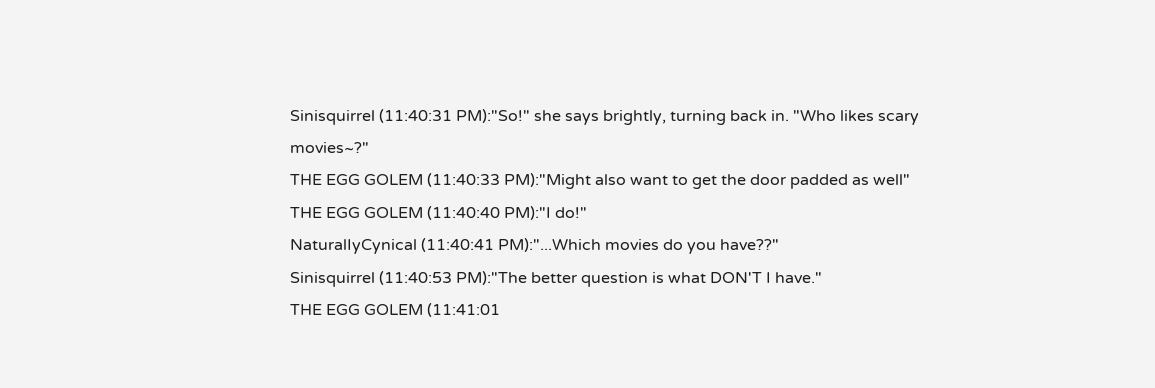Sinisquirrel (11:40:31 PM):"So!" she says brightly, turning back in. "Who likes scary movies~?"
THE EGG GOLEM (11:40:33 PM):"Might also want to get the door padded as well"
THE EGG GOLEM (11:40:40 PM):"I do!"
NaturalIyCynical (11:40:41 PM):"...Which movies do you have??"
Sinisquirrel (11:40:53 PM):"The better question is what DON'T I have."
THE EGG GOLEM (11:41:01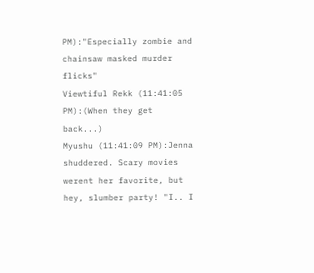PM):"Especially zombie and chainsaw masked murder flicks"
Viewtiful Rekk (11:41:05 PM):(When they get back...)
Myushu (11:41:09 PM):Jenna shuddered. Scary movies werent her favorite, but hey, slumber party! "I.. I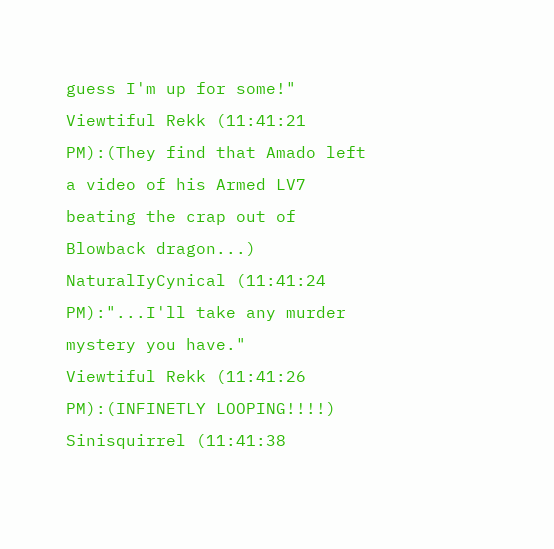guess I'm up for some!"
Viewtiful Rekk (11:41:21 PM):(They find that Amado left a video of his Armed LV7 beating the crap out of Blowback dragon...)
NaturalIyCynical (11:41:24 PM):"...I'll take any murder mystery you have."
Viewtiful Rekk (11:41:26 PM):(INFINETLY LOOPING!!!!)
Sinisquirrel (11:41:38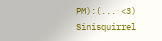PM):(... <3)
Sinisquirrel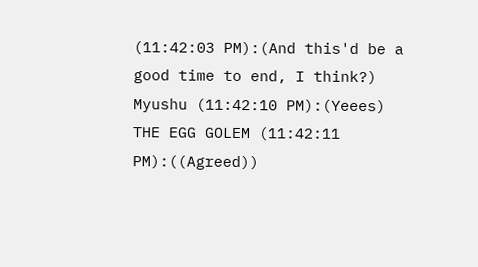(11:42:03 PM):(And this'd be a good time to end, I think?)
Myushu (11:42:10 PM):(Yeees)
THE EGG GOLEM (11:42:11 PM):((Agreed))